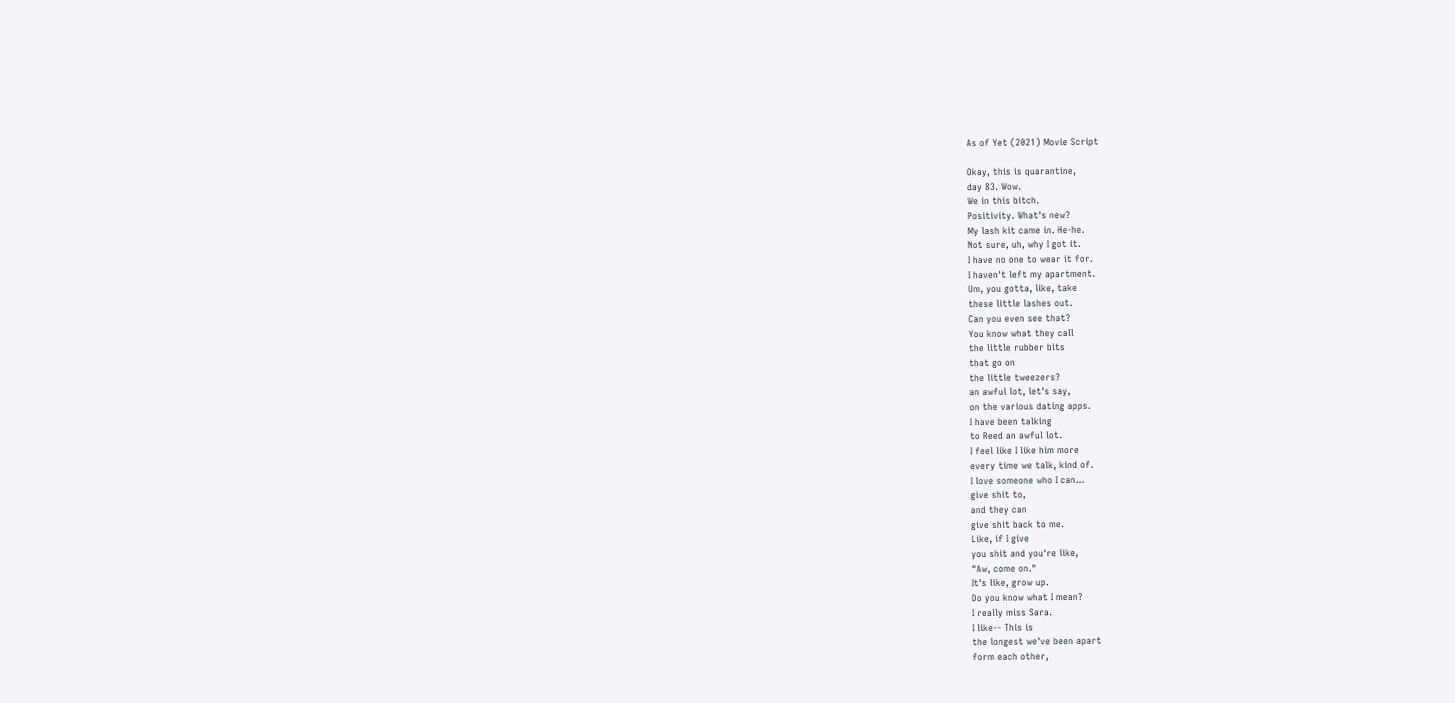As of Yet (2021) Movie Script

Okay, this is quarantine,
day 83. Wow.
We in this bitch.
Positivity. What's new?
My lash kit came in. He-he.
Not sure, uh, why I got it.
I have no one to wear it for.
I haven't left my apartment.
Um, you gotta, like, take
these little lashes out.
Can you even see that?
You know what they call
the little rubber bits
that go on
the little tweezers?
an awful lot, let's say,
on the various dating apps.
I have been talking
to Reed an awful lot.
I feel like I like him more
every time we talk, kind of.
I love someone who I can...
give shit to,
and they can
give shit back to me.
Like, if I give
you shit and you're like,
"Aw, come on."
It's like, grow up.
Do you know what I mean?
I really miss Sara.
I like-- This is
the longest we've been apart
form each other,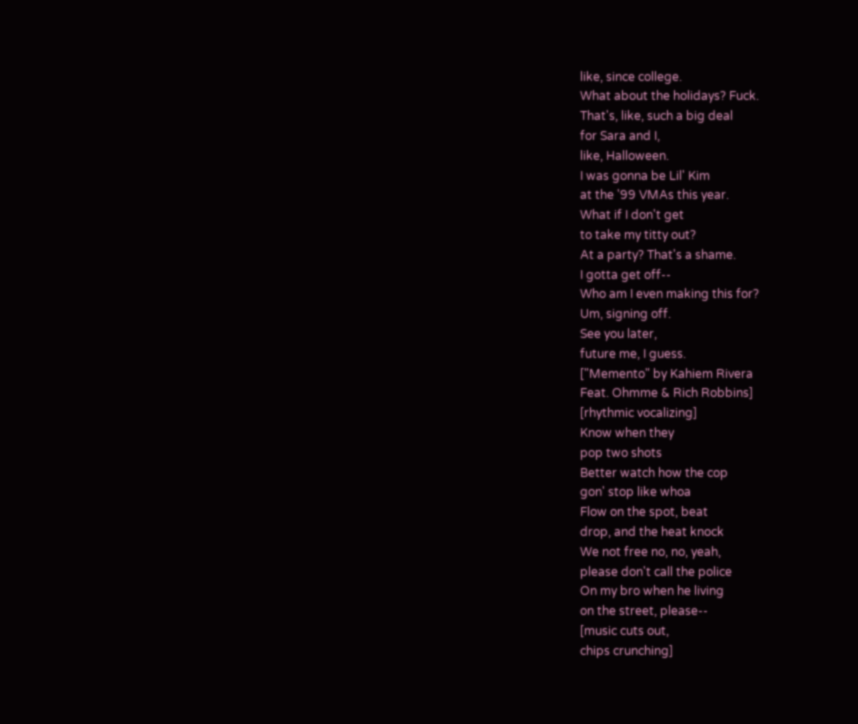like, since college.
What about the holidays? Fuck.
That's, like, such a big deal
for Sara and I,
like, Halloween.
I was gonna be Lil' Kim
at the '99 VMAs this year.
What if I don't get
to take my titty out?
At a party? That's a shame.
I gotta get off--
Who am I even making this for?
Um, signing off.
See you later,
future me, I guess.
["Memento" by Kahiem Rivera
Feat. Ohmme & Rich Robbins]
[rhythmic vocalizing]
Know when they
pop two shots
Better watch how the cop
gon' stop like whoa
Flow on the spot, beat
drop, and the heat knock
We not free no, no, yeah,
please don't call the police
On my bro when he living
on the street, please--
[music cuts out,
chips crunching]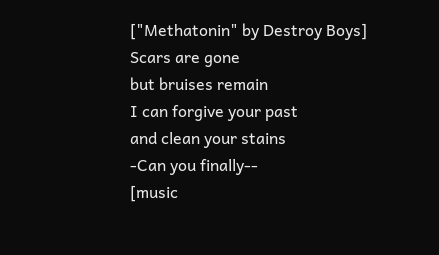["Methatonin" by Destroy Boys]
Scars are gone
but bruises remain
I can forgive your past
and clean your stains
-Can you finally--
[music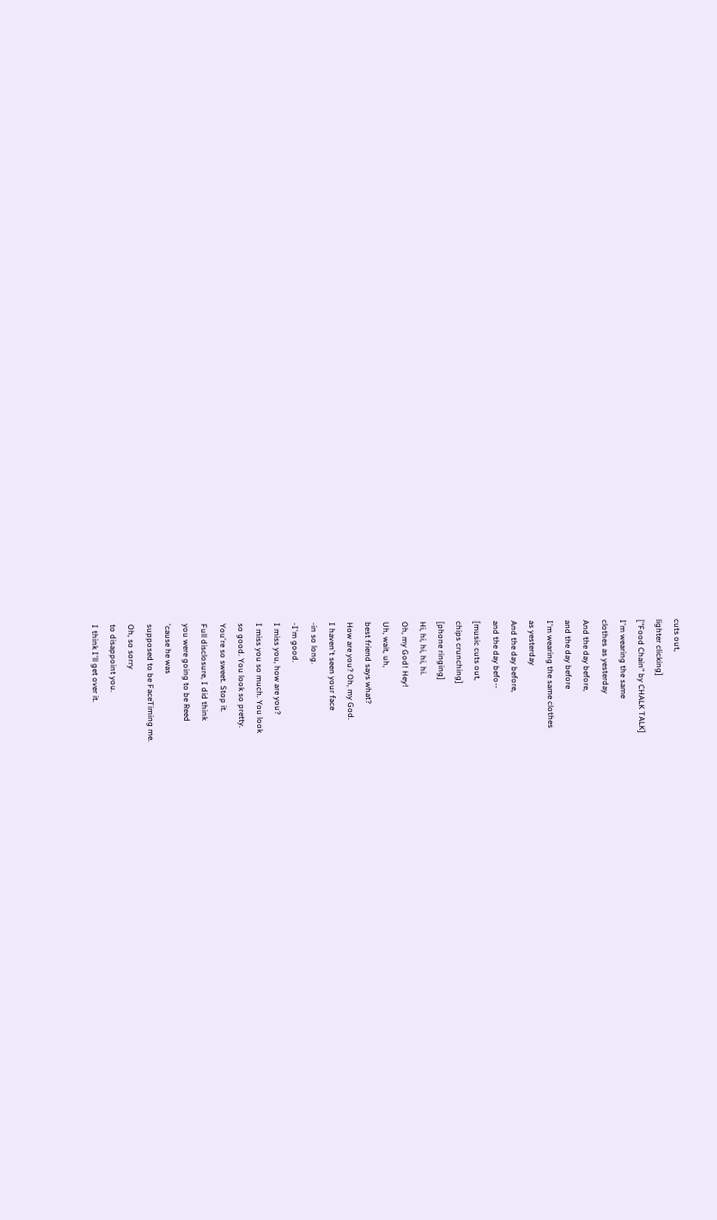cuts out,
lighter clicking]
["Food Chain" by CHALK TALK]
I'm wearing the same
clothes as yesterday
And the day before,
and the day before
I'm wearing the same clothes
as yesterday
And the day before,
and the day befo--
[music cuts out,
chips crunching]
[phone ringing]
Hi, hi, hi, hi, hi.
Oh, my God! Hey!
Uh, wait, uh,
best friend says what?
How are you? Oh, my God.
I haven't seen your face
-in so long.
-I'm good.
I miss you, how are you?
I miss you so much. You look
so good. You look so pretty.
You're so sweet. Stop it.
Full disclosure, I did think
you were going to be Reed
'cause he was
supposed to be FaceTiming me.
Oh, so sorry
to disappoint you.
I think I'll get over it.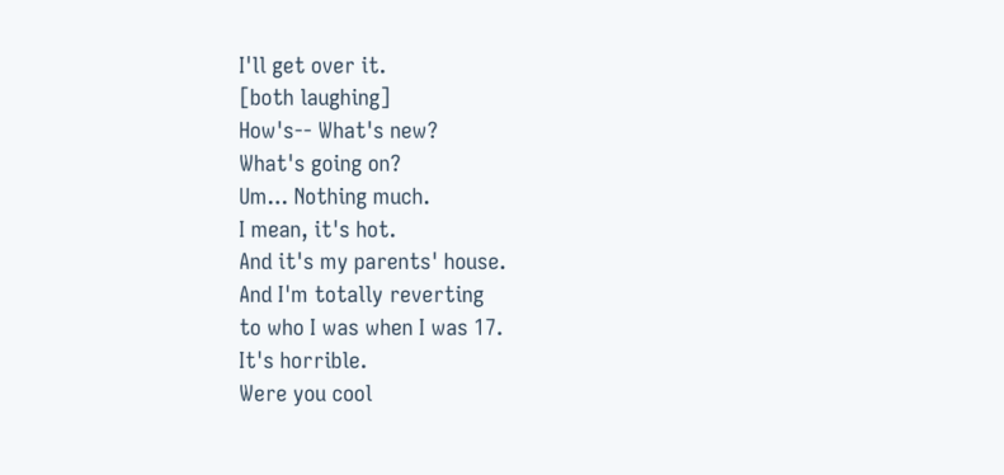I'll get over it.
[both laughing]
How's-- What's new?
What's going on?
Um... Nothing much.
I mean, it's hot.
And it's my parents' house.
And I'm totally reverting
to who I was when I was 17.
It's horrible.
Were you cool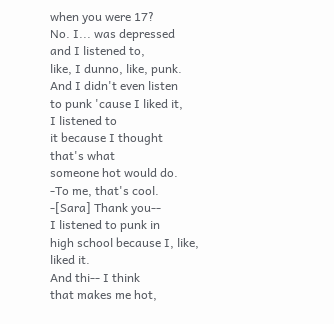when you were 17?
No. I... was depressed
and I listened to,
like, I dunno, like, punk.
And I didn't even listen
to punk 'cause I liked it,
I listened to
it because I thought
that's what
someone hot would do.
-To me, that's cool.
-[Sara] Thank you--
I listened to punk in
high school because I, like,
liked it.
And thi-- I think
that makes me hot,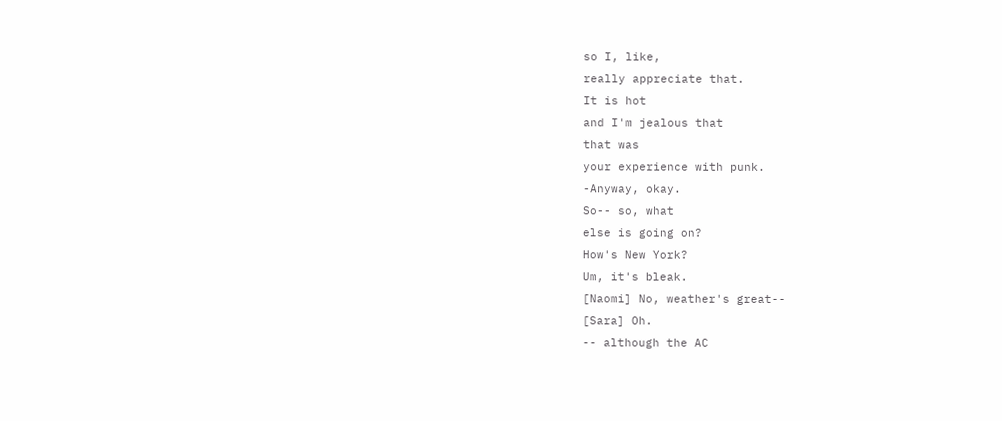so I, like,
really appreciate that.
It is hot
and I'm jealous that
that was
your experience with punk.
-Anyway, okay.
So-- so, what
else is going on?
How's New York?
Um, it's bleak.
[Naomi] No, weather's great--
[Sara] Oh.
-- although the AC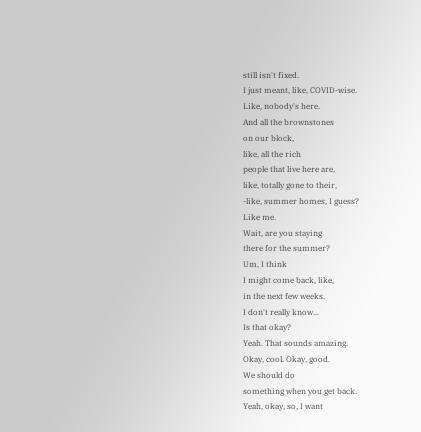still isn't fixed.
I just meant, like, COVID-wise.
Like, nobody's here.
And all the brownstones
on our block,
like, all the rich
people that live here are,
like, totally gone to their,
-like, summer homes, I guess?
Like me.
Wait, are you staying
there for the summer?
Um, I think
I might come back, like,
in the next few weeks.
I don't really know...
Is that okay?
Yeah. That sounds amazing.
Okay, cool. Okay, good.
We should do
something when you get back.
Yeah, okay, so, I want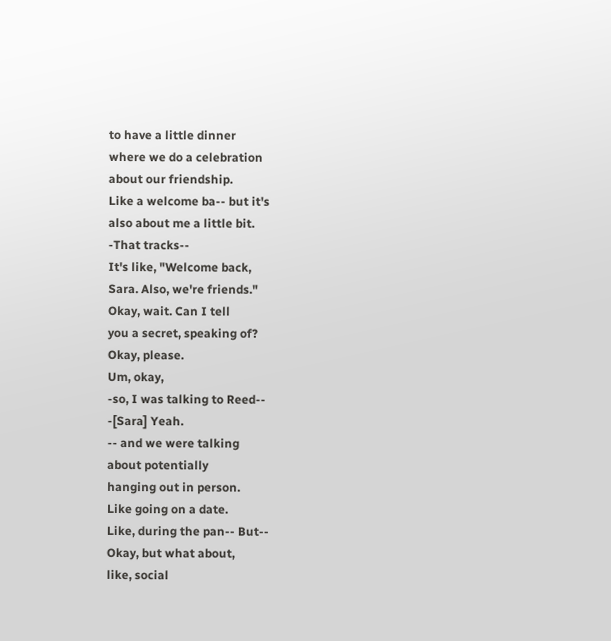to have a little dinner
where we do a celebration
about our friendship.
Like a welcome ba-- but it's
also about me a little bit.
-That tracks--
It's like, "Welcome back,
Sara. Also, we're friends."
Okay, wait. Can I tell
you a secret, speaking of?
Okay, please.
Um, okay,
-so, I was talking to Reed--
-[Sara] Yeah.
-- and we were talking
about potentially
hanging out in person.
Like going on a date.
Like, during the pan-- But--
Okay, but what about,
like, social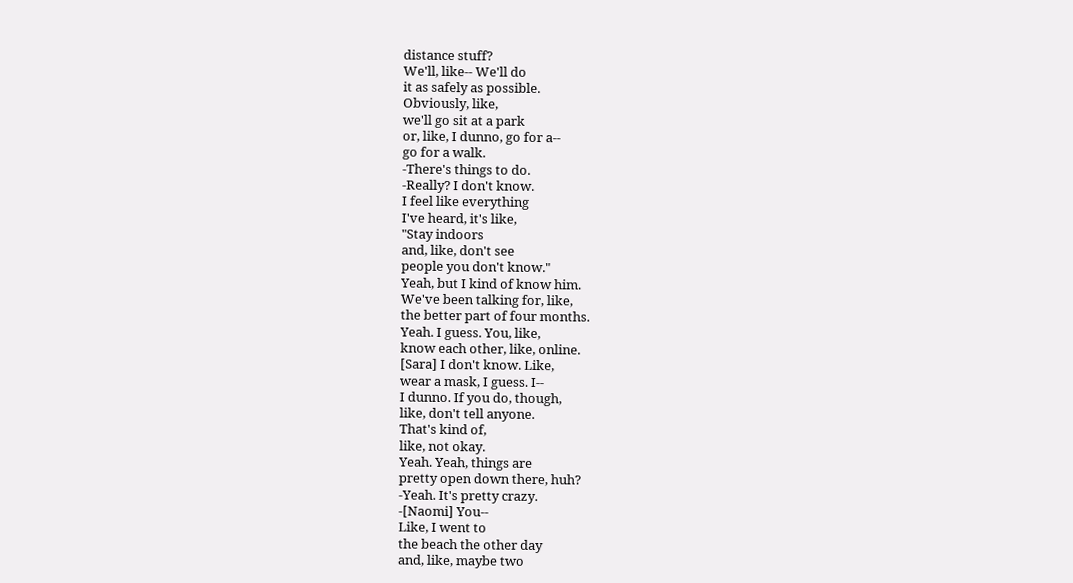distance stuff?
We'll, like-- We'll do
it as safely as possible.
Obviously, like,
we'll go sit at a park
or, like, I dunno, go for a--
go for a walk.
-There's things to do.
-Really? I don't know.
I feel like everything
I've heard, it's like,
"Stay indoors
and, like, don't see
people you don't know."
Yeah, but I kind of know him.
We've been talking for, like,
the better part of four months.
Yeah. I guess. You, like,
know each other, like, online.
[Sara] I don't know. Like,
wear a mask, I guess. I--
I dunno. If you do, though,
like, don't tell anyone.
That's kind of,
like, not okay.
Yeah. Yeah, things are
pretty open down there, huh?
-Yeah. It's pretty crazy.
-[Naomi] You--
Like, I went to
the beach the other day
and, like, maybe two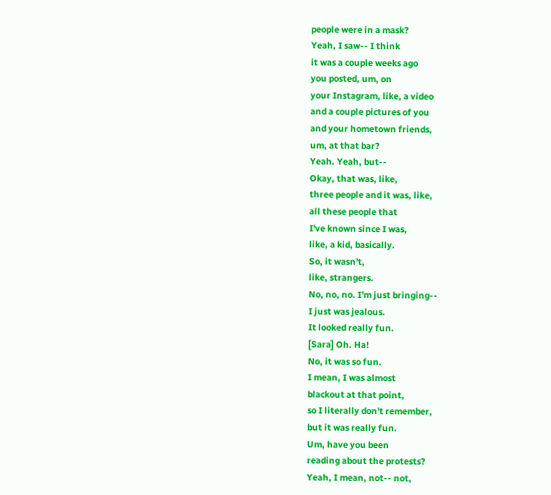people were in a mask?
Yeah, I saw-- I think
it was a couple weeks ago
you posted, um, on
your Instagram, like, a video
and a couple pictures of you
and your hometown friends,
um, at that bar?
Yeah. Yeah, but--
Okay, that was, like,
three people and it was, like,
all these people that
I've known since I was,
like, a kid, basically.
So, it wasn't,
like, strangers.
No, no, no. I'm just bringing--
I just was jealous.
It looked really fun.
[Sara] Oh. Ha!
No, it was so fun.
I mean, I was almost
blackout at that point,
so I literally don't remember,
but it was really fun.
Um, have you been
reading about the protests?
Yeah, I mean, not-- not,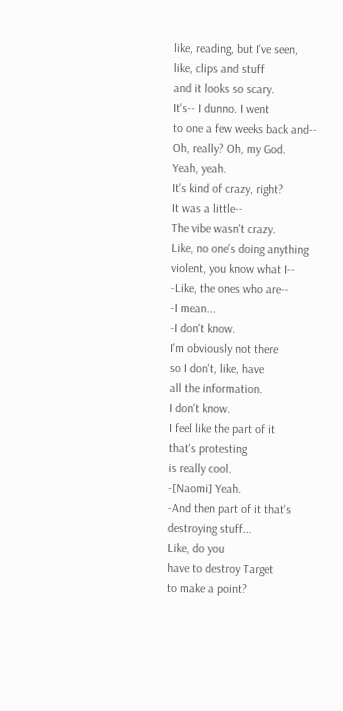like, reading, but I've seen,
like, clips and stuff
and it looks so scary.
It's-- I dunno. I went
to one a few weeks back and--
Oh, really? Oh, my God.
Yeah, yeah.
It's kind of crazy, right?
It was a little--
The vibe wasn't crazy.
Like, no one's doing anything
violent, you know what I--
-Like, the ones who are--
-I mean...
-I don't know.
I'm obviously not there
so I don't, like, have
all the information.
I don't know.
I feel like the part of it
that's protesting
is really cool.
-[Naomi] Yeah.
-And then part of it that's
destroying stuff...
Like, do you
have to destroy Target
to make a point?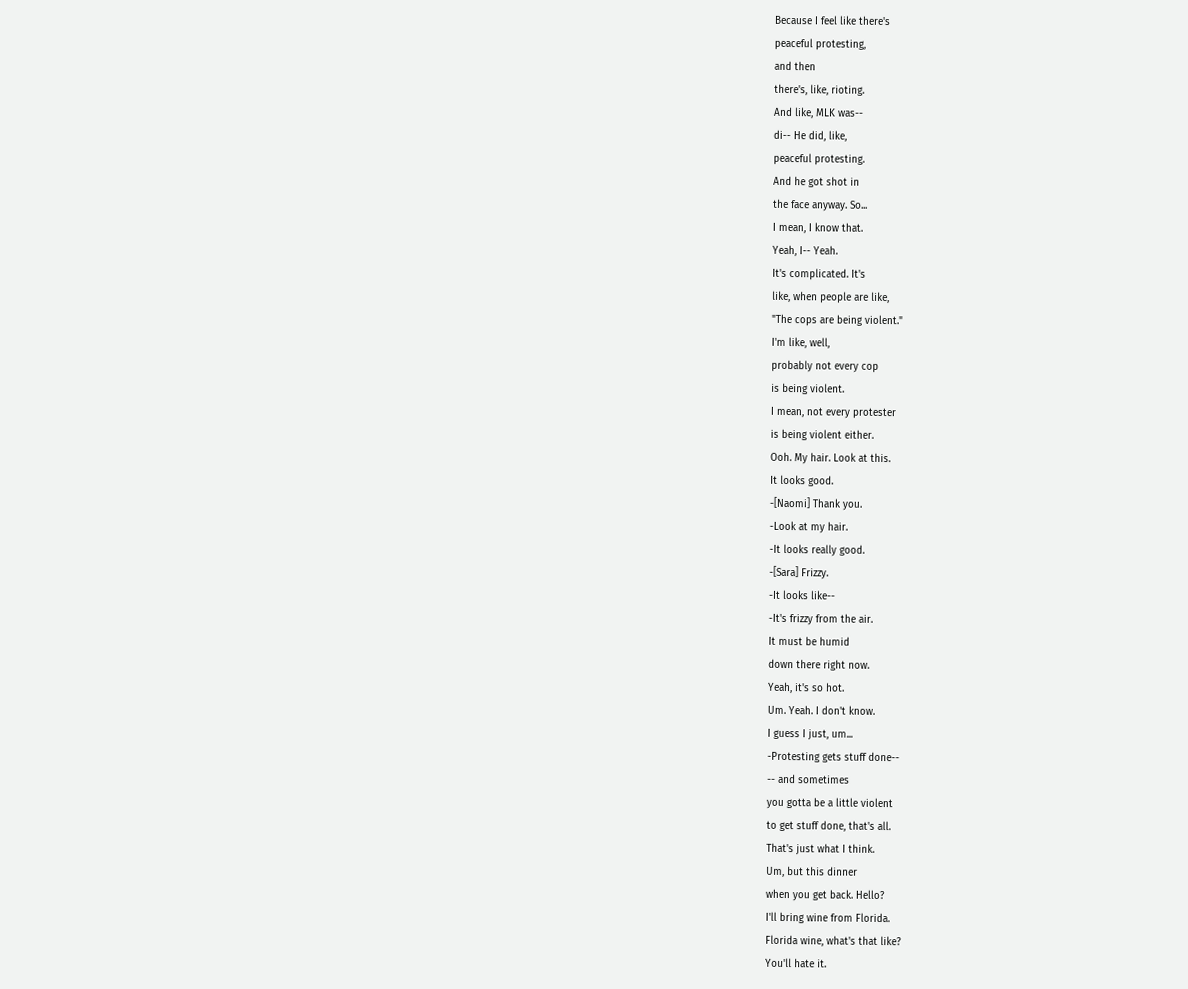Because I feel like there's
peaceful protesting,
and then
there's, like, rioting.
And like, MLK was--
di-- He did, like,
peaceful protesting.
And he got shot in
the face anyway. So...
I mean, I know that.
Yeah, I-- Yeah.
It's complicated. It's
like, when people are like,
"The cops are being violent."
I'm like, well,
probably not every cop
is being violent.
I mean, not every protester
is being violent either.
Ooh. My hair. Look at this.
It looks good.
-[Naomi] Thank you.
-Look at my hair.
-It looks really good.
-[Sara] Frizzy.
-It looks like--
-It's frizzy from the air.
It must be humid
down there right now.
Yeah, it's so hot.
Um. Yeah. I don't know.
I guess I just, um...
-Protesting gets stuff done--
-- and sometimes
you gotta be a little violent
to get stuff done, that's all.
That's just what I think.
Um, but this dinner
when you get back. Hello?
I'll bring wine from Florida.
Florida wine, what's that like?
You'll hate it.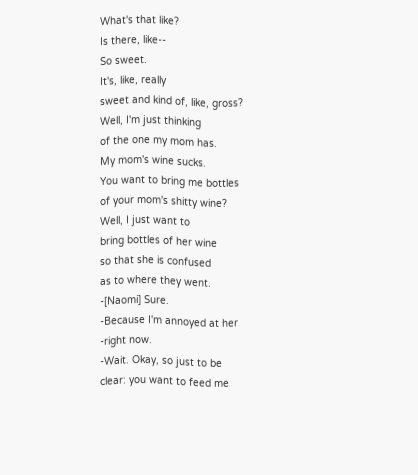What's that like?
Is there, like--
So sweet.
It's, like, really
sweet and kind of, like, gross?
Well, I'm just thinking
of the one my mom has.
My mom's wine sucks.
You want to bring me bottles
of your mom's shitty wine?
Well, I just want to
bring bottles of her wine
so that she is confused
as to where they went.
-[Naomi] Sure.
-Because I'm annoyed at her
-right now.
-Wait. Okay, so just to be
clear: you want to feed me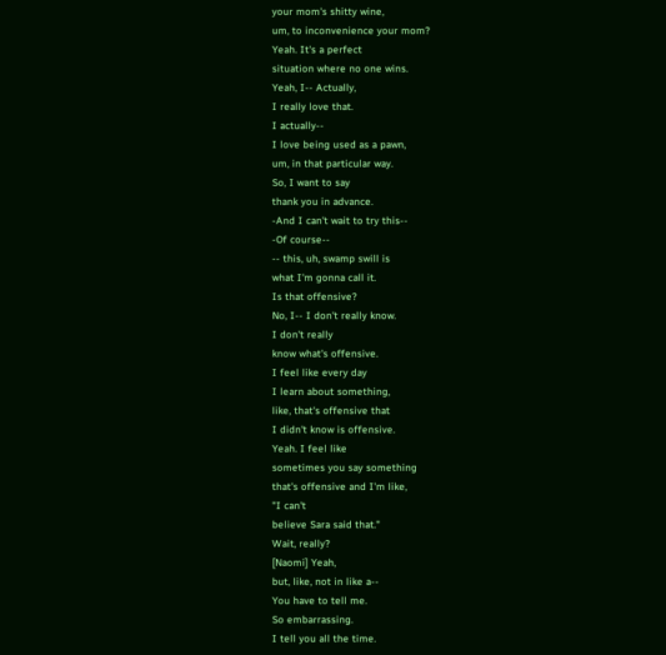your mom's shitty wine,
um, to inconvenience your mom?
Yeah. It's a perfect
situation where no one wins.
Yeah, I-- Actually,
I really love that.
I actually--
I love being used as a pawn,
um, in that particular way.
So, I want to say
thank you in advance.
-And I can't wait to try this--
-Of course--
-- this, uh, swamp swill is
what I'm gonna call it.
Is that offensive?
No, I-- I don't really know.
I don't really
know what's offensive.
I feel like every day
I learn about something,
like, that's offensive that
I didn't know is offensive.
Yeah. I feel like
sometimes you say something
that's offensive and I'm like,
"I can't
believe Sara said that."
Wait, really?
[Naomi] Yeah,
but, like, not in like a--
You have to tell me.
So embarrassing.
I tell you all the time.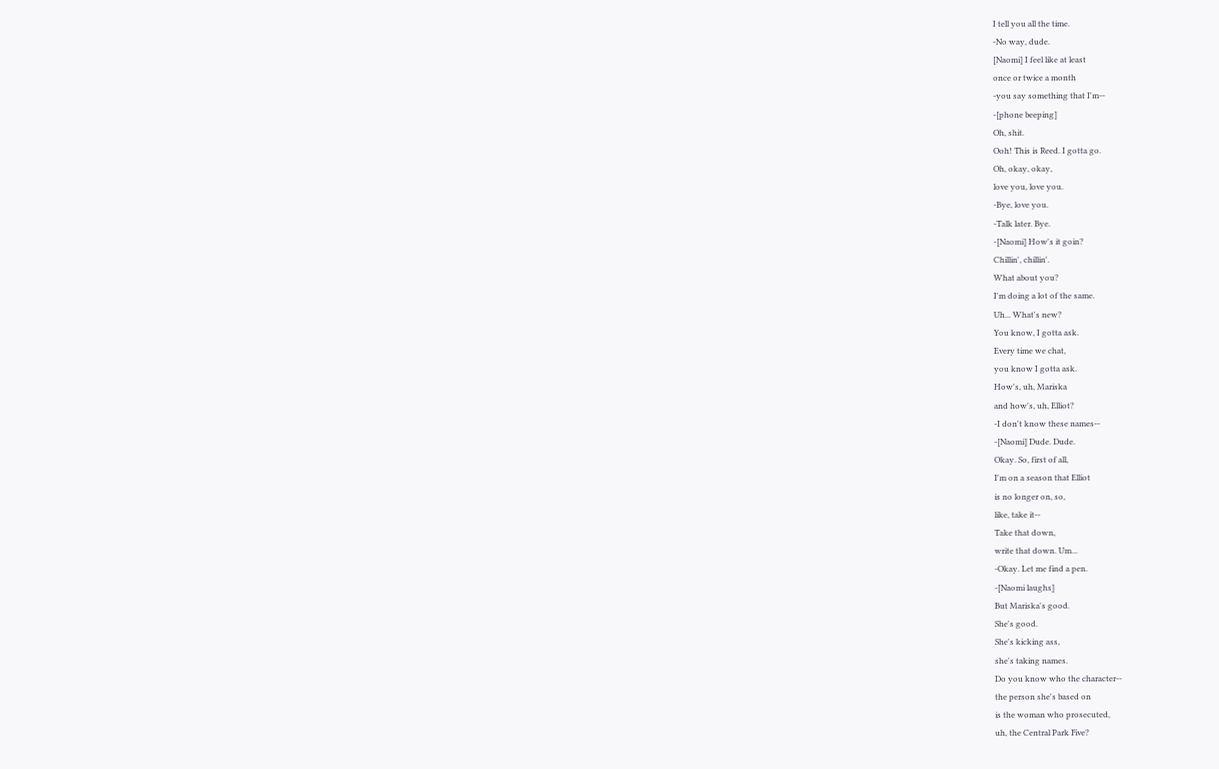I tell you all the time.
-No way, dude.
[Naomi] I feel like at least
once or twice a month
-you say something that I'm--
-[phone beeping]
Oh, shit.
Ooh! This is Reed. I gotta go.
Oh, okay, okay,
love you, love you.
-Bye, love you.
-Talk later. Bye.
-[Naomi] How's it goin?
Chillin', chillin'.
What about you?
I'm doing a lot of the same.
Uh... What's new?
You know, I gotta ask.
Every time we chat,
you know I gotta ask.
How's, uh, Mariska
and how's, uh, Elliot?
-I don't know these names--
-[Naomi] Dude. Dude.
Okay. So, first of all,
I'm on a season that Elliot
is no longer on, so,
like, take it--
Take that down,
write that down. Um...
-Okay. Let me find a pen.
-[Naomi laughs]
But Mariska's good.
She's good.
She's kicking ass,
she's taking names.
Do you know who the character--
the person she's based on
is the woman who prosecuted,
uh, the Central Park Five?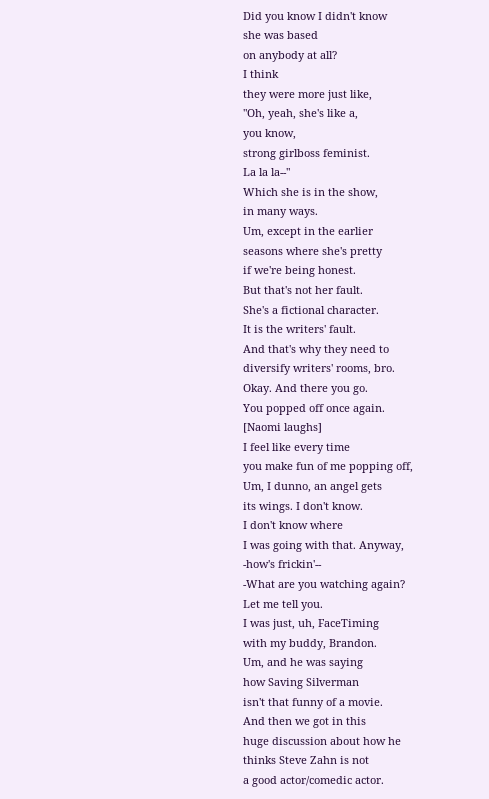Did you know I didn't know
she was based
on anybody at all?
I think
they were more just like,
"Oh, yeah, she's like a,
you know,
strong girlboss feminist.
La la la--"
Which she is in the show,
in many ways.
Um, except in the earlier
seasons where she's pretty
if we're being honest.
But that's not her fault.
She's a fictional character.
It is the writers' fault.
And that's why they need to
diversify writers' rooms, bro.
Okay. And there you go.
You popped off once again.
[Naomi laughs]
I feel like every time
you make fun of me popping off,
Um, I dunno, an angel gets
its wings. I don't know.
I don't know where
I was going with that. Anyway,
-how's frickin'--
-What are you watching again?
Let me tell you.
I was just, uh, FaceTiming
with my buddy, Brandon.
Um, and he was saying
how Saving Silverman
isn't that funny of a movie.
And then we got in this
huge discussion about how he
thinks Steve Zahn is not
a good actor/comedic actor.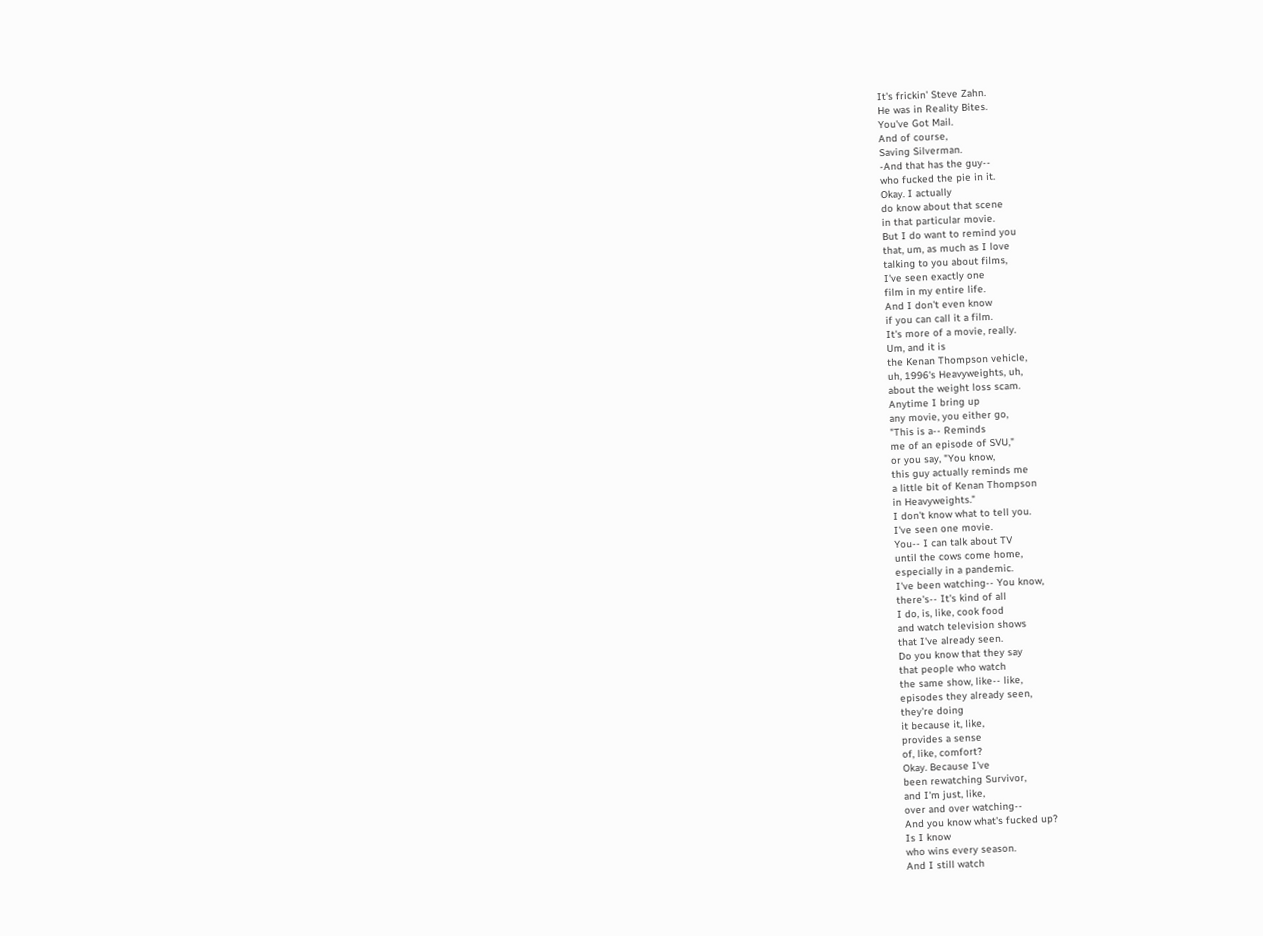It's frickin' Steve Zahn.
He was in Reality Bites.
You've Got Mail.
And of course,
Saving Silverman.
-And that has the guy--
who fucked the pie in it.
Okay. I actually
do know about that scene
in that particular movie.
But I do want to remind you
that, um, as much as I love
talking to you about films,
I've seen exactly one
film in my entire life.
And I don't even know
if you can call it a film.
It's more of a movie, really.
Um, and it is
the Kenan Thompson vehicle,
uh, 1996's Heavyweights, uh,
about the weight loss scam.
Anytime I bring up
any movie, you either go,
"This is a-- Reminds
me of an episode of SVU,"
or you say, "You know,
this guy actually reminds me
a little bit of Kenan Thompson
in Heavyweights."
I don't know what to tell you.
I've seen one movie.
You-- I can talk about TV
until the cows come home,
especially in a pandemic.
I've been watching-- You know,
there's-- It's kind of all
I do, is, like, cook food
and watch television shows
that I've already seen.
Do you know that they say
that people who watch
the same show, like-- like,
episodes they already seen,
they're doing
it because it, like,
provides a sense
of, like, comfort?
Okay. Because I've
been rewatching Survivor,
and I'm just, like,
over and over watching--
And you know what's fucked up?
Is I know
who wins every season.
And I still watch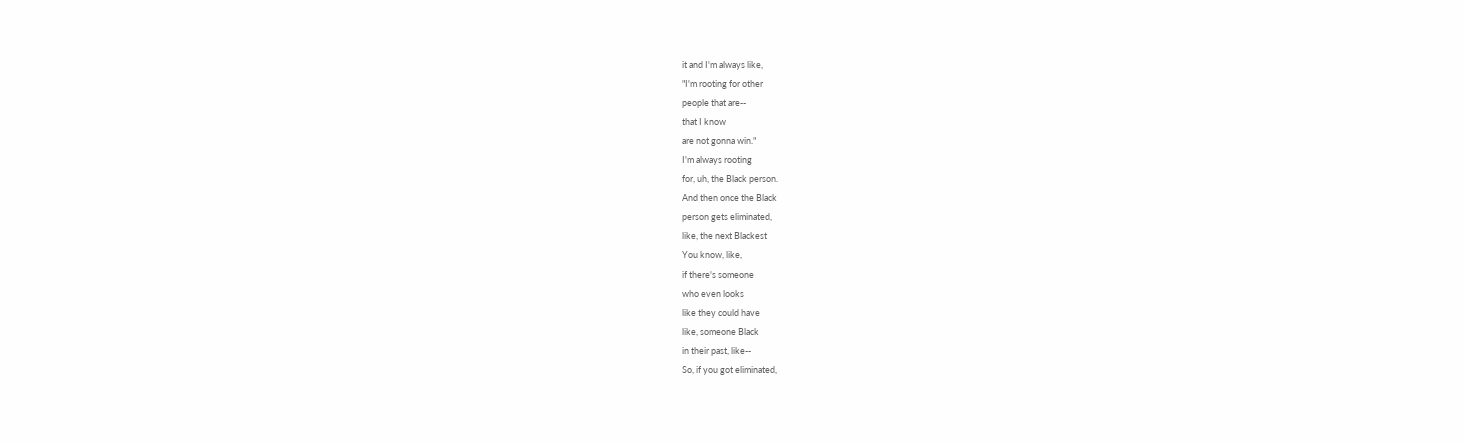it and I'm always like,
"I'm rooting for other
people that are--
that I know
are not gonna win."
I'm always rooting
for, uh, the Black person.
And then once the Black
person gets eliminated,
like, the next Blackest
You know, like,
if there's someone
who even looks
like they could have
like, someone Black
in their past, like--
So, if you got eliminated,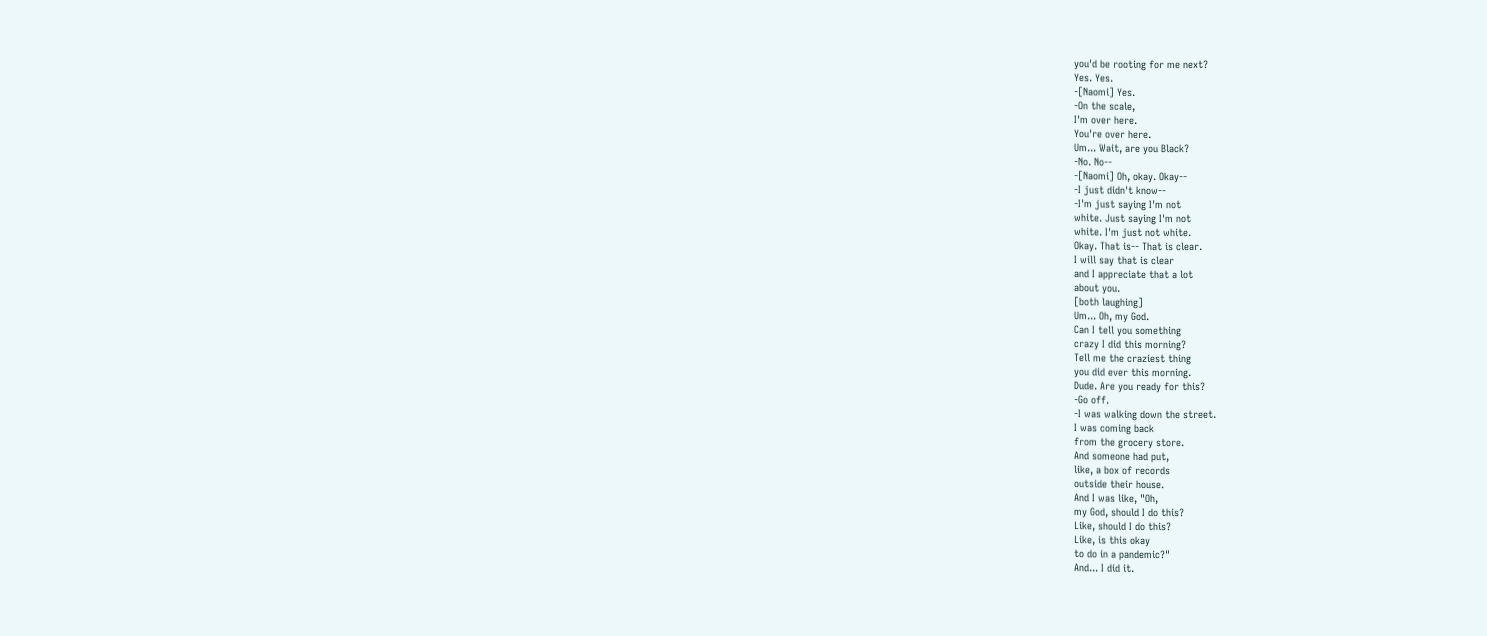you'd be rooting for me next?
Yes. Yes.
-[Naomi] Yes.
-On the scale,
I'm over here.
You're over here.
Um... Wait, are you Black?
-No. No--
-[Naomi] Oh, okay. Okay--
-I just didn't know--
-I'm just saying I'm not
white. Just saying I'm not
white. I'm just not white.
Okay. That is-- That is clear.
I will say that is clear
and I appreciate that a lot
about you.
[both laughing]
Um... Oh, my God.
Can I tell you something
crazy I did this morning?
Tell me the craziest thing
you did ever this morning.
Dude. Are you ready for this?
-Go off.
-I was walking down the street.
I was coming back
from the grocery store.
And someone had put,
like, a box of records
outside their house.
And I was like, "Oh,
my God, should I do this?
Like, should I do this?
Like, is this okay
to do in a pandemic?"
And... I did it.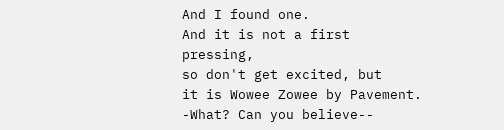And I found one.
And it is not a first pressing,
so don't get excited, but
it is Wowee Zowee by Pavement.
-What? Can you believe--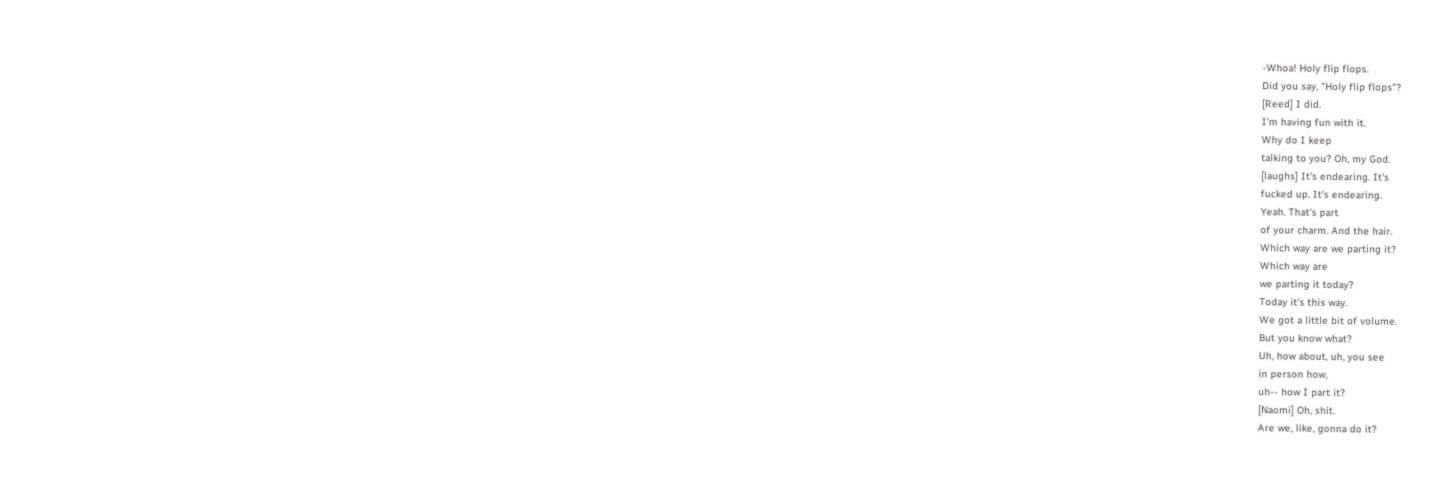-Whoa! Holy flip flops.
Did you say, "Holy flip flops"?
[Reed] I did.
I'm having fun with it.
Why do I keep
talking to you? Oh, my God.
[laughs] It's endearing. It's
fucked up. It's endearing.
Yeah. That's part
of your charm. And the hair.
Which way are we parting it?
Which way are
we parting it today?
Today it's this way.
We got a little bit of volume.
But you know what?
Uh, how about, uh, you see
in person how,
uh-- how I part it?
[Naomi] Oh, shit.
Are we, like, gonna do it?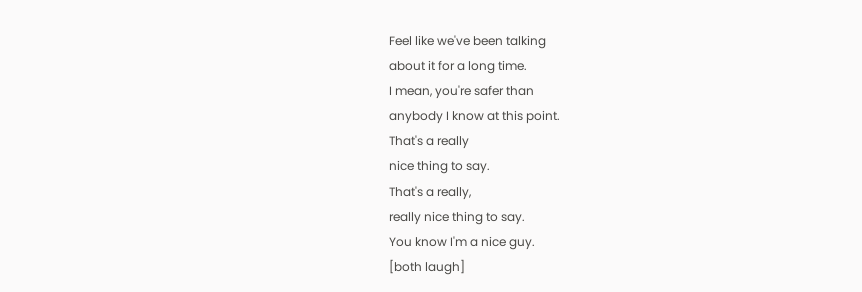Feel like we've been talking
about it for a long time.
I mean, you're safer than
anybody I know at this point.
That's a really
nice thing to say.
That's a really,
really nice thing to say.
You know I'm a nice guy.
[both laugh]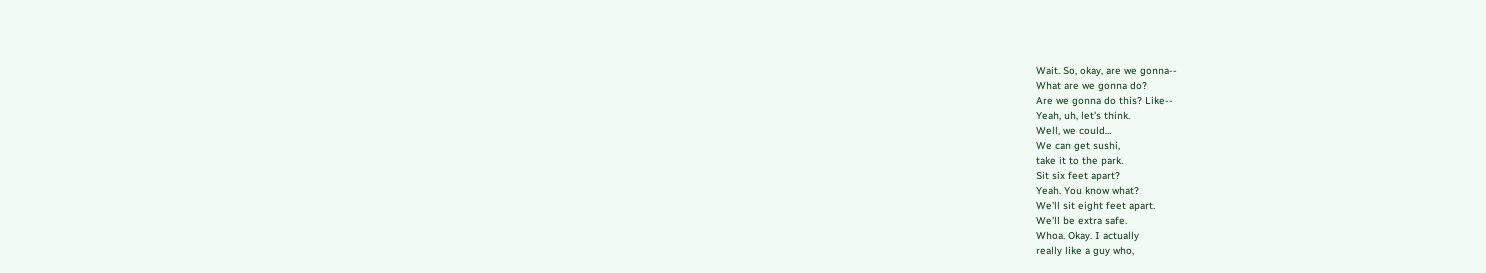Wait. So, okay, are we gonna--
What are we gonna do?
Are we gonna do this? Like--
Yeah, uh, let's think.
Well, we could...
We can get sushi,
take it to the park.
Sit six feet apart?
Yeah. You know what?
We'll sit eight feet apart.
We'll be extra safe.
Whoa. Okay. I actually
really like a guy who,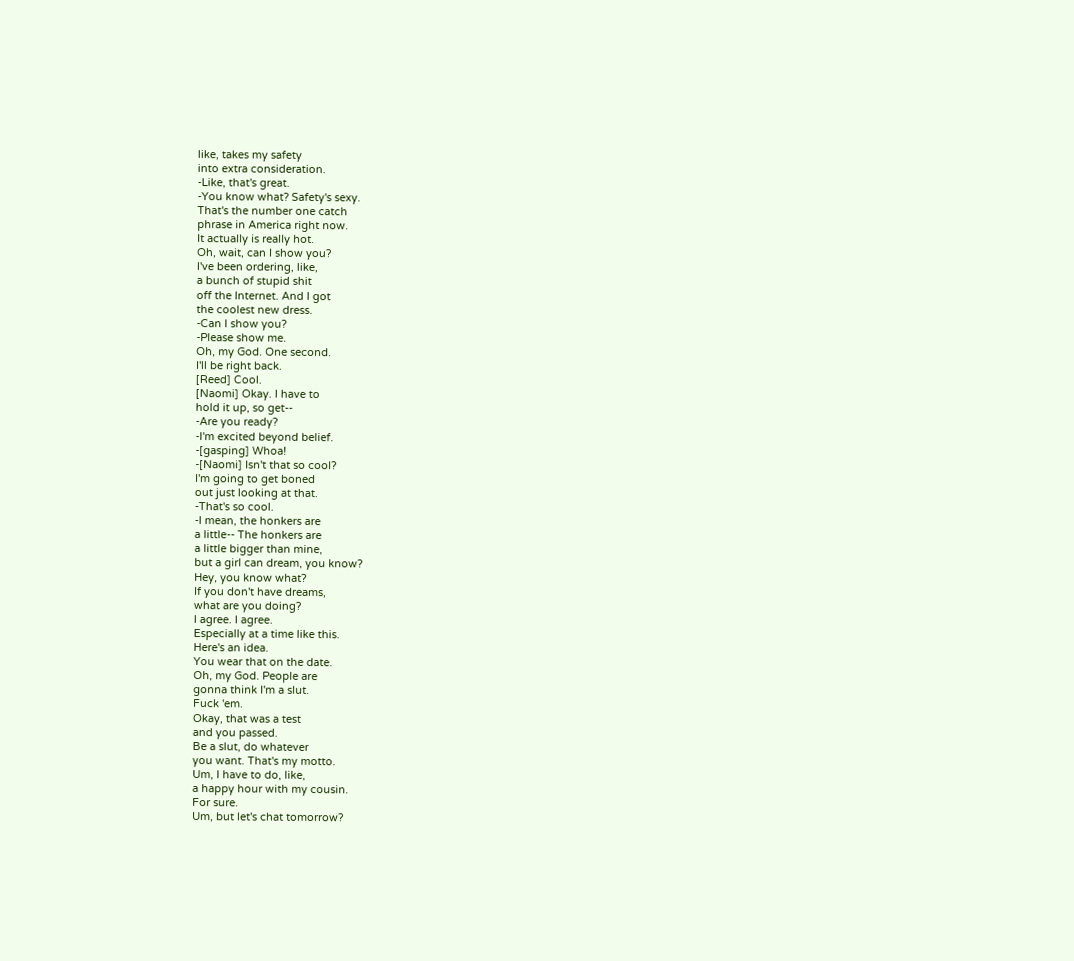like, takes my safety
into extra consideration.
-Like, that's great.
-You know what? Safety's sexy.
That's the number one catch
phrase in America right now.
It actually is really hot.
Oh, wait, can I show you?
I've been ordering, like,
a bunch of stupid shit
off the Internet. And I got
the coolest new dress.
-Can I show you?
-Please show me.
Oh, my God. One second.
I'll be right back.
[Reed] Cool.
[Naomi] Okay. I have to
hold it up, so get--
-Are you ready?
-I'm excited beyond belief.
-[gasping] Whoa!
-[Naomi] Isn't that so cool?
I'm going to get boned
out just looking at that.
-That's so cool.
-I mean, the honkers are
a little-- The honkers are
a little bigger than mine,
but a girl can dream, you know?
Hey, you know what?
If you don't have dreams,
what are you doing?
I agree. I agree.
Especially at a time like this.
Here's an idea.
You wear that on the date.
Oh, my God. People are
gonna think I'm a slut.
Fuck 'em.
Okay, that was a test
and you passed.
Be a slut, do whatever
you want. That's my motto.
Um, I have to do, like,
a happy hour with my cousin.
For sure.
Um, but let's chat tomorrow?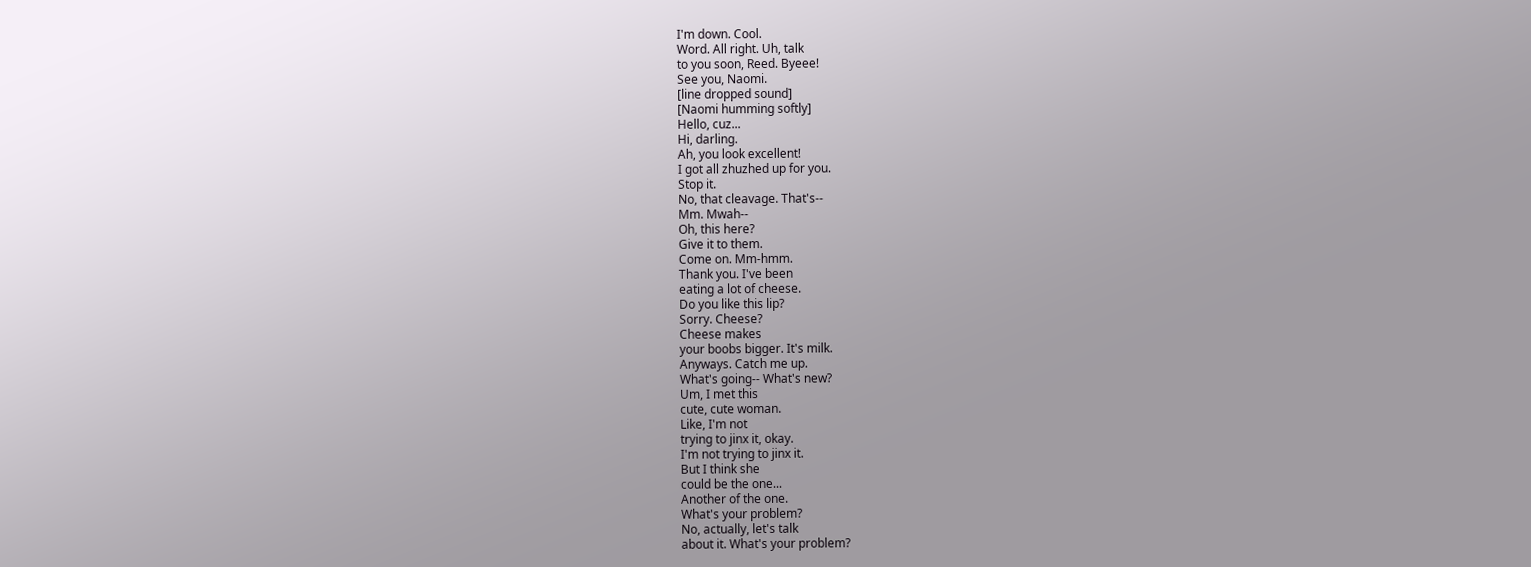I'm down. Cool.
Word. All right. Uh, talk
to you soon, Reed. Byeee!
See you, Naomi.
[line dropped sound]
[Naomi humming softly]
Hello, cuz...
Hi, darling.
Ah, you look excellent!
I got all zhuzhed up for you.
Stop it.
No, that cleavage. That's--
Mm. Mwah--
Oh, this here?
Give it to them.
Come on. Mm-hmm.
Thank you. I've been
eating a lot of cheese.
Do you like this lip?
Sorry. Cheese?
Cheese makes
your boobs bigger. It's milk.
Anyways. Catch me up.
What's going-- What's new?
Um, I met this
cute, cute woman.
Like, I'm not
trying to jinx it, okay.
I'm not trying to jinx it.
But I think she
could be the one...
Another of the one.
What's your problem?
No, actually, let's talk
about it. What's your problem?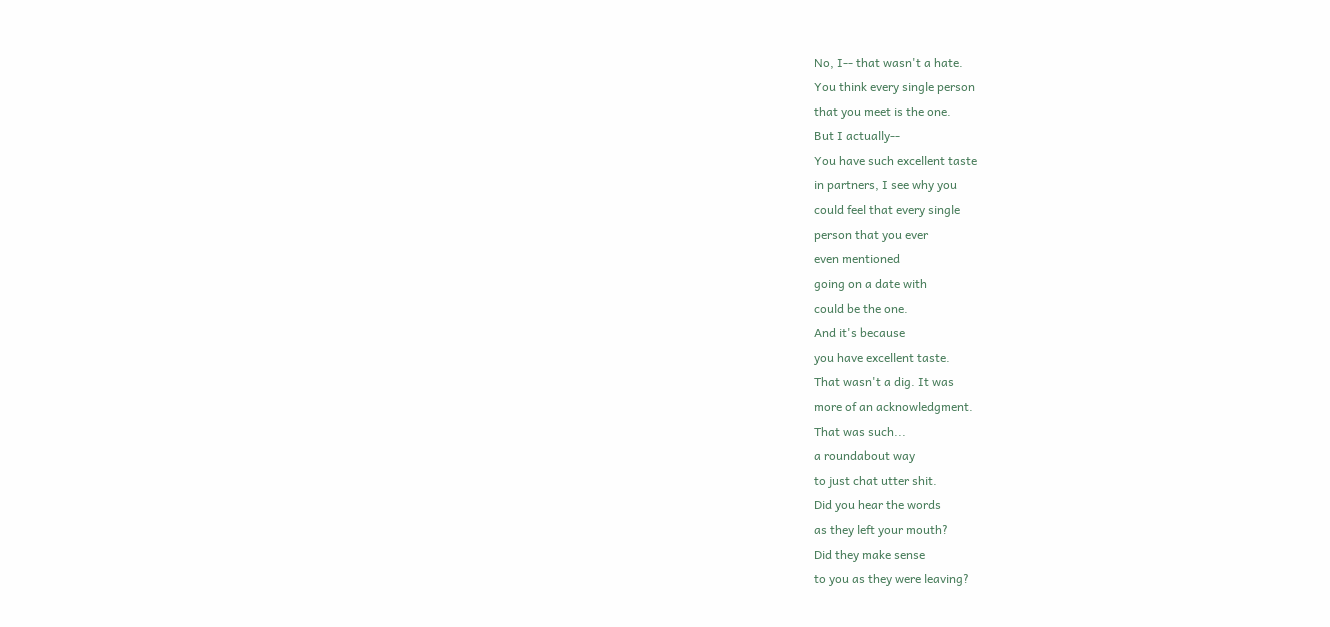No, I-- that wasn't a hate.
You think every single person
that you meet is the one.
But I actually--
You have such excellent taste
in partners, I see why you
could feel that every single
person that you ever
even mentioned
going on a date with
could be the one.
And it's because
you have excellent taste.
That wasn't a dig. It was
more of an acknowledgment.
That was such...
a roundabout way
to just chat utter shit.
Did you hear the words
as they left your mouth?
Did they make sense
to you as they were leaving?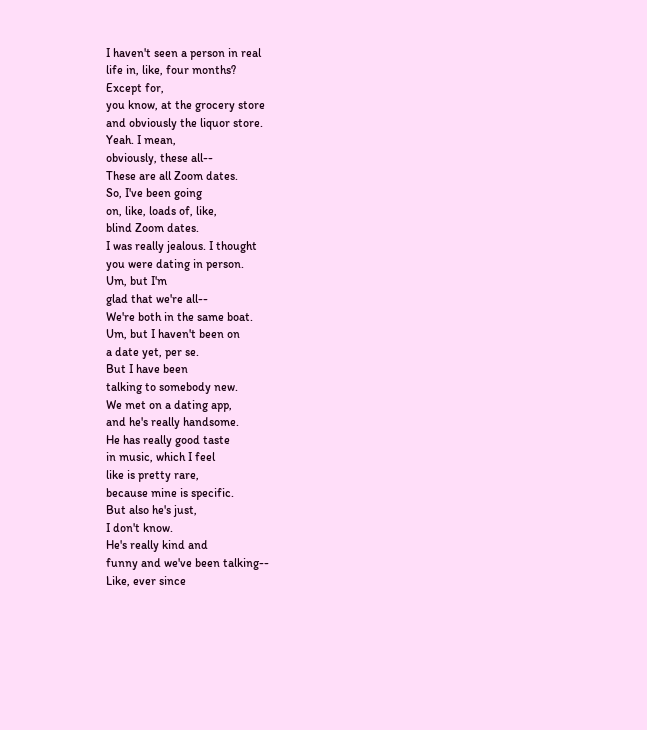I haven't seen a person in real
life in, like, four months?
Except for,
you know, at the grocery store
and obviously the liquor store.
Yeah. I mean,
obviously, these all--
These are all Zoom dates.
So, I've been going
on, like, loads of, like,
blind Zoom dates.
I was really jealous. I thought
you were dating in person.
Um, but I'm
glad that we're all--
We're both in the same boat.
Um, but I haven't been on
a date yet, per se.
But I have been
talking to somebody new.
We met on a dating app,
and he's really handsome.
He has really good taste
in music, which I feel
like is pretty rare,
because mine is specific.
But also he's just,
I don't know.
He's really kind and
funny and we've been talking--
Like, ever since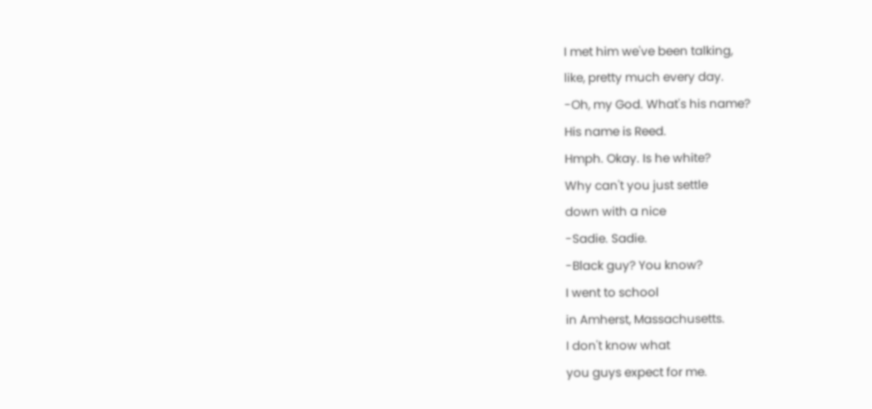I met him we've been talking,
like, pretty much every day.
-Oh, my God. What's his name?
His name is Reed.
Hmph. Okay. Is he white?
Why can't you just settle
down with a nice
-Sadie. Sadie.
-Black guy? You know?
I went to school
in Amherst, Massachusetts.
I don't know what
you guys expect for me.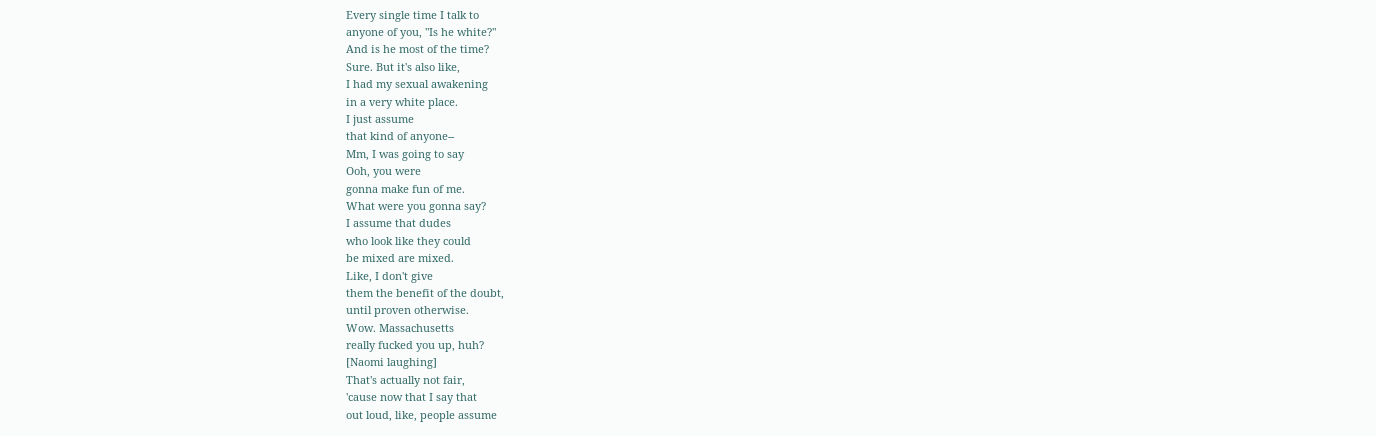Every single time I talk to
anyone of you, "Is he white?"
And is he most of the time?
Sure. But it's also like,
I had my sexual awakening
in a very white place.
I just assume
that kind of anyone--
Mm, I was going to say
Ooh, you were
gonna make fun of me.
What were you gonna say?
I assume that dudes
who look like they could
be mixed are mixed.
Like, I don't give
them the benefit of the doubt,
until proven otherwise.
Wow. Massachusetts
really fucked you up, huh?
[Naomi laughing]
That's actually not fair,
'cause now that I say that
out loud, like, people assume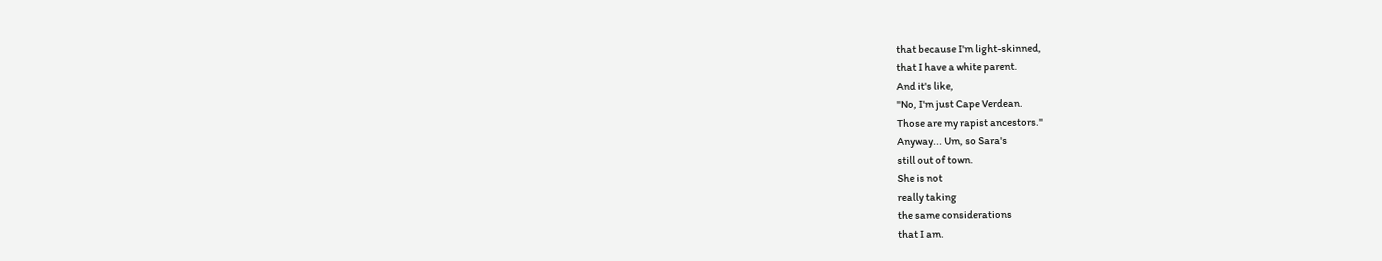that because I'm light-skinned,
that I have a white parent.
And it's like,
"No, I'm just Cape Verdean.
Those are my rapist ancestors."
Anyway... Um, so Sara's
still out of town.
She is not
really taking
the same considerations
that I am.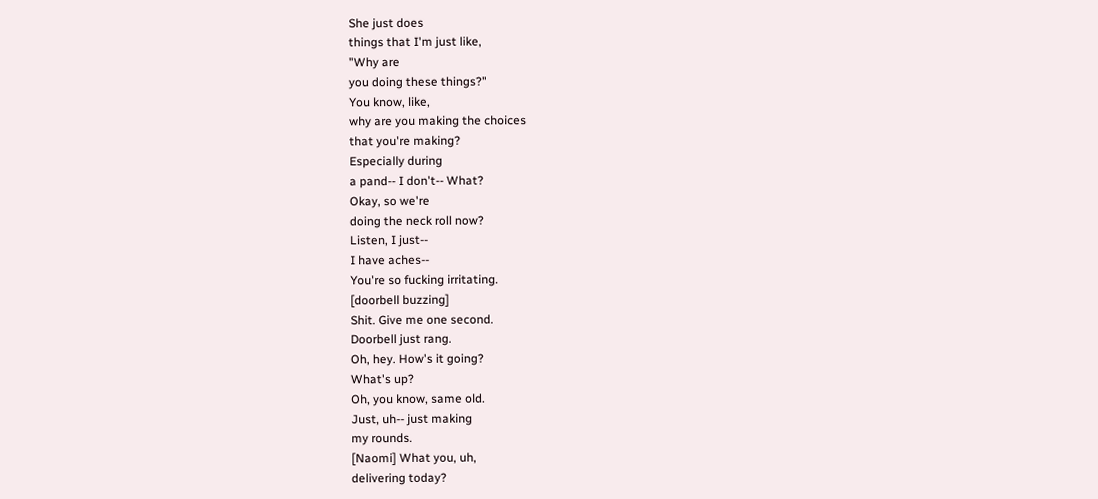She just does
things that I'm just like,
"Why are
you doing these things?"
You know, like,
why are you making the choices
that you're making?
Especially during
a pand-- I don't-- What?
Okay, so we're
doing the neck roll now?
Listen, I just--
I have aches--
You're so fucking irritating.
[doorbell buzzing]
Shit. Give me one second.
Doorbell just rang.
Oh, hey. How's it going?
What's up?
Oh, you know, same old.
Just, uh-- just making
my rounds.
[Naomi] What you, uh,
delivering today?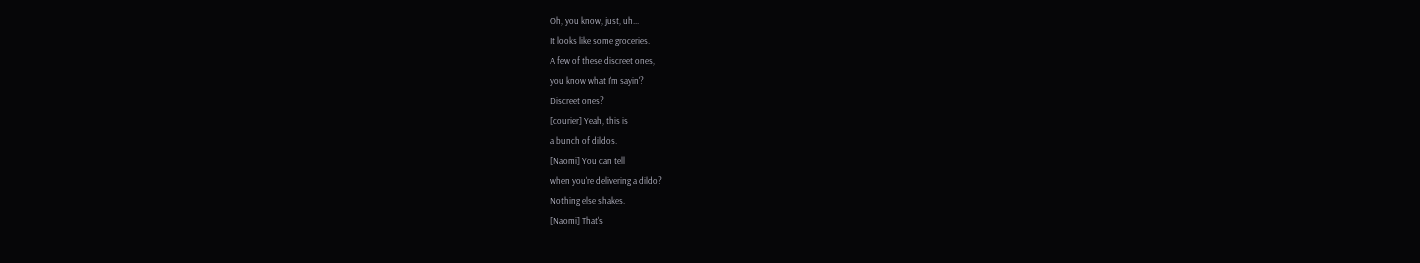Oh, you know, just, uh...
It looks like some groceries.
A few of these discreet ones,
you know what I'm sayin'?
Discreet ones?
[courier] Yeah, this is
a bunch of dildos.
[Naomi] You can tell
when you're delivering a dildo?
Nothing else shakes.
[Naomi] That's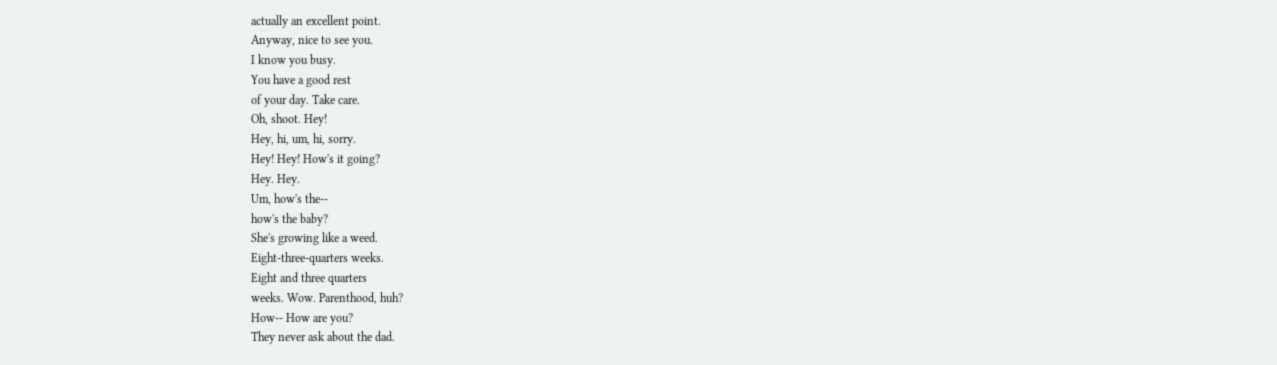actually an excellent point.
Anyway, nice to see you.
I know you busy.
You have a good rest
of your day. Take care.
Oh, shoot. Hey!
Hey, hi, um, hi, sorry.
Hey! Hey! How's it going?
Hey. Hey.
Um, how's the--
how's the baby?
She's growing like a weed.
Eight-three-quarters weeks.
Eight and three quarters
weeks. Wow. Parenthood, huh?
How-- How are you?
They never ask about the dad.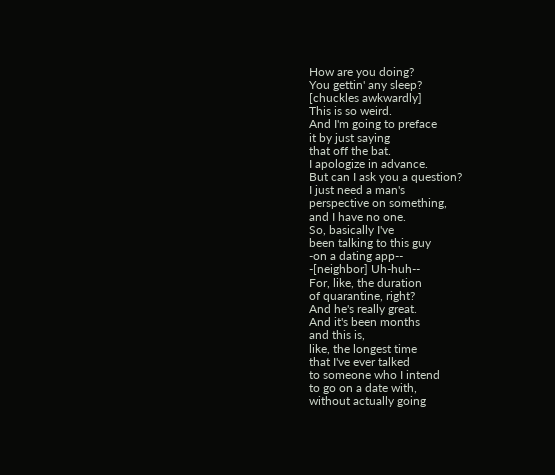How are you doing?
You gettin' any sleep?
[chuckles awkwardly]
This is so weird.
And I'm going to preface
it by just saying
that off the bat.
I apologize in advance.
But can I ask you a question?
I just need a man's
perspective on something,
and I have no one.
So, basically I've
been talking to this guy
-on a dating app--
-[neighbor] Uh-huh--
For, like, the duration
of quarantine, right?
And he's really great.
And it's been months
and this is,
like, the longest time
that I've ever talked
to someone who I intend
to go on a date with,
without actually going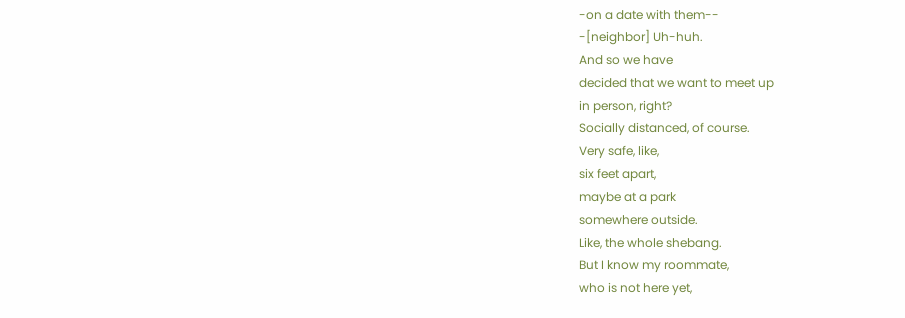-on a date with them--
-[neighbor] Uh-huh.
And so we have
decided that we want to meet up
in person, right?
Socially distanced, of course.
Very safe, like,
six feet apart,
maybe at a park
somewhere outside.
Like, the whole shebang.
But I know my roommate,
who is not here yet,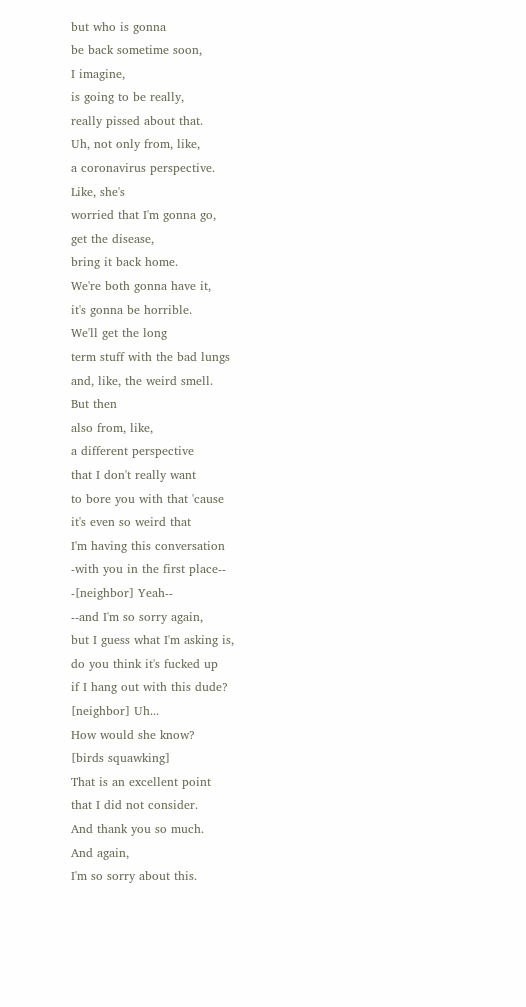but who is gonna
be back sometime soon,
I imagine,
is going to be really,
really pissed about that.
Uh, not only from, like,
a coronavirus perspective.
Like, she's
worried that I'm gonna go,
get the disease,
bring it back home.
We're both gonna have it,
it's gonna be horrible.
We'll get the long
term stuff with the bad lungs
and, like, the weird smell.
But then
also from, like,
a different perspective
that I don't really want
to bore you with that 'cause
it's even so weird that
I'm having this conversation
-with you in the first place--
-[neighbor] Yeah--
--and I'm so sorry again,
but I guess what I'm asking is,
do you think it's fucked up
if I hang out with this dude?
[neighbor] Uh...
How would she know?
[birds squawking]
That is an excellent point
that I did not consider.
And thank you so much.
And again,
I'm so sorry about this.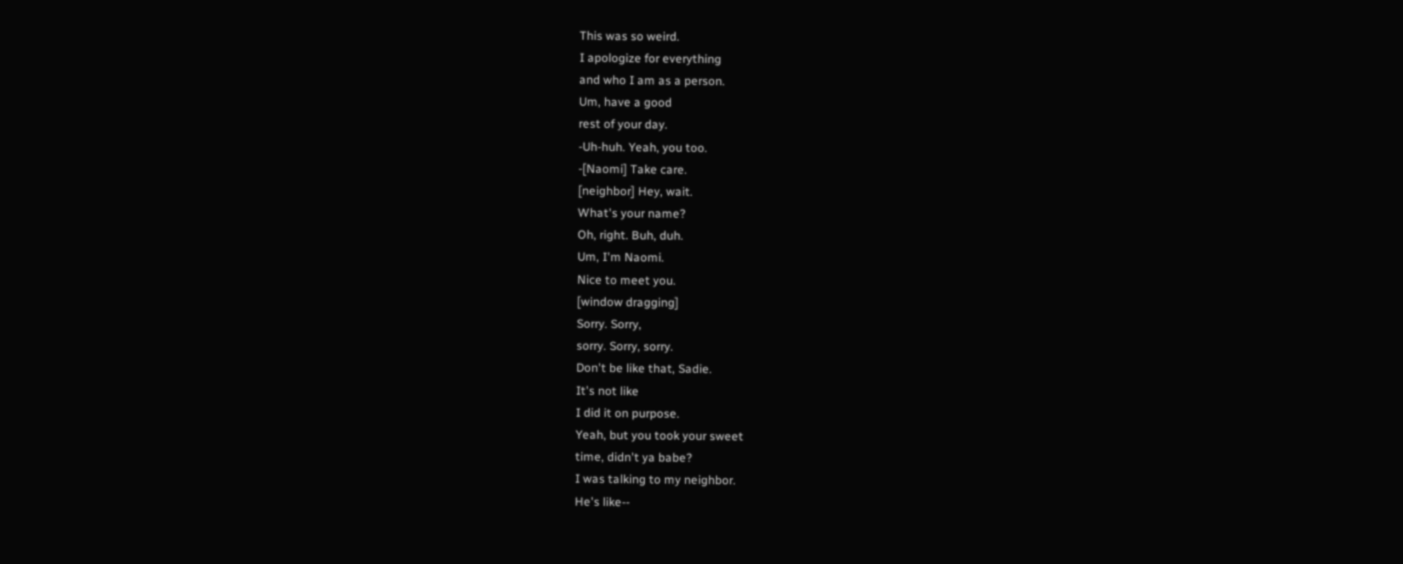This was so weird.
I apologize for everything
and who I am as a person.
Um, have a good
rest of your day.
-Uh-huh. Yeah, you too.
-[Naomi] Take care.
[neighbor] Hey, wait.
What's your name?
Oh, right. Buh, duh.
Um, I'm Naomi.
Nice to meet you.
[window dragging]
Sorry. Sorry,
sorry. Sorry, sorry.
Don't be like that, Sadie.
It's not like
I did it on purpose.
Yeah, but you took your sweet
time, didn't ya babe?
I was talking to my neighbor.
He's like--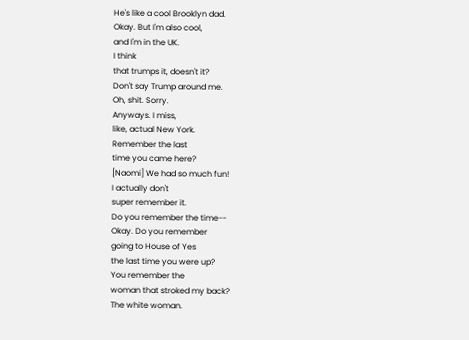He's like a cool Brooklyn dad.
Okay. But I'm also cool,
and I'm in the UK.
I think
that trumps it, doesn't it?
Don't say Trump around me.
Oh, shit. Sorry.
Anyways. I miss,
like, actual New York.
Remember the last
time you came here?
[Naomi] We had so much fun!
I actually don't
super remember it.
Do you remember the time--
Okay. Do you remember
going to House of Yes
the last time you were up?
You remember the
woman that stroked my back?
The white woman.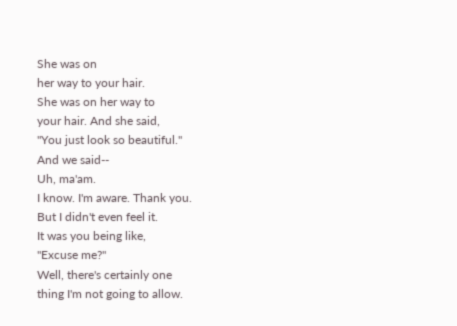She was on
her way to your hair.
She was on her way to
your hair. And she said,
"You just look so beautiful."
And we said--
Uh, ma'am.
I know. I'm aware. Thank you.
But I didn't even feel it.
It was you being like,
"Excuse me?"
Well, there's certainly one
thing I'm not going to allow.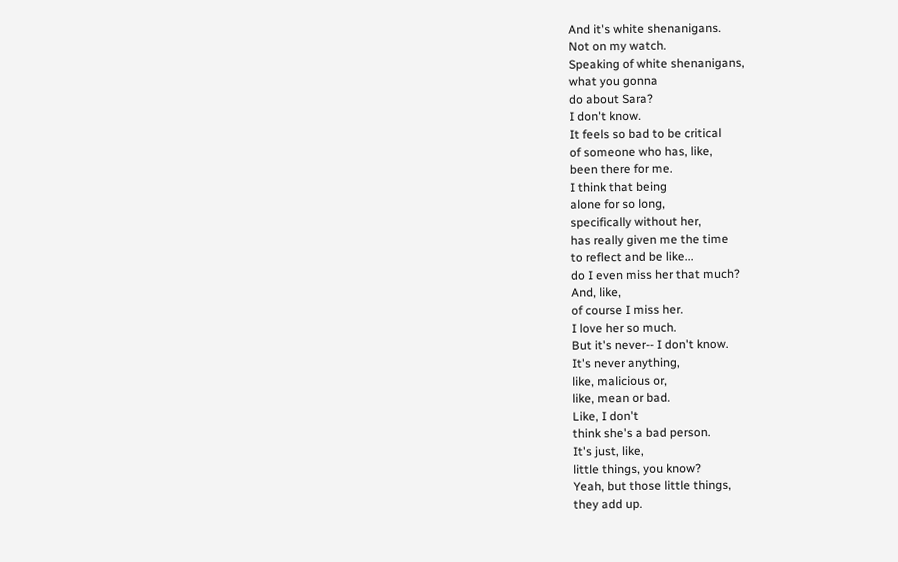And it's white shenanigans.
Not on my watch.
Speaking of white shenanigans,
what you gonna
do about Sara?
I don't know.
It feels so bad to be critical
of someone who has, like,
been there for me.
I think that being
alone for so long,
specifically without her,
has really given me the time
to reflect and be like...
do I even miss her that much?
And, like,
of course I miss her.
I love her so much.
But it's never-- I don't know.
It's never anything,
like, malicious or,
like, mean or bad.
Like, I don't
think she's a bad person.
It's just, like,
little things, you know?
Yeah, but those little things,
they add up.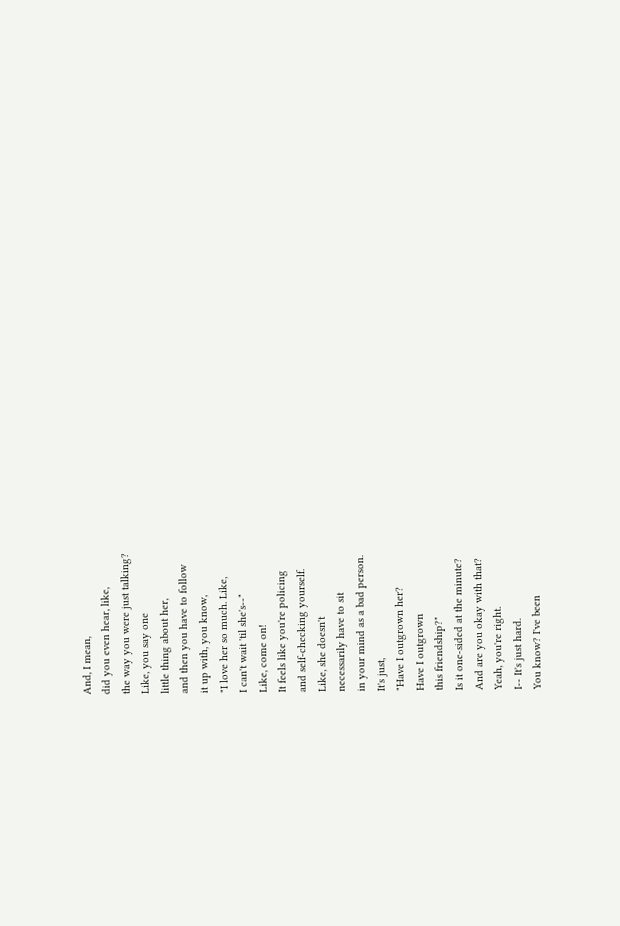And, I mean,
did you even hear, like,
the way you were just talking?
Like, you say one
little thing about her,
and then you have to follow
it up with, you know,
"I love her so much. Like,
I can't wait 'til she's--"
Like, come on!
It feels like you're policing
and self-checking yourself.
Like, she doesn't
necessarily have to sit
in your mind as a bad person.
It's just,
"Have I outgrown her?
Have I outgrown
this friendship?"
Is it one-sided at the minute?
And are you okay with that?
Yeah, you're right.
I-- It's just hard.
You know? I've been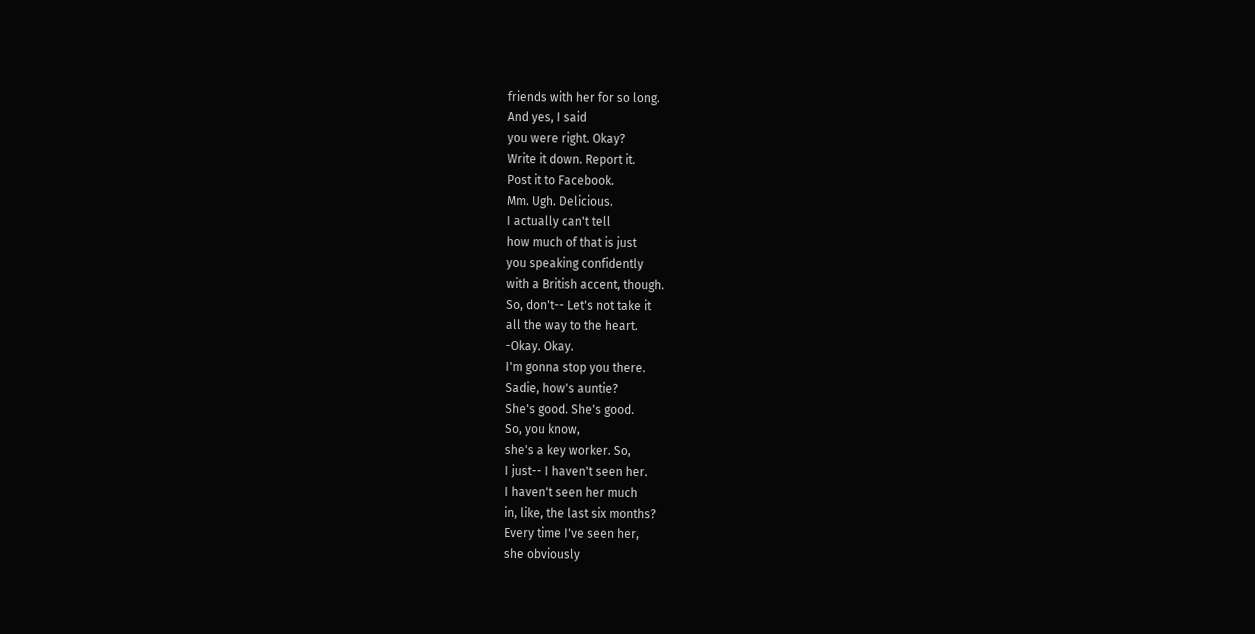friends with her for so long.
And yes, I said
you were right. Okay?
Write it down. Report it.
Post it to Facebook.
Mm. Ugh. Delicious.
I actually can't tell
how much of that is just
you speaking confidently
with a British accent, though.
So, don't-- Let's not take it
all the way to the heart.
-Okay. Okay.
I'm gonna stop you there.
Sadie, how's auntie?
She's good. She's good.
So, you know,
she's a key worker. So,
I just-- I haven't seen her.
I haven't seen her much
in, like, the last six months?
Every time I've seen her,
she obviously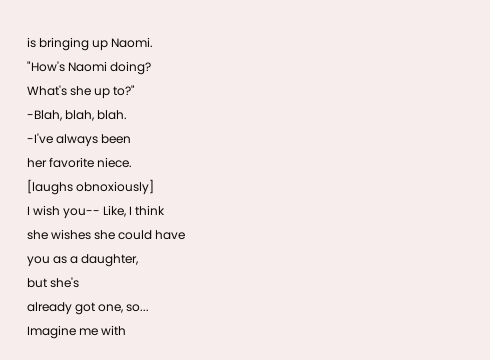is bringing up Naomi.
"How's Naomi doing?
What's she up to?"
-Blah, blah, blah.
-I've always been
her favorite niece.
[laughs obnoxiously]
I wish you-- Like, I think
she wishes she could have
you as a daughter,
but she's
already got one, so...
Imagine me with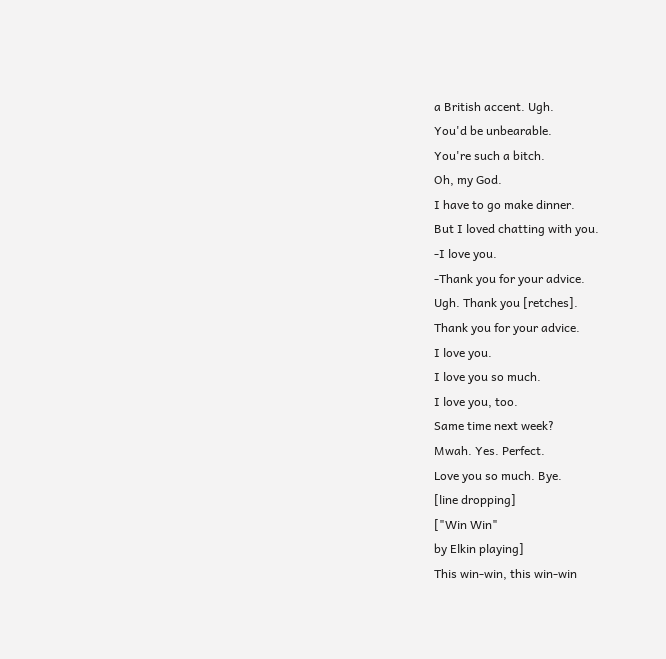a British accent. Ugh.
You'd be unbearable.
You're such a bitch.
Oh, my God.
I have to go make dinner.
But I loved chatting with you.
-I love you.
-Thank you for your advice.
Ugh. Thank you [retches].
Thank you for your advice.
I love you.
I love you so much.
I love you, too.
Same time next week?
Mwah. Yes. Perfect.
Love you so much. Bye.
[line dropping]
["Win Win"
by Elkin playing]
This win-win, this win-win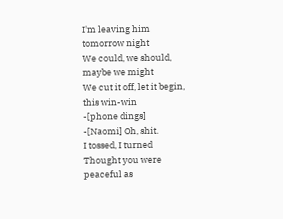I'm leaving him
tomorrow night
We could, we should,
maybe we might
We cut it off, let it begin,
this win-win
-[phone dings]
-[Naomi] Oh, shit.
I tossed, I turned
Thought you were
peaceful as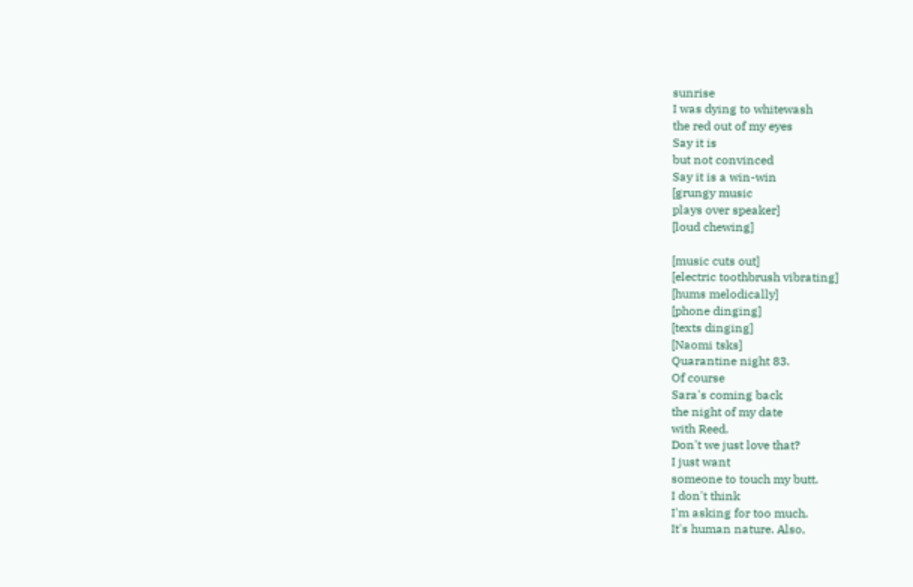sunrise
I was dying to whitewash
the red out of my eyes
Say it is
but not convinced
Say it is a win-win
[grungy music
plays over speaker]
[loud chewing]

[music cuts out]
[electric toothbrush vibrating]
[hums melodically]
[phone dinging]
[texts dinging]
[Naomi tsks]
Quarantine night 83.
Of course
Sara's coming back
the night of my date
with Reed.
Don't we just love that?
I just want
someone to touch my butt.
I don't think
I'm asking for too much.
It's human nature. Also,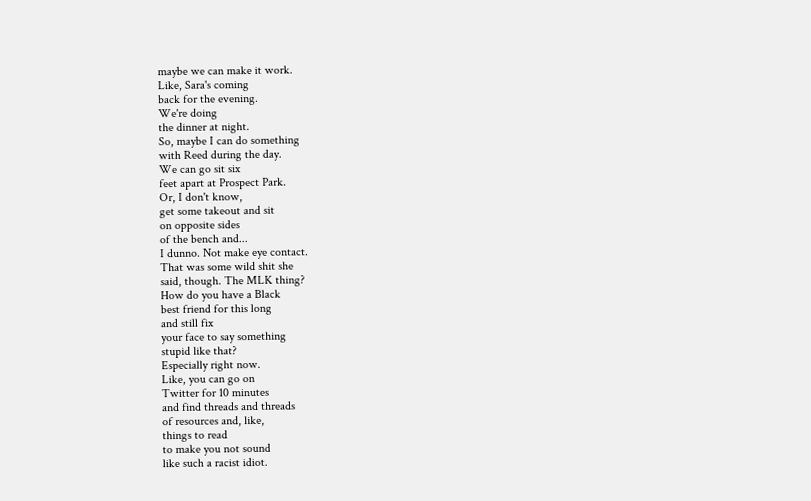maybe we can make it work.
Like, Sara's coming
back for the evening.
We're doing
the dinner at night.
So, maybe I can do something
with Reed during the day.
We can go sit six
feet apart at Prospect Park.
Or, I don't know,
get some takeout and sit
on opposite sides
of the bench and...
I dunno. Not make eye contact.
That was some wild shit she
said, though. The MLK thing?
How do you have a Black
best friend for this long
and still fix
your face to say something
stupid like that?
Especially right now.
Like, you can go on
Twitter for 10 minutes
and find threads and threads
of resources and, like,
things to read
to make you not sound
like such a racist idiot.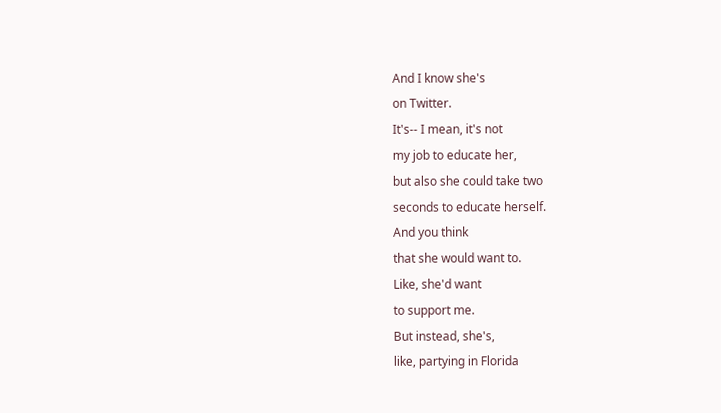And I know she's
on Twitter.
It's-- I mean, it's not
my job to educate her,
but also she could take two
seconds to educate herself.
And you think
that she would want to.
Like, she'd want
to support me.
But instead, she's,
like, partying in Florida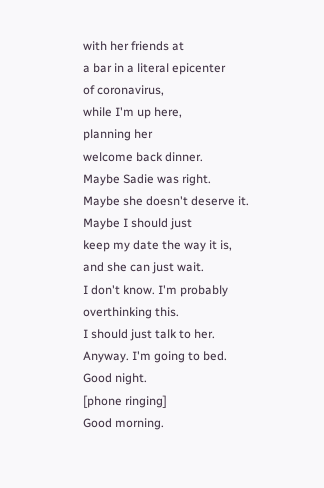with her friends at
a bar in a literal epicenter
of coronavirus,
while I'm up here,
planning her
welcome back dinner.
Maybe Sadie was right.
Maybe she doesn't deserve it.
Maybe I should just
keep my date the way it is,
and she can just wait.
I don't know. I'm probably
overthinking this.
I should just talk to her.
Anyway. I'm going to bed.
Good night.
[phone ringing]
Good morning.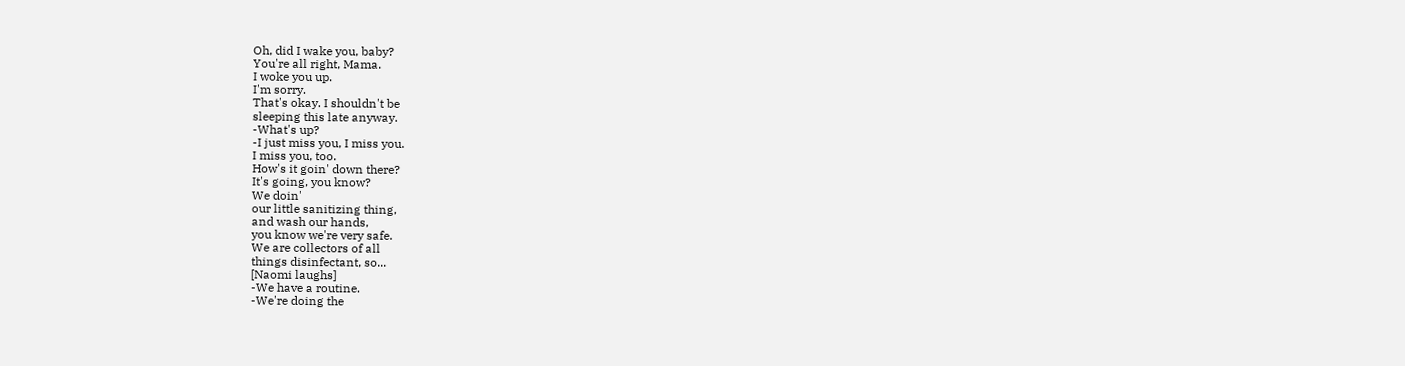Oh, did I wake you, baby?
You're all right, Mama.
I woke you up.
I'm sorry.
That's okay. I shouldn't be
sleeping this late anyway.
-What's up?
-I just miss you, I miss you.
I miss you, too.
How's it goin' down there?
It's going, you know?
We doin'
our little sanitizing thing,
and wash our hands,
you know we're very safe.
We are collectors of all
things disinfectant, so...
[Naomi laughs]
-We have a routine.
-We're doing the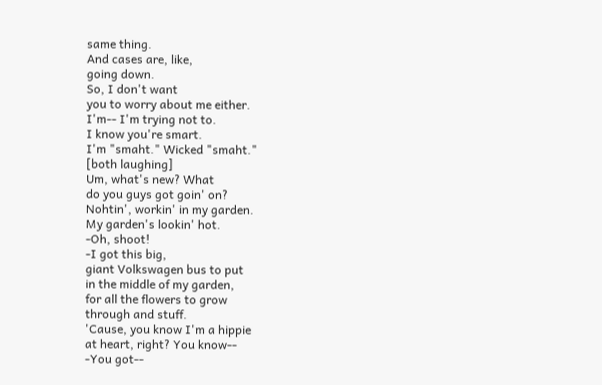same thing.
And cases are, like,
going down.
So, I don't want
you to worry about me either.
I'm-- I'm trying not to.
I know you're smart.
I'm "smaht." Wicked "smaht."
[both laughing]
Um, what's new? What
do you guys got goin' on?
Nohtin', workin' in my garden.
My garden's lookin' hot.
-Oh, shoot!
-I got this big,
giant Volkswagen bus to put
in the middle of my garden,
for all the flowers to grow
through and stuff.
'Cause, you know I'm a hippie
at heart, right? You know--
-You got--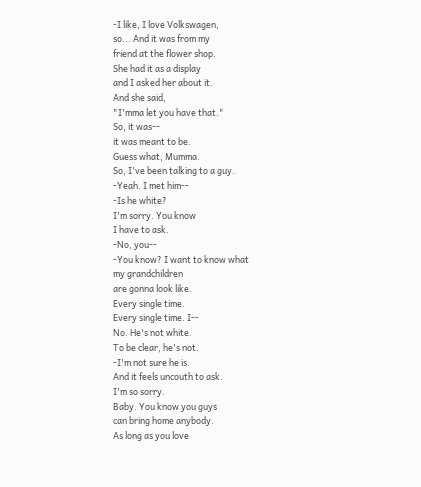-I like, I love Volkswagen,
so... And it was from my
friend at the flower shop.
She had it as a display
and I asked her about it.
And she said,
"I'mma let you have that."
So, it was--
it was meant to be.
Guess what, Mumma.
So, I've been talking to a guy.
-Yeah. I met him--
-Is he white?
I'm sorry. You know
I have to ask.
-No, you--
-You know? I want to know what
my grandchildren
are gonna look like.
Every single time.
Every single time. I--
No. He's not white.
To be clear, he's not.
-I'm not sure he is.
And it feels uncouth to ask.
I'm so sorry.
Baby. You know you guys
can bring home anybody.
As long as you love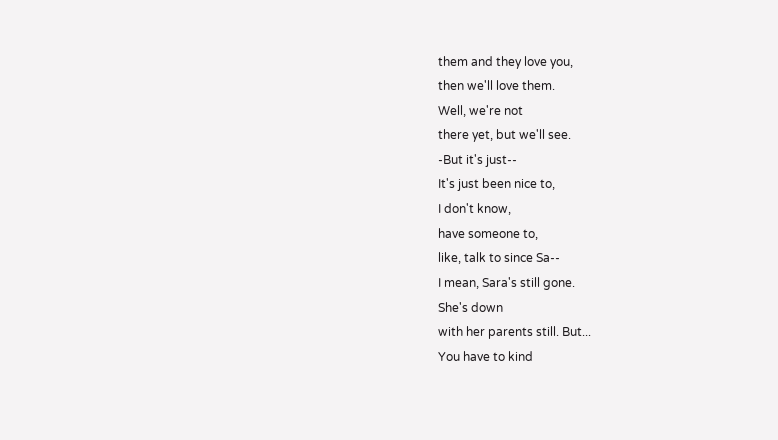them and they love you,
then we'll love them.
Well, we're not
there yet, but we'll see.
-But it's just--
It's just been nice to,
I don't know,
have someone to,
like, talk to since Sa--
I mean, Sara's still gone.
She's down
with her parents still. But...
You have to kind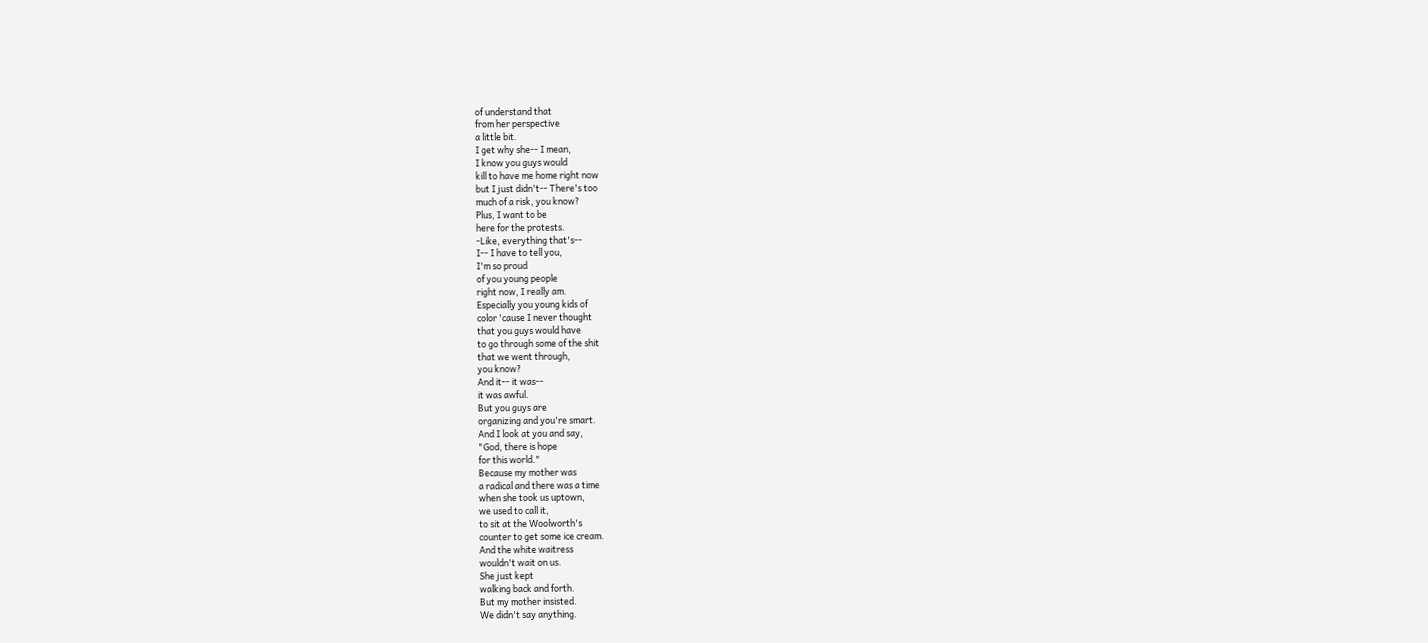of understand that
from her perspective
a little bit.
I get why she-- I mean,
I know you guys would
kill to have me home right now
but I just didn't-- There's too
much of a risk, you know?
Plus, I want to be
here for the protests.
-Like, everything that's--
I-- I have to tell you,
I'm so proud
of you young people
right now, I really am.
Especially you young kids of
color 'cause I never thought
that you guys would have
to go through some of the shit
that we went through,
you know?
And it-- it was--
it was awful.
But you guys are
organizing and you're smart.
And I look at you and say,
"God, there is hope
for this world."
Because my mother was
a radical and there was a time
when she took us uptown,
we used to call it,
to sit at the Woolworth's
counter to get some ice cream.
And the white waitress
wouldn't wait on us.
She just kept
walking back and forth.
But my mother insisted.
We didn't say anything.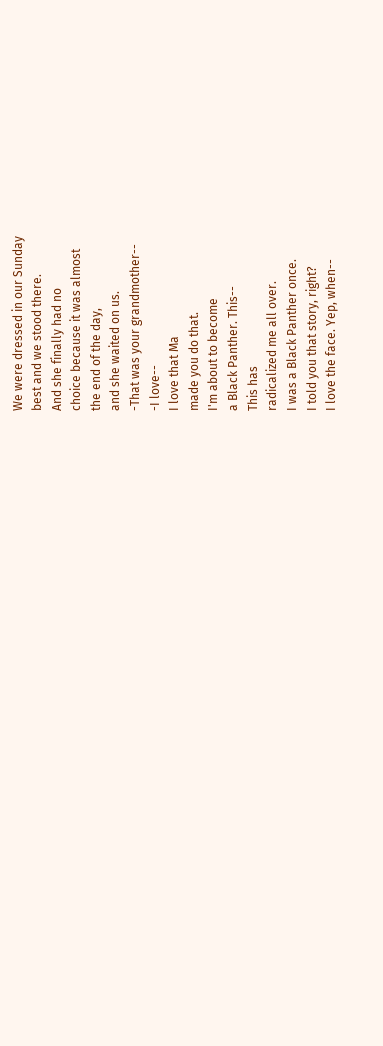We were dressed in our Sunday
best and we stood there.
And she finally had no
choice because it was almost
the end of the day,
and she waited on us.
-That was your grandmother--
-I love--
I love that Ma
made you do that.
I'm about to become
a Black Panther. This--
This has
radicalized me all over.
I was a Black Panther once.
I told you that story, right?
I love the face. Yep, when--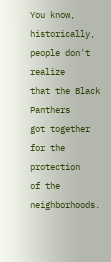You know, historically,
people don't realize
that the Black Panthers
got together
for the protection
of the neighborhoods.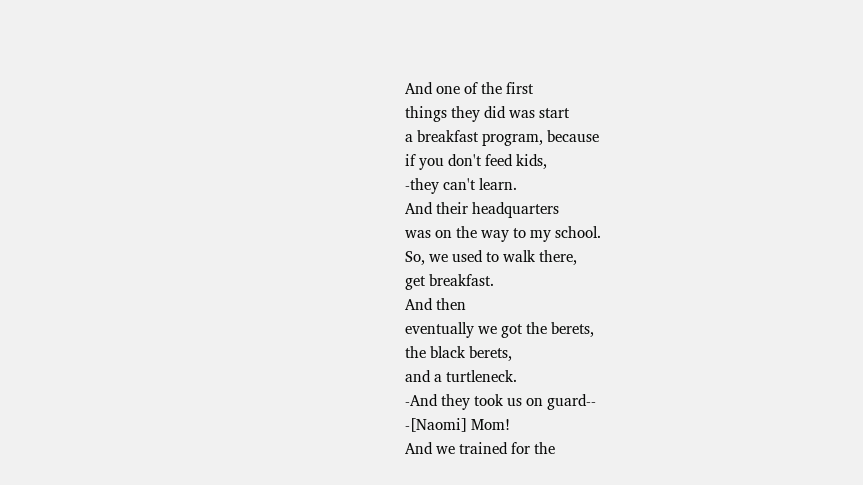And one of the first
things they did was start
a breakfast program, because
if you don't feed kids,
-they can't learn.
And their headquarters
was on the way to my school.
So, we used to walk there,
get breakfast.
And then
eventually we got the berets,
the black berets,
and a turtleneck.
-And they took us on guard--
-[Naomi] Mom!
And we trained for the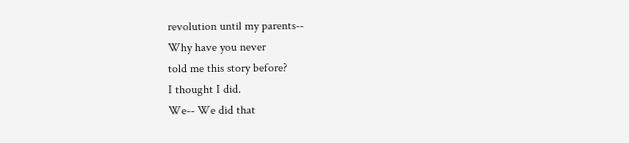revolution until my parents--
Why have you never
told me this story before?
I thought I did.
We-- We did that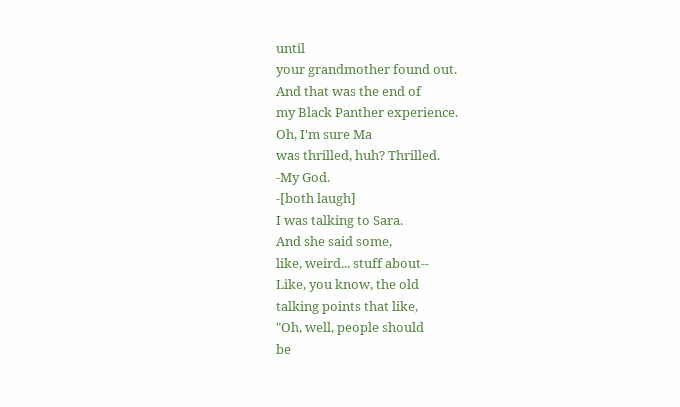until
your grandmother found out.
And that was the end of
my Black Panther experience.
Oh, I'm sure Ma
was thrilled, huh? Thrilled.
-My God.
-[both laugh]
I was talking to Sara.
And she said some,
like, weird... stuff about--
Like, you know, the old
talking points that like,
"Oh, well, people should
be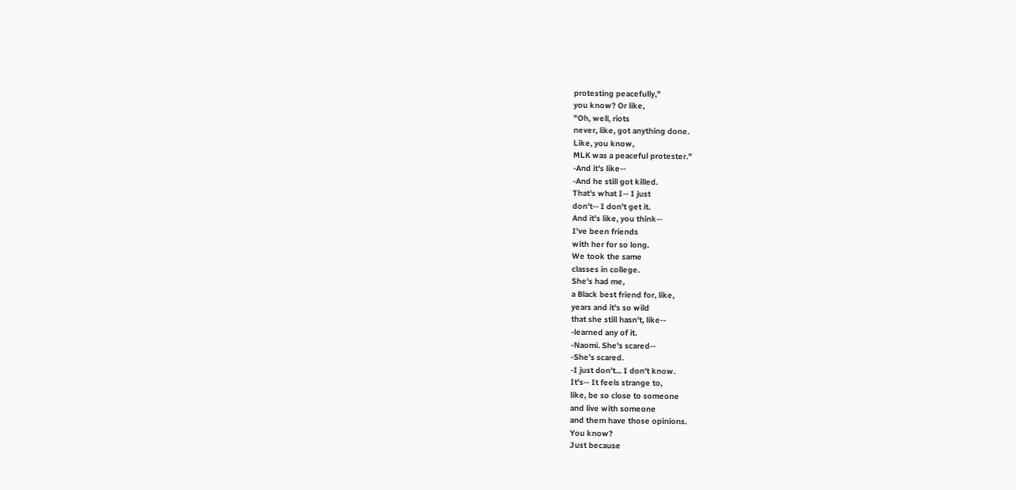protesting peacefully,"
you know? Or like,
"Oh, well, riots
never, like, got anything done.
Like, you know,
MLK was a peaceful protester."
-And it's like--
-And he still got killed.
That's what I-- I just
don't-- I don't get it.
And it's like, you think--
I've been friends
with her for so long.
We took the same
classes in college.
She's had me,
a Black best friend for, like,
years and it's so wild
that she still hasn't, like--
-learned any of it.
-Naomi. She's scared--
-She's scared.
-I just don't... I don't know.
It's-- It feels strange to,
like, be so close to someone
and live with someone
and them have those opinions.
You know?
Just because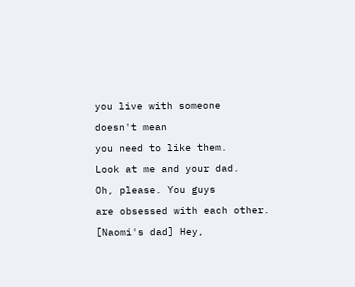you live with someone
doesn't mean
you need to like them.
Look at me and your dad.
Oh, please. You guys
are obsessed with each other.
[Naomi's dad] Hey,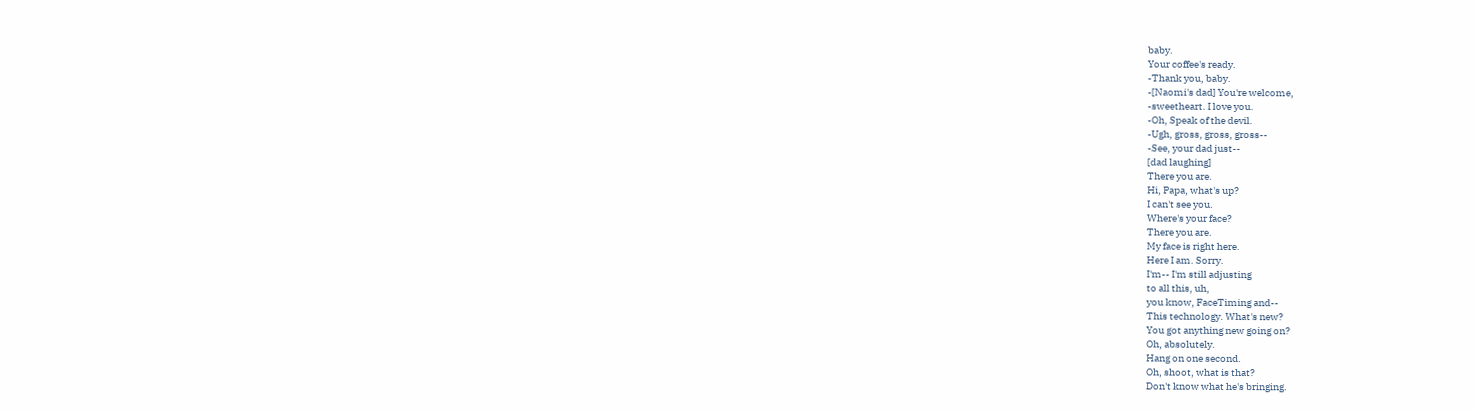baby.
Your coffee's ready.
-Thank you, baby.
-[Naomi's dad] You're welcome,
-sweetheart. I love you.
-Oh, Speak of the devil.
-Ugh, gross, gross, gross--
-See, your dad just--
[dad laughing]
There you are.
Hi, Papa, what's up?
I can't see you.
Where's your face?
There you are.
My face is right here.
Here I am. Sorry.
I'm-- I'm still adjusting
to all this, uh,
you know, FaceTiming and--
This technology. What's new?
You got anything new going on?
Oh, absolutely.
Hang on one second.
Oh, shoot, what is that?
Don't know what he's bringing.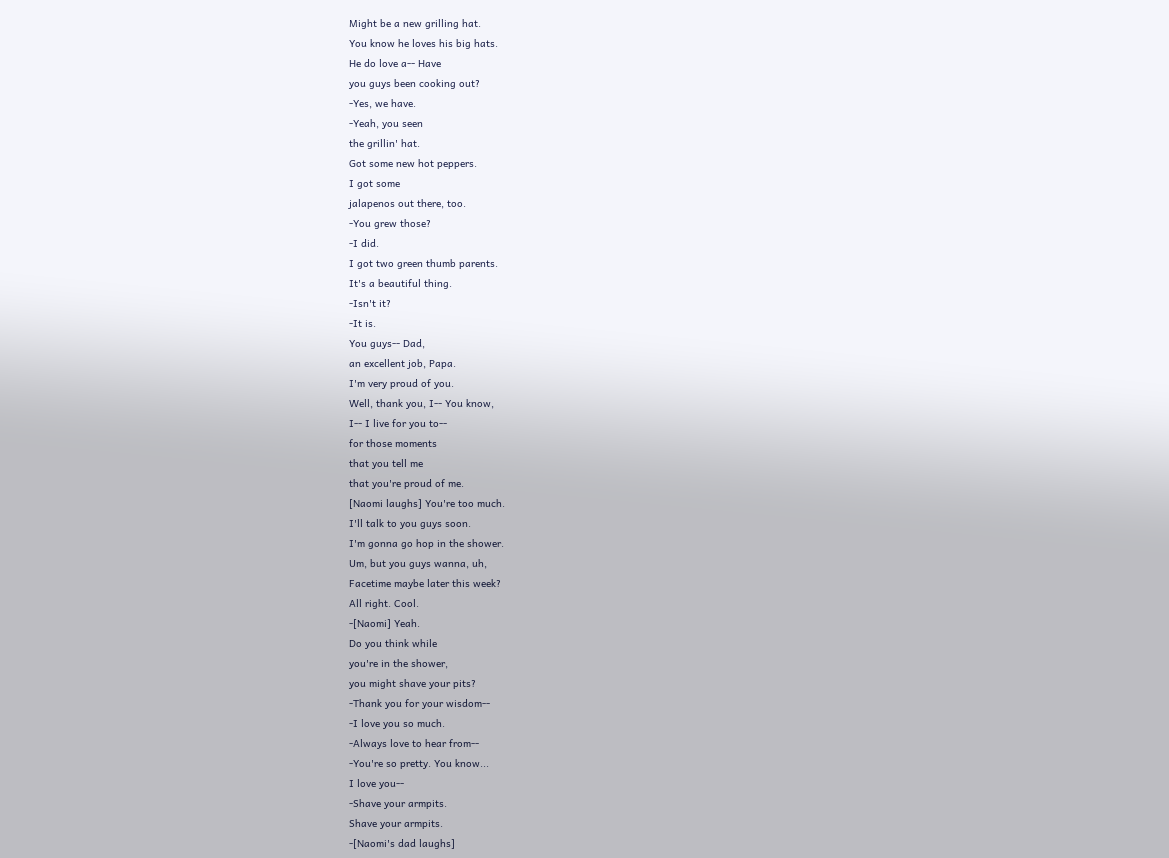Might be a new grilling hat.
You know he loves his big hats.
He do love a-- Have
you guys been cooking out?
-Yes, we have.
-Yeah, you seen
the grillin' hat.
Got some new hot peppers.
I got some
jalapenos out there, too.
-You grew those?
-I did.
I got two green thumb parents.
It's a beautiful thing.
-Isn't it?
-It is.
You guys-- Dad,
an excellent job, Papa.
I'm very proud of you.
Well, thank you, I-- You know,
I-- I live for you to--
for those moments
that you tell me
that you're proud of me.
[Naomi laughs] You're too much.
I'll talk to you guys soon.
I'm gonna go hop in the shower.
Um, but you guys wanna, uh,
Facetime maybe later this week?
All right. Cool.
-[Naomi] Yeah.
Do you think while
you're in the shower,
you might shave your pits?
-Thank you for your wisdom--
-I love you so much.
-Always love to hear from--
-You're so pretty. You know...
I love you--
-Shave your armpits.
Shave your armpits.
-[Naomi's dad laughs]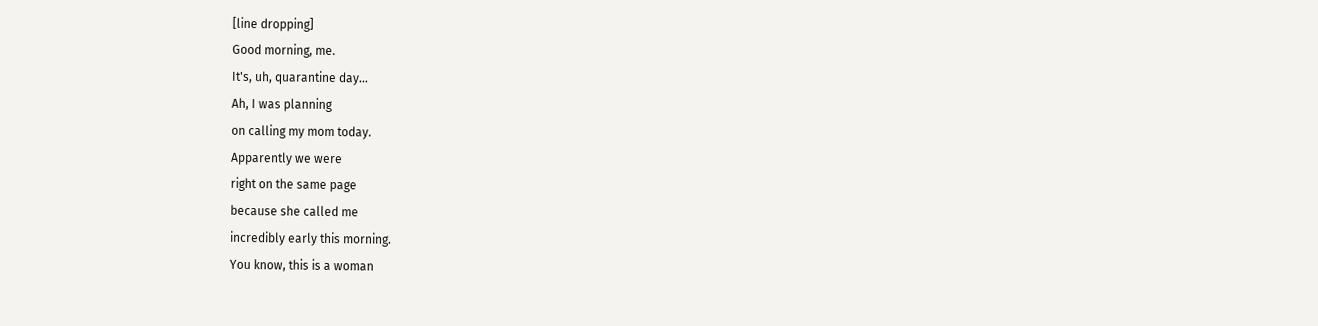[line dropping]
Good morning, me.
It's, uh, quarantine day...
Ah, I was planning
on calling my mom today.
Apparently we were
right on the same page
because she called me
incredibly early this morning.
You know, this is a woman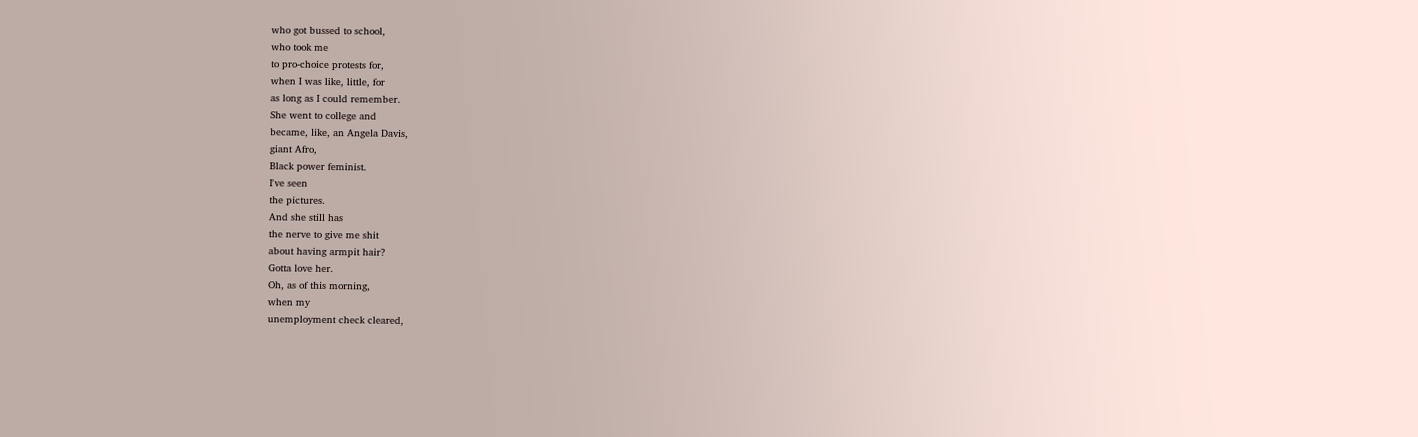who got bussed to school,
who took me
to pro-choice protests for,
when I was like, little, for
as long as I could remember.
She went to college and
became, like, an Angela Davis,
giant Afro,
Black power feminist.
I've seen
the pictures.
And she still has
the nerve to give me shit
about having armpit hair?
Gotta love her.
Oh, as of this morning,
when my
unemployment check cleared,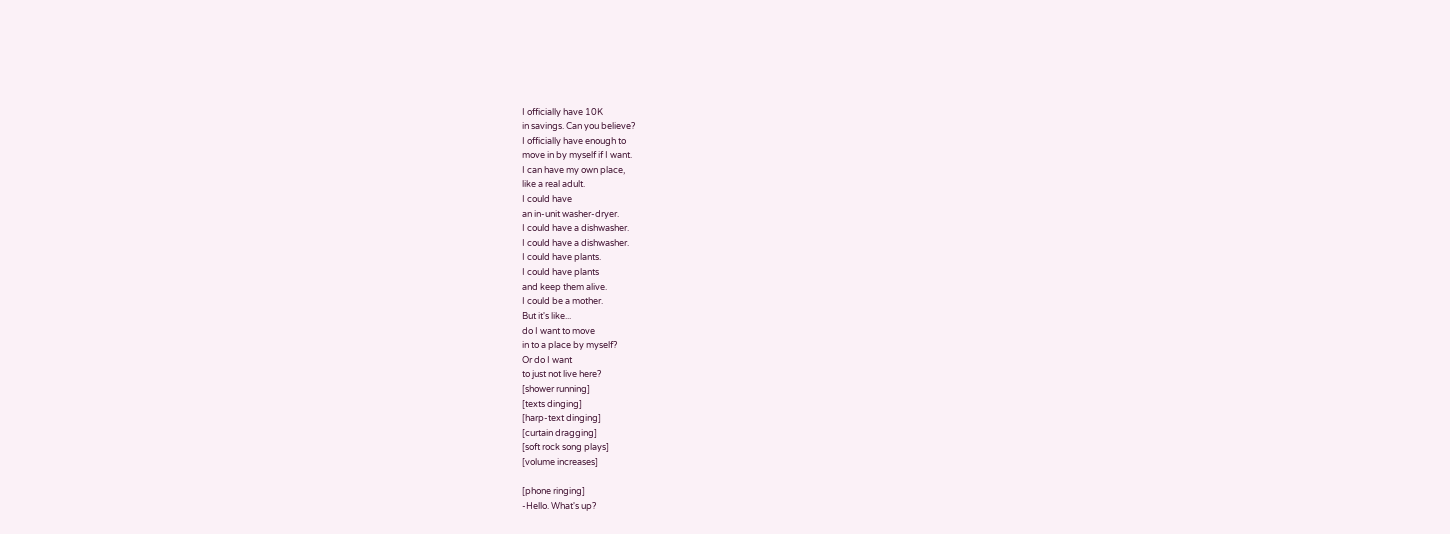I officially have 10K
in savings. Can you believe?
I officially have enough to
move in by myself if I want.
I can have my own place,
like a real adult.
I could have
an in-unit washer-dryer.
I could have a dishwasher.
I could have a dishwasher.
I could have plants.
I could have plants
and keep them alive.
I could be a mother.
But it's like...
do I want to move
in to a place by myself?
Or do I want
to just not live here?
[shower running]
[texts dinging]
[harp-text dinging]
[curtain dragging]
[soft rock song plays]
[volume increases]

[phone ringing]
-Hello. What's up?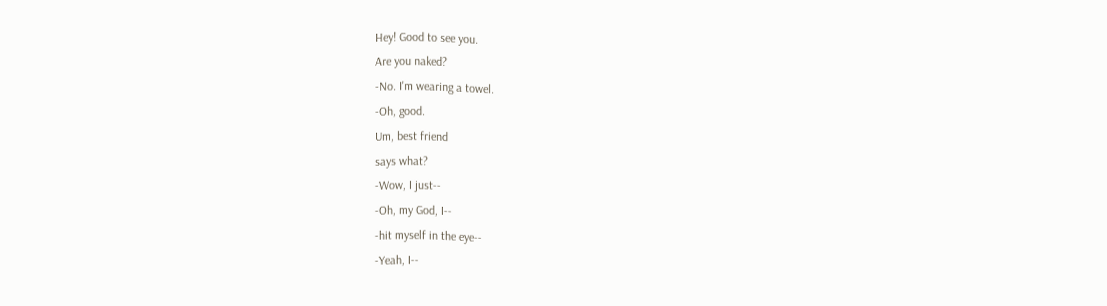Hey! Good to see you.
Are you naked?
-No. I'm wearing a towel.
-Oh, good.
Um, best friend
says what?
-Wow, I just--
-Oh, my God, I--
-hit myself in the eye--
-Yeah, I--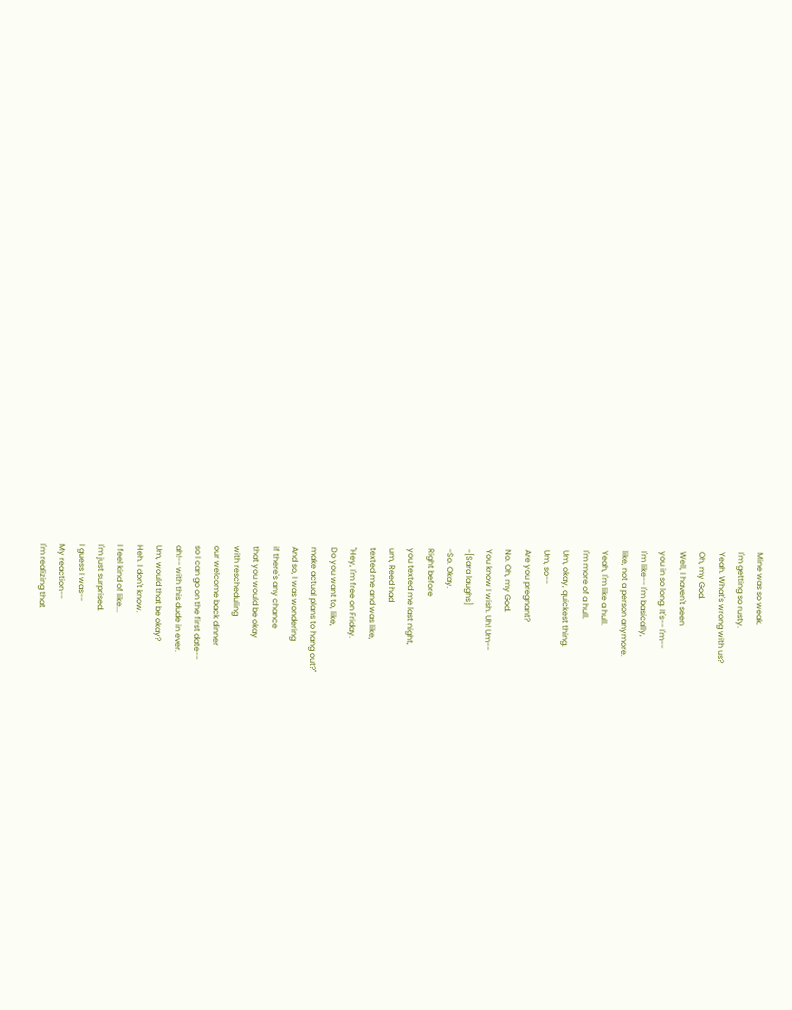Mine was so weak.
I'm getting so rusty.
Yeah. What's wrong with us?
Oh, my God.
Well, I haven't seen
you in so long. It's-- I'm--
I'm like-- I'm basically,
like, not a person anymore.
Yeah, I'm like a hull.
I'm more of a hull.
Um, okay, quickest thing.
Um, so--
Are you pregnant?
No. Oh, my God.
You know I wish. Uh! Um--
-[Sara laughs]
-So. Okay.
Right before
you texted me last night,
um, Reed had
texted me and was like,
"Hey, I'm free on Friday.
Do you want to, like,
make actual plans to hang out?"
And so, I was wondering
if there's any chance
that you would be okay
with rescheduling
our welcome back dinner
so I can go on the first date--
ah!-- with this dude in ever.
Um, would that be okay?
Heh. I don't know.
I feel kind of like...
I'm just surprised.
I guess I was--
My reaction--
I'm realizing that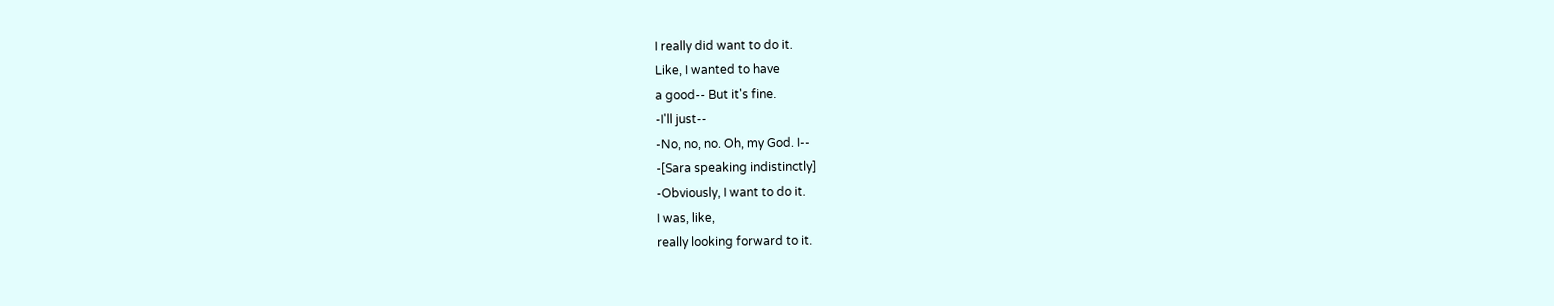I really did want to do it.
Like, I wanted to have
a good-- But it's fine.
-I'll just--
-No, no, no. Oh, my God. I--
-[Sara speaking indistinctly]
-Obviously, I want to do it.
I was, like,
really looking forward to it.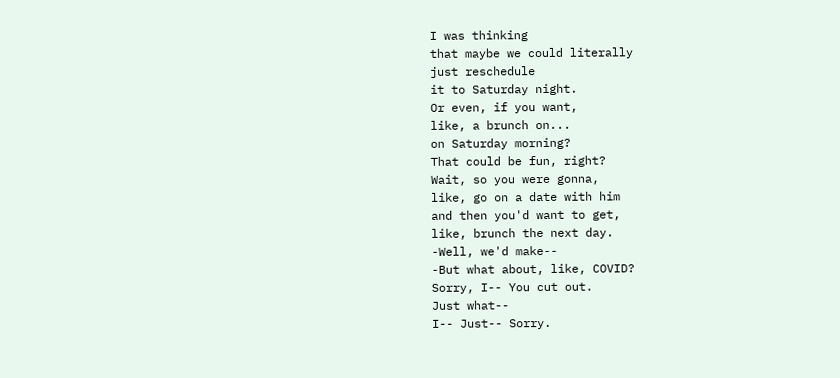I was thinking
that maybe we could literally
just reschedule
it to Saturday night.
Or even, if you want,
like, a brunch on...
on Saturday morning?
That could be fun, right?
Wait, so you were gonna,
like, go on a date with him
and then you'd want to get,
like, brunch the next day.
-Well, we'd make--
-But what about, like, COVID?
Sorry, I-- You cut out.
Just what--
I-- Just-- Sorry.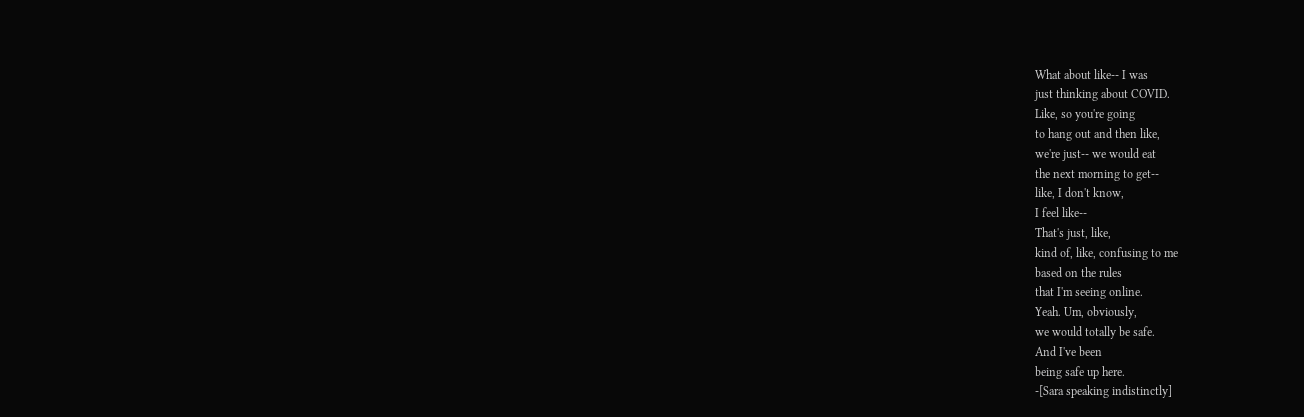What about like-- I was
just thinking about COVID.
Like, so you're going
to hang out and then like,
we're just-- we would eat
the next morning to get--
like, I don't know,
I feel like--
That's just, like,
kind of, like, confusing to me
based on the rules
that I'm seeing online.
Yeah. Um, obviously,
we would totally be safe.
And I've been
being safe up here.
-[Sara speaking indistinctly]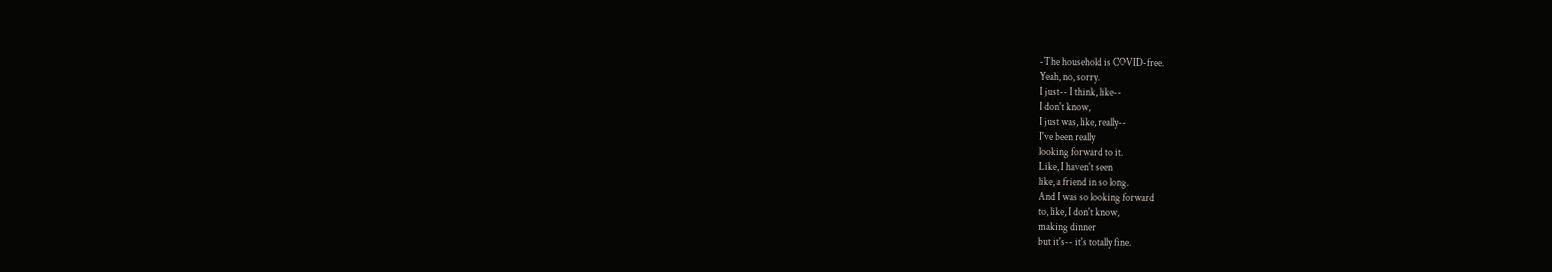-The household is COVID-free.
Yeah, no, sorry.
I just-- I think, like--
I don't know,
I just was, like, really--
I've been really
looking forward to it.
Like, I haven't seen
like, a friend in so long.
And I was so looking forward
to, like, I don't know,
making dinner
but it's-- it's totally fine.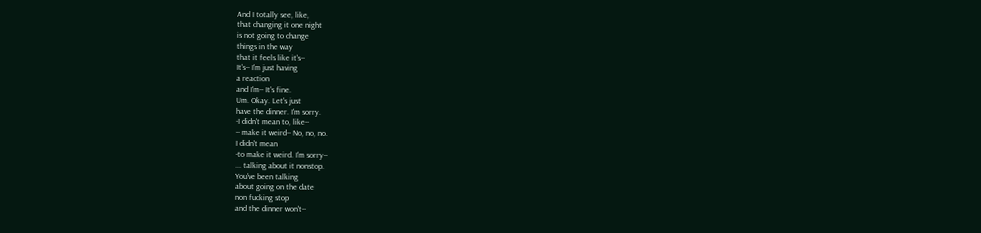And I totally see, like,
that changing it one night
is not going to change
things in the way
that it feels like it's--
It's-- I'm just having
a reaction
and I'm-- It's fine.
Um. Okay. Let's just
have the dinner. I'm sorry.
-I didn't mean to, like--
-- make it weird-- No, no, no.
I didn't mean
-to make it weird. I'm sorry--
... talking about it nonstop.
You've been talking
about going on the date
non fucking stop
and the dinner won't--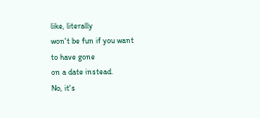like, literally
won't be fun if you want
to have gone
on a date instead.
No, it's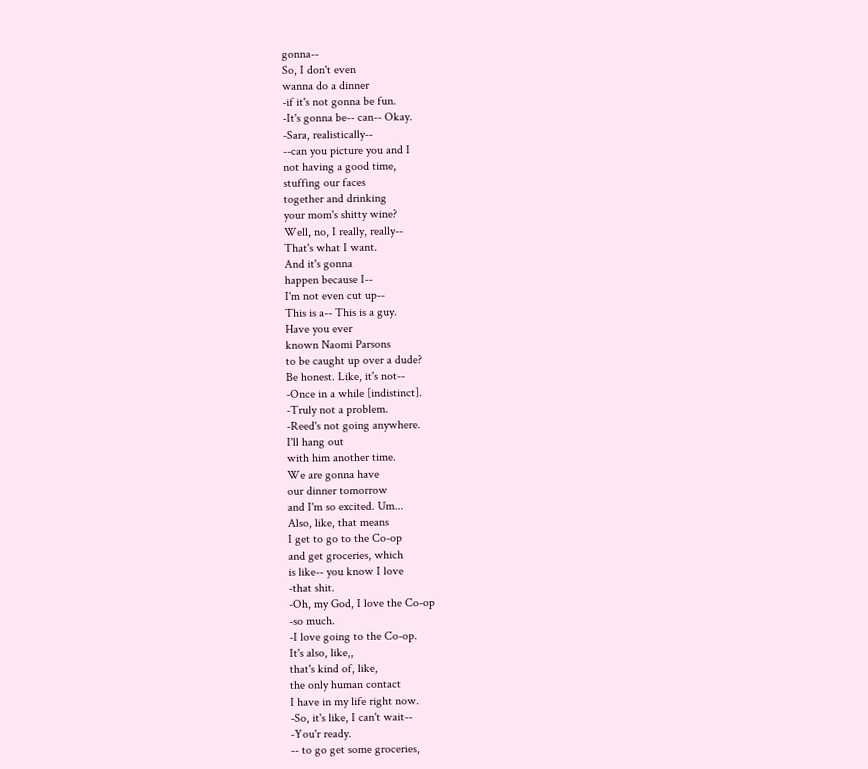gonna--
So, I don't even
wanna do a dinner
-if it's not gonna be fun.
-It's gonna be-- can-- Okay.
-Sara, realistically--
--can you picture you and I
not having a good time,
stuffing our faces
together and drinking
your mom's shitty wine?
Well, no, I really, really--
That's what I want.
And it's gonna
happen because I--
I'm not even cut up--
This is a-- This is a guy.
Have you ever
known Naomi Parsons
to be caught up over a dude?
Be honest. Like, it's not--
-Once in a while [indistinct].
-Truly not a problem.
-Reed's not going anywhere.
I'll hang out
with him another time.
We are gonna have
our dinner tomorrow
and I'm so excited. Um...
Also, like, that means
I get to go to the Co-op
and get groceries, which
is like-- you know I love
-that shit.
-Oh, my God, I love the Co-op
-so much.
-I love going to the Co-op.
It's also, like,,
that's kind of, like,
the only human contact
I have in my life right now.
-So, it's like, I can't wait--
-You'r ready.
-- to go get some groceries,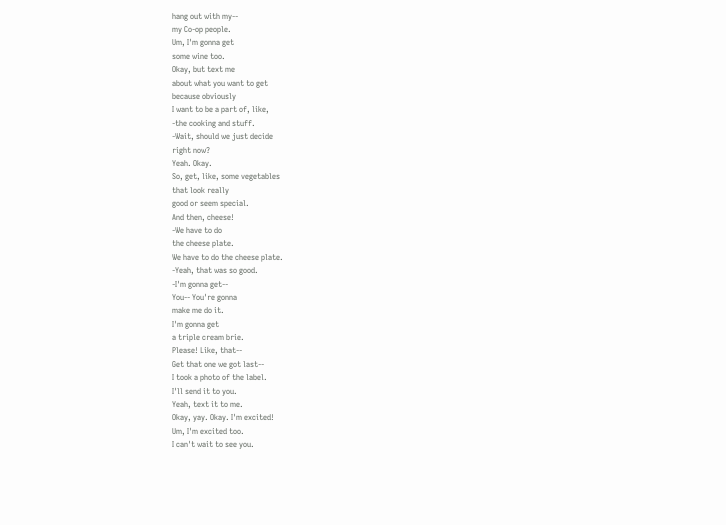hang out with my--
my Co-op people.
Um, I'm gonna get
some wine too.
Okay, but text me
about what you want to get
because obviously
I want to be a part of, like,
-the cooking and stuff.
-Wait, should we just decide
right now?
Yeah. Okay.
So, get, like, some vegetables
that look really
good or seem special.
And then, cheese!
-We have to do
the cheese plate.
We have to do the cheese plate.
-Yeah, that was so good.
-I'm gonna get--
You-- You're gonna
make me do it.
I'm gonna get
a triple cream brie.
Please! Like, that--
Get that one we got last--
I took a photo of the label.
I'll send it to you.
Yeah, text it to me.
Okay, yay. Okay. I'm excited!
Um, I'm excited too.
I can't wait to see you.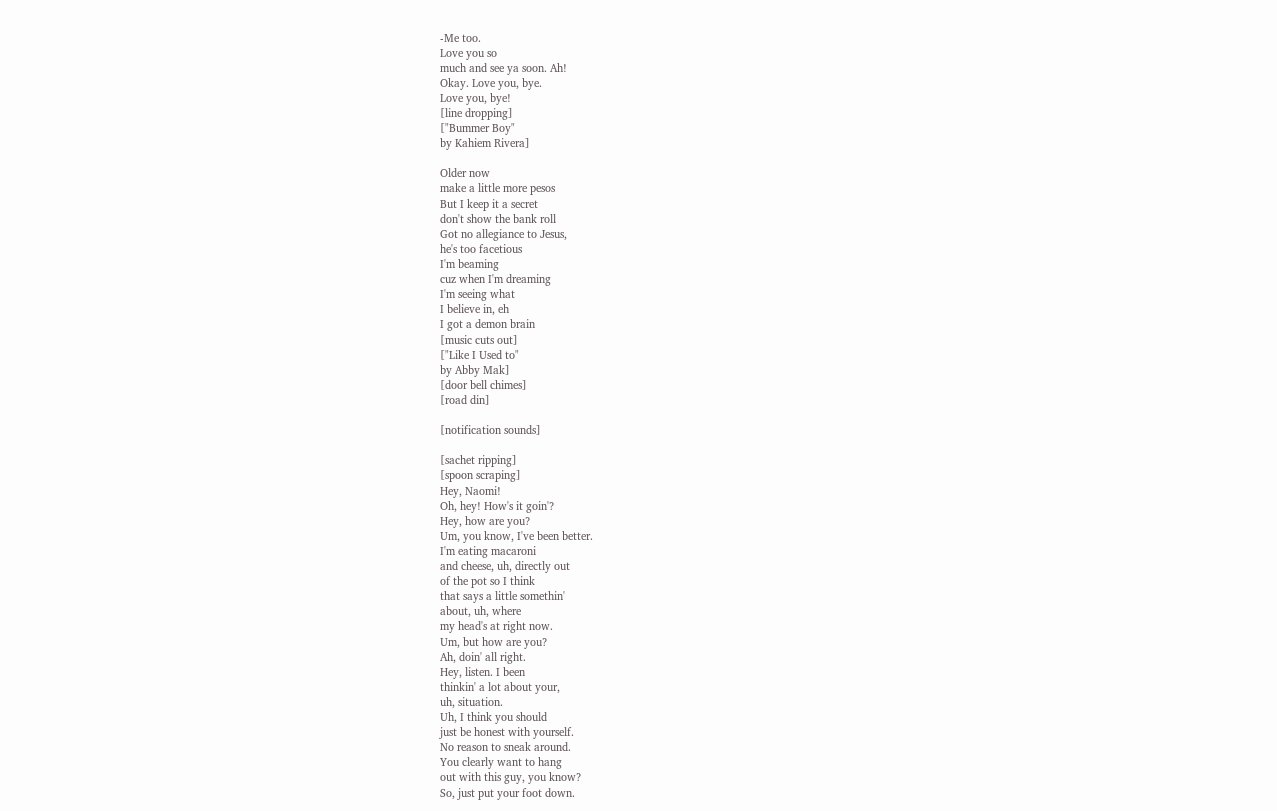-Me too.
Love you so
much and see ya soon. Ah!
Okay. Love you, bye.
Love you, bye!
[line dropping]
["Bummer Boy"
by Kahiem Rivera]

Older now
make a little more pesos
But I keep it a secret
don't show the bank roll
Got no allegiance to Jesus,
he's too facetious
I'm beaming
cuz when I'm dreaming
I'm seeing what
I believe in, eh
I got a demon brain
[music cuts out]
["Like I Used to"
by Abby Mak]
[door bell chimes]
[road din]

[notification sounds]

[sachet ripping]
[spoon scraping]
Hey, Naomi!
Oh, hey! How's it goin'?
Hey, how are you?
Um, you know, I've been better.
I'm eating macaroni
and cheese, uh, directly out
of the pot so I think
that says a little somethin'
about, uh, where
my head's at right now.
Um, but how are you?
Ah, doin' all right.
Hey, listen. I been
thinkin' a lot about your,
uh, situation.
Uh, I think you should
just be honest with yourself.
No reason to sneak around.
You clearly want to hang
out with this guy, you know?
So, just put your foot down.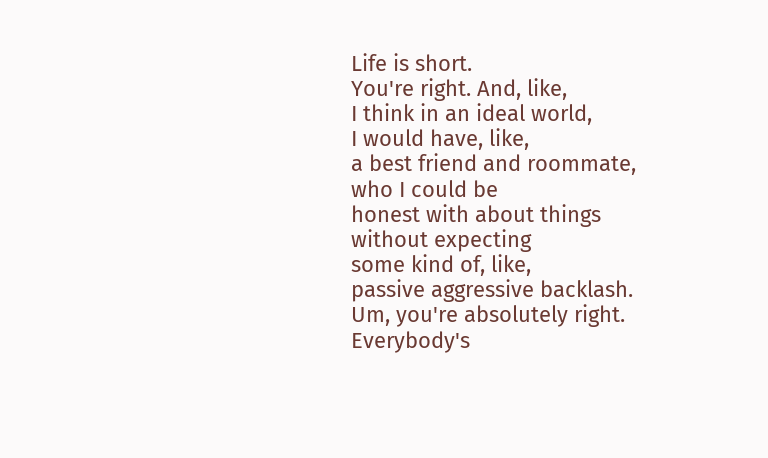Life is short.
You're right. And, like,
I think in an ideal world,
I would have, like,
a best friend and roommate,
who I could be
honest with about things
without expecting
some kind of, like,
passive aggressive backlash.
Um, you're absolutely right.
Everybody's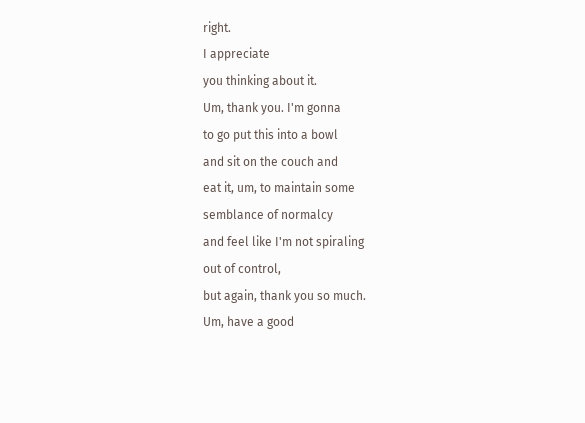right.
I appreciate
you thinking about it.
Um, thank you. I'm gonna
to go put this into a bowl
and sit on the couch and
eat it, um, to maintain some
semblance of normalcy
and feel like I'm not spiraling
out of control,
but again, thank you so much.
Um, have a good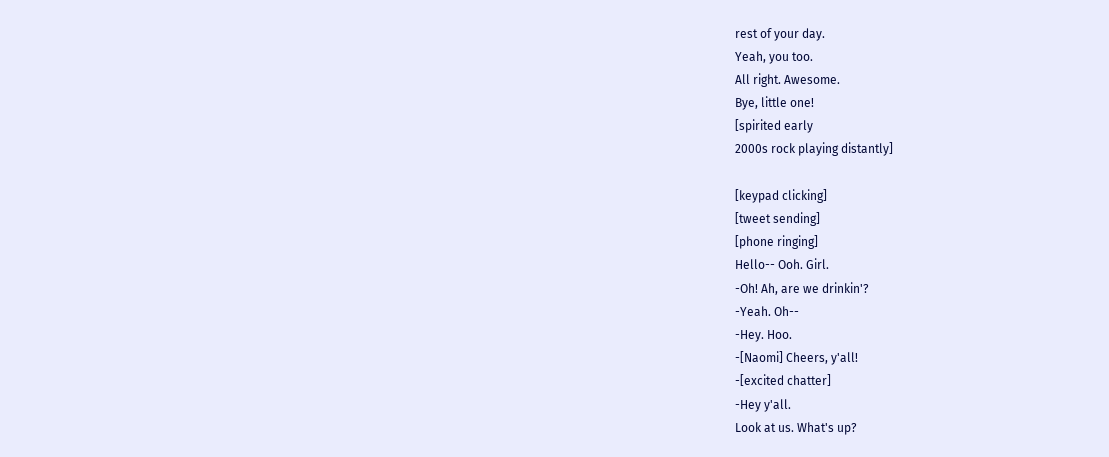rest of your day.
Yeah, you too.
All right. Awesome.
Bye, little one!
[spirited early
2000s rock playing distantly]

[keypad clicking]
[tweet sending]
[phone ringing]
Hello-- Ooh. Girl.
-Oh! Ah, are we drinkin'?
-Yeah. Oh--
-Hey. Hoo.
-[Naomi] Cheers, y'all!
-[excited chatter]
-Hey y'all.
Look at us. What's up?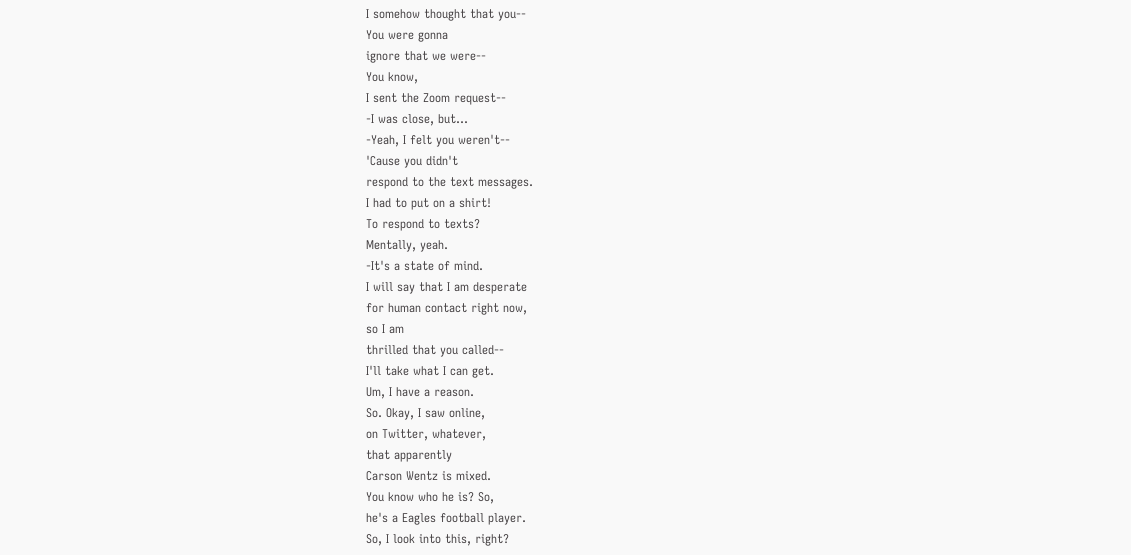I somehow thought that you--
You were gonna
ignore that we were--
You know,
I sent the Zoom request--
-I was close, but...
-Yeah, I felt you weren't--
'Cause you didn't
respond to the text messages.
I had to put on a shirt!
To respond to texts?
Mentally, yeah.
-It's a state of mind.
I will say that I am desperate
for human contact right now,
so I am
thrilled that you called--
I'll take what I can get.
Um, I have a reason.
So. Okay, I saw online,
on Twitter, whatever,
that apparently
Carson Wentz is mixed.
You know who he is? So,
he's a Eagles football player.
So, I look into this, right?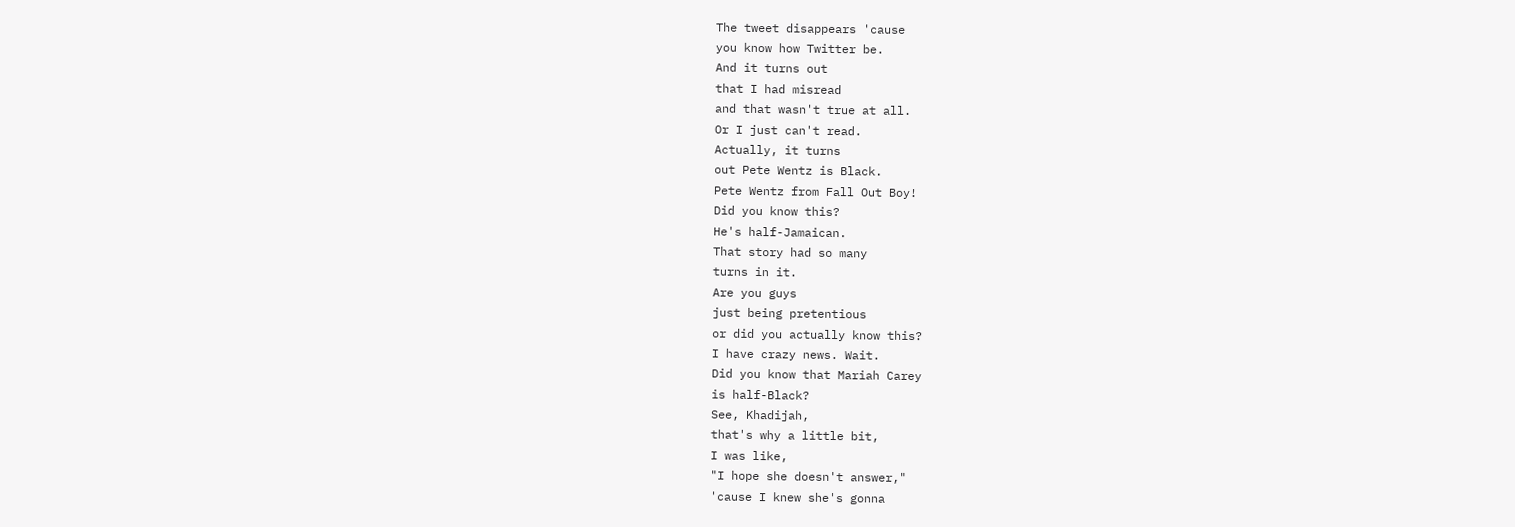The tweet disappears 'cause
you know how Twitter be.
And it turns out
that I had misread
and that wasn't true at all.
Or I just can't read.
Actually, it turns
out Pete Wentz is Black.
Pete Wentz from Fall Out Boy!
Did you know this?
He's half-Jamaican.
That story had so many
turns in it.
Are you guys
just being pretentious
or did you actually know this?
I have crazy news. Wait.
Did you know that Mariah Carey
is half-Black?
See, Khadijah,
that's why a little bit,
I was like,
"I hope she doesn't answer,"
'cause I knew she's gonna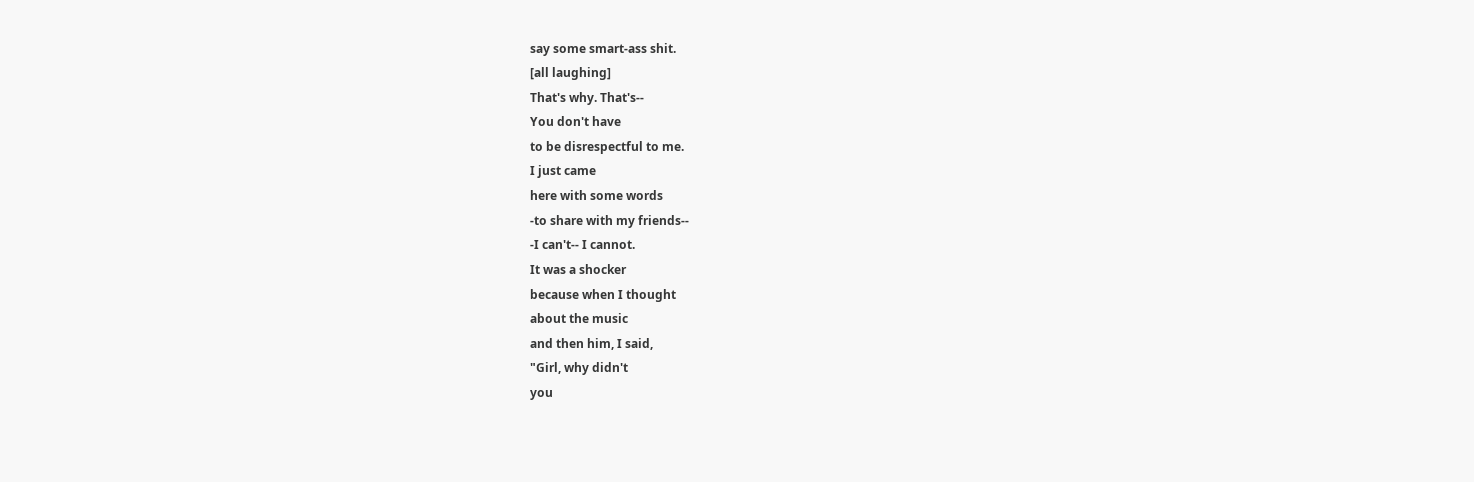say some smart-ass shit.
[all laughing]
That's why. That's--
You don't have
to be disrespectful to me.
I just came
here with some words
-to share with my friends--
-I can't-- I cannot.
It was a shocker
because when I thought
about the music
and then him, I said,
"Girl, why didn't
you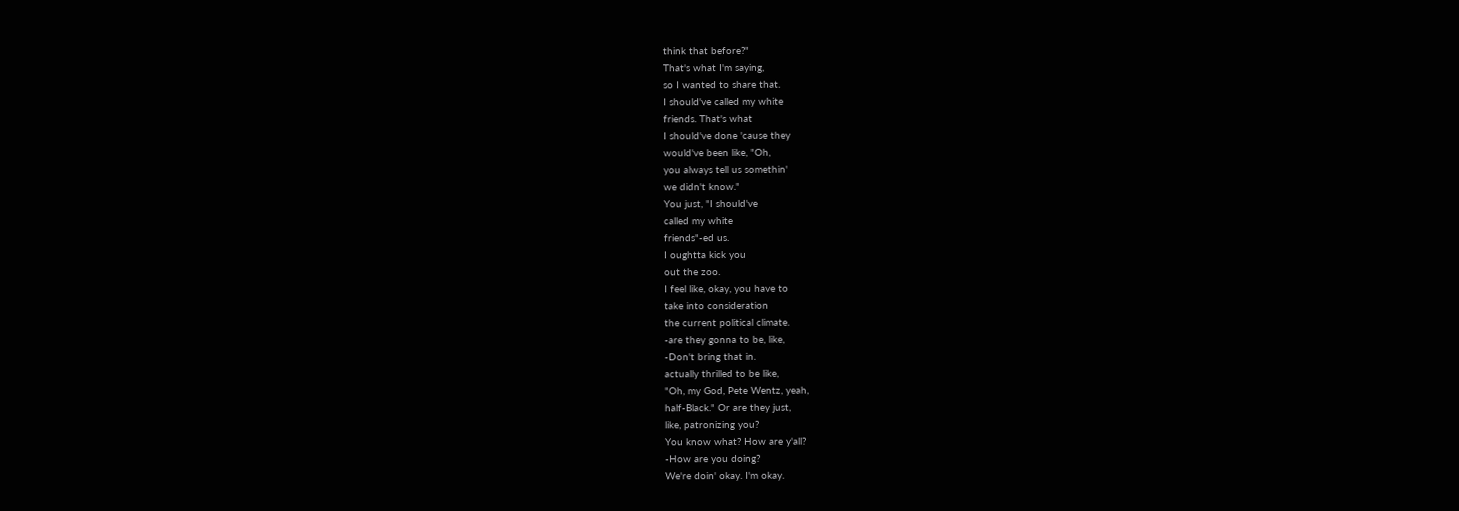think that before?"
That's what I'm saying,
so I wanted to share that.
I should've called my white
friends. That's what
I should've done 'cause they
would've been like, "Oh,
you always tell us somethin'
we didn't know."
You just, "I should've
called my white
friends"-ed us.
I oughtta kick you
out the zoo.
I feel like, okay, you have to
take into consideration
the current political climate.
-are they gonna to be, like,
-Don't bring that in.
actually thrilled to be like,
"Oh, my God, Pete Wentz, yeah,
half-Black." Or are they just,
like, patronizing you?
You know what? How are y'all?
-How are you doing?
We're doin' okay. I'm okay.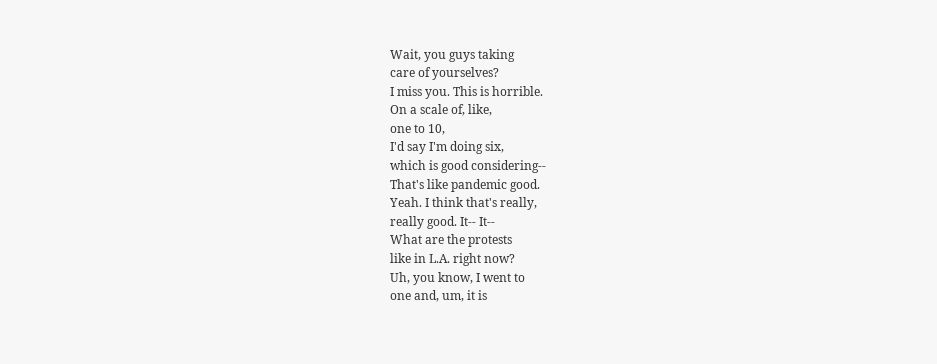Wait, you guys taking
care of yourselves?
I miss you. This is horrible.
On a scale of, like,
one to 10,
I'd say I'm doing six,
which is good considering--
That's like pandemic good.
Yeah. I think that's really,
really good. It-- It--
What are the protests
like in L.A. right now?
Uh, you know, I went to
one and, um, it is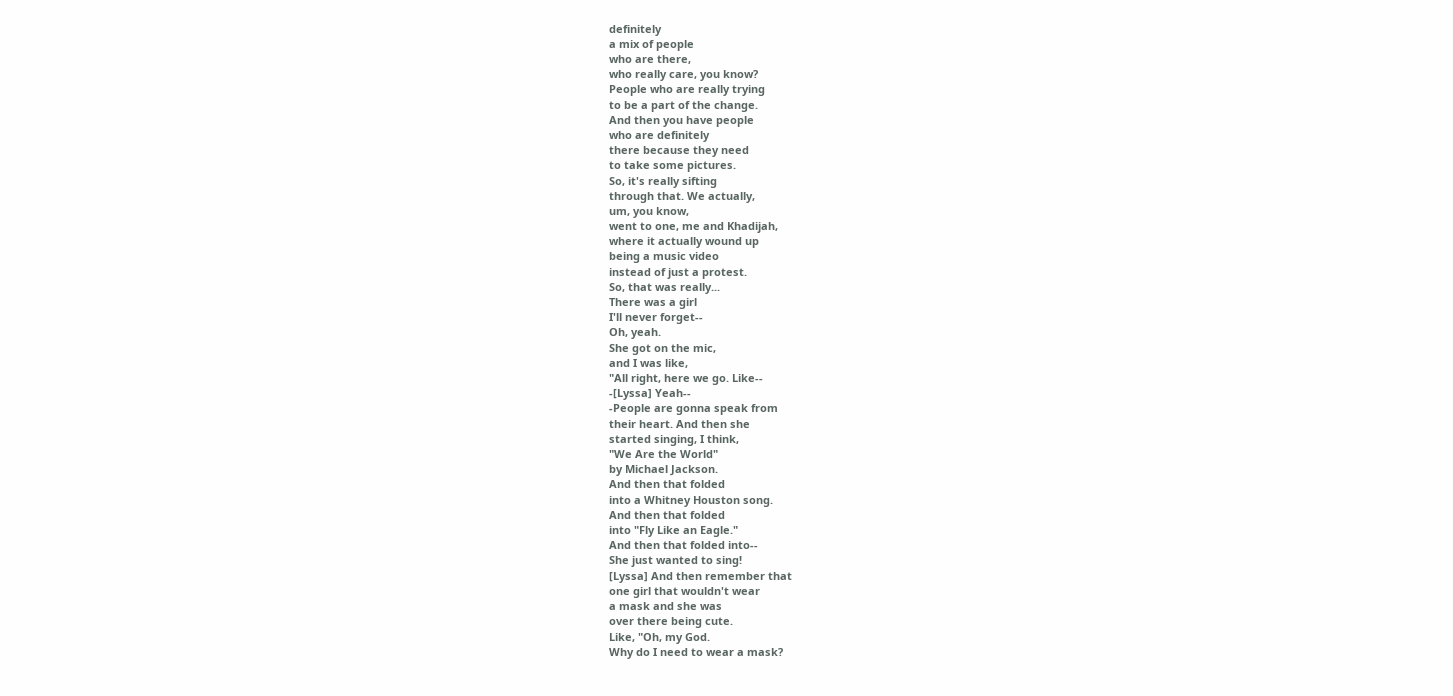definitely
a mix of people
who are there,
who really care, you know?
People who are really trying
to be a part of the change.
And then you have people
who are definitely
there because they need
to take some pictures.
So, it's really sifting
through that. We actually,
um, you know,
went to one, me and Khadijah,
where it actually wound up
being a music video
instead of just a protest.
So, that was really...
There was a girl
I'll never forget--
Oh, yeah.
She got on the mic,
and I was like,
"All right, here we go. Like--
-[Lyssa] Yeah--
-People are gonna speak from
their heart. And then she
started singing, I think,
"We Are the World"
by Michael Jackson.
And then that folded
into a Whitney Houston song.
And then that folded
into "Fly Like an Eagle."
And then that folded into--
She just wanted to sing!
[Lyssa] And then remember that
one girl that wouldn't wear
a mask and she was
over there being cute.
Like, "Oh, my God.
Why do I need to wear a mask?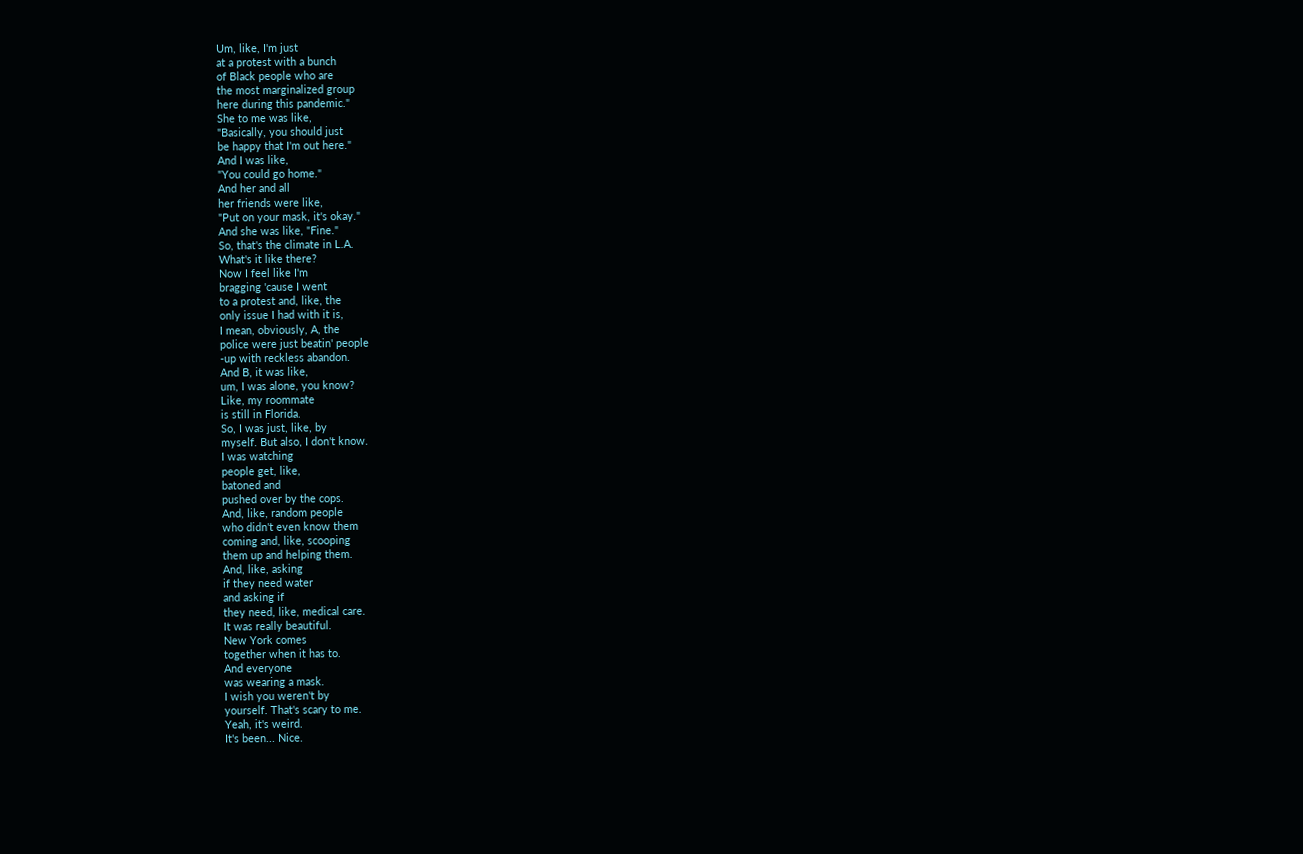Um, like, I'm just
at a protest with a bunch
of Black people who are
the most marginalized group
here during this pandemic."
She to me was like,
"Basically, you should just
be happy that I'm out here."
And I was like,
"You could go home."
And her and all
her friends were like,
"Put on your mask, it's okay."
And she was like, "Fine."
So, that's the climate in L.A.
What's it like there?
Now I feel like I'm
bragging 'cause I went
to a protest and, like, the
only issue I had with it is,
I mean, obviously, A, the
police were just beatin' people
-up with reckless abandon.
And B, it was like,
um, I was alone, you know?
Like, my roommate
is still in Florida.
So, I was just, like, by
myself. But also, I don't know.
I was watching
people get, like,
batoned and
pushed over by the cops.
And, like, random people
who didn't even know them
coming and, like, scooping
them up and helping them.
And, like, asking
if they need water
and asking if
they need, like, medical care.
It was really beautiful.
New York comes
together when it has to.
And everyone
was wearing a mask.
I wish you weren't by
yourself. That's scary to me.
Yeah, it's weird.
It's been... Nice.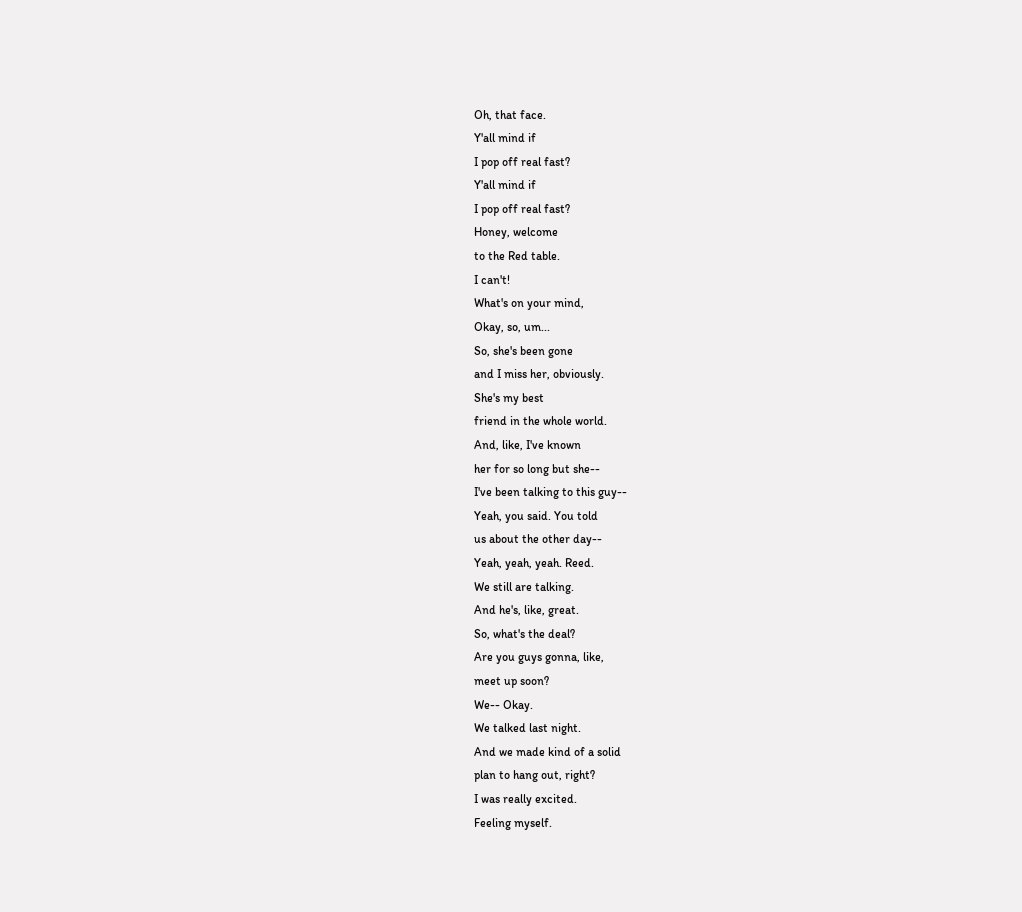Oh, that face.
Y'all mind if
I pop off real fast?
Y'all mind if
I pop off real fast?
Honey, welcome
to the Red table.
I can't!
What's on your mind,
Okay, so, um...
So, she's been gone
and I miss her, obviously.
She's my best
friend in the whole world.
And, like, I've known
her for so long but she--
I've been talking to this guy--
Yeah, you said. You told
us about the other day--
Yeah, yeah, yeah. Reed.
We still are talking.
And he's, like, great.
So, what's the deal?
Are you guys gonna, like,
meet up soon?
We-- Okay.
We talked last night.
And we made kind of a solid
plan to hang out, right?
I was really excited.
Feeling myself.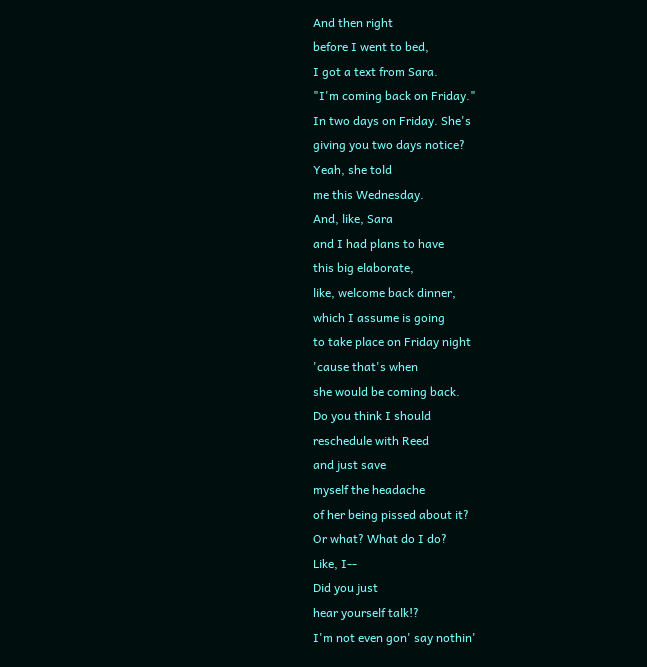And then right
before I went to bed,
I got a text from Sara.
"I'm coming back on Friday."
In two days on Friday. She's
giving you two days notice?
Yeah, she told
me this Wednesday.
And, like, Sara
and I had plans to have
this big elaborate,
like, welcome back dinner,
which I assume is going
to take place on Friday night
'cause that's when
she would be coming back.
Do you think I should
reschedule with Reed
and just save
myself the headache
of her being pissed about it?
Or what? What do I do?
Like, I--
Did you just
hear yourself talk!?
I'm not even gon' say nothin'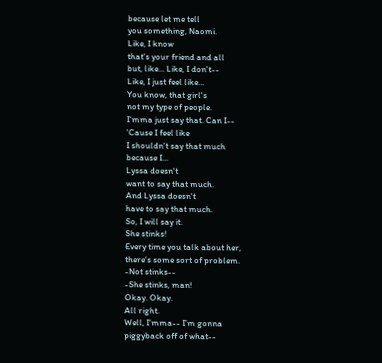because let me tell
you something, Naomi.
Like, I know
that's your friend and all
but, like... Like, I don't--
Like, I just feel like...
You know, that girl's
not my type of people.
I'mma just say that. Can I--
'Cause I feel like
I shouldn't say that much
because I...
Lyssa doesn't
want to say that much.
And Lyssa doesn't
have to say that much.
So, I will say it.
She stinks!
Every time you talk about her,
there's some sort of problem.
-Not stinks--
-She stinks, man!
Okay. Okay.
All right.
Well, I'mma-- I'm gonna
piggyback off of what--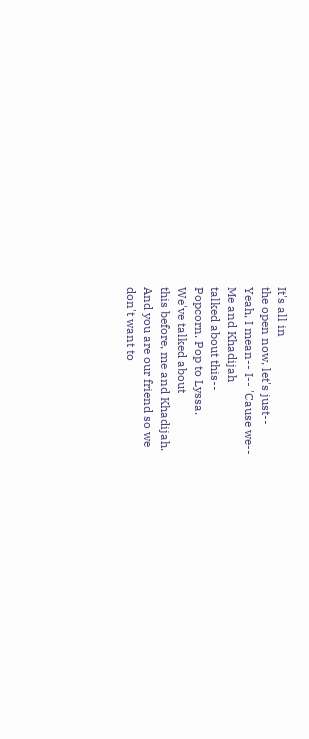It's all in
the open now, let's just--
Yeah, I mean-- I-- 'Cause we--
Me and Khadijah
talked about this--
Popcorn. Pop to Lyssa.
We've talked about
this before, me and Khadijah.
And you are our friend so we
don't want to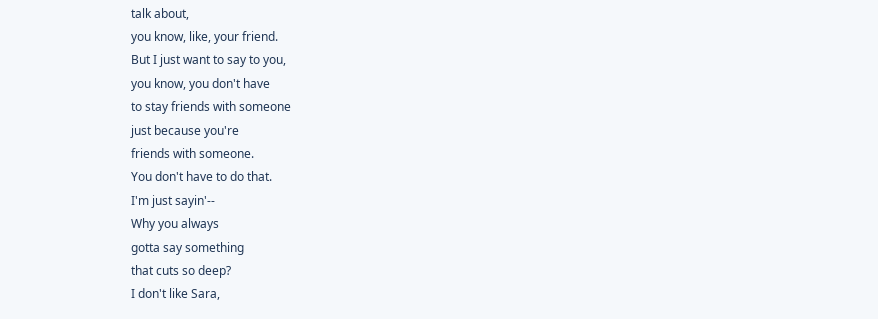talk about,
you know, like, your friend.
But I just want to say to you,
you know, you don't have
to stay friends with someone
just because you're
friends with someone.
You don't have to do that.
I'm just sayin'--
Why you always
gotta say something
that cuts so deep?
I don't like Sara,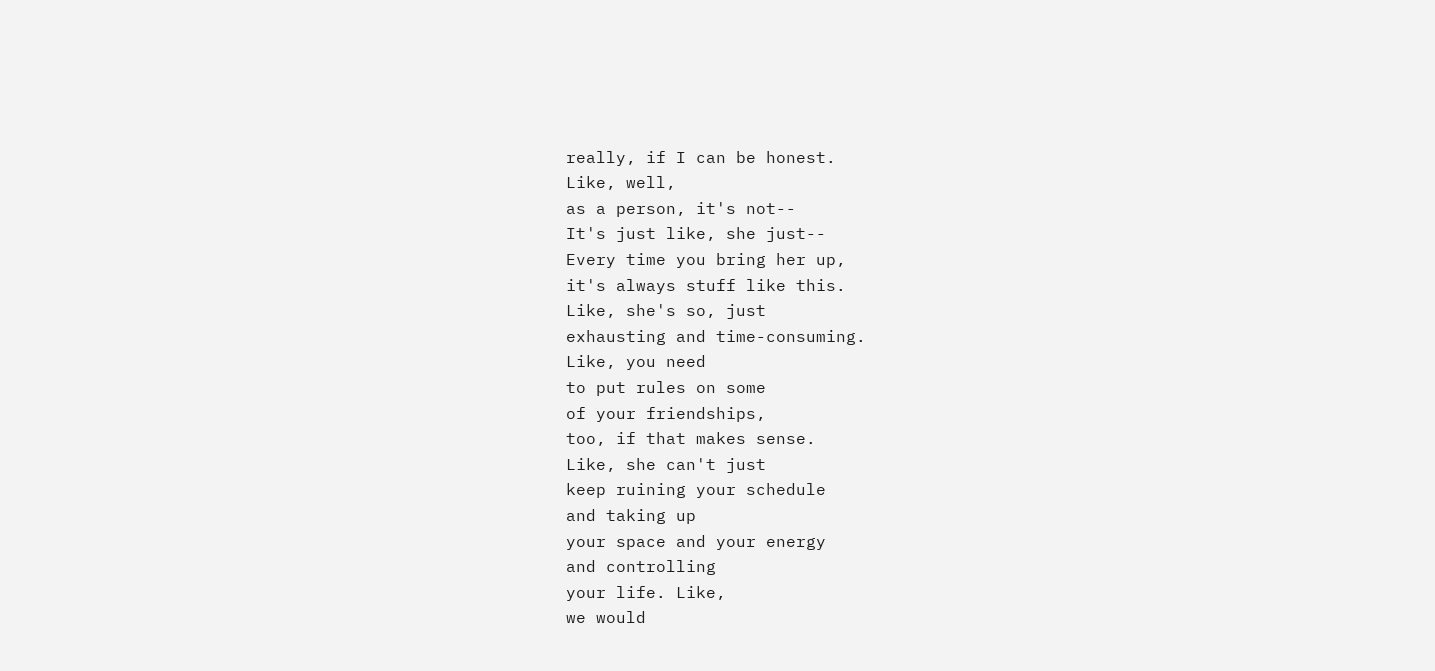really, if I can be honest.
Like, well,
as a person, it's not--
It's just like, she just--
Every time you bring her up,
it's always stuff like this.
Like, she's so, just
exhausting and time-consuming.
Like, you need
to put rules on some
of your friendships,
too, if that makes sense.
Like, she can't just
keep ruining your schedule
and taking up
your space and your energy
and controlling
your life. Like,
we would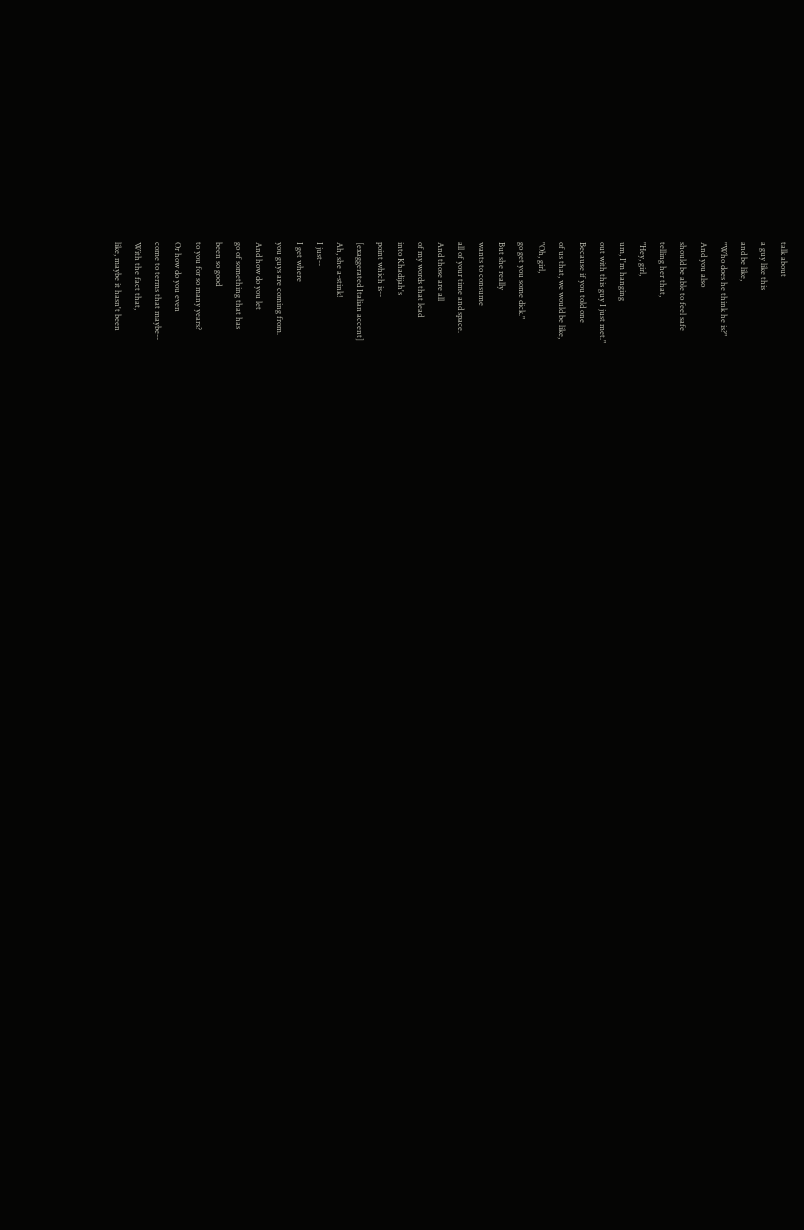talk about
a guy like this
and be like,
"Who does he think he is?"
And you also
should be able to feel safe
telling her that,
"Hey, girl,
um, I'm hanging
out with this guy I just met."
Because if you told one
of us that, we would be like,
"Oh, girl,
go get you some dick."
But she really
wants to consume
all of your time and space.
And those are all
of my words that lead
into Khadijah's
point which is--
[exaggerated Italian accent]
Ah, she a-stink!
I just--
I get where
you guys are coming from.
And how do you let
go of something that has
been so good
to you for so many years?
Or how do you even
come to terms that maybe--
With the fact that,
like, maybe it hasn't been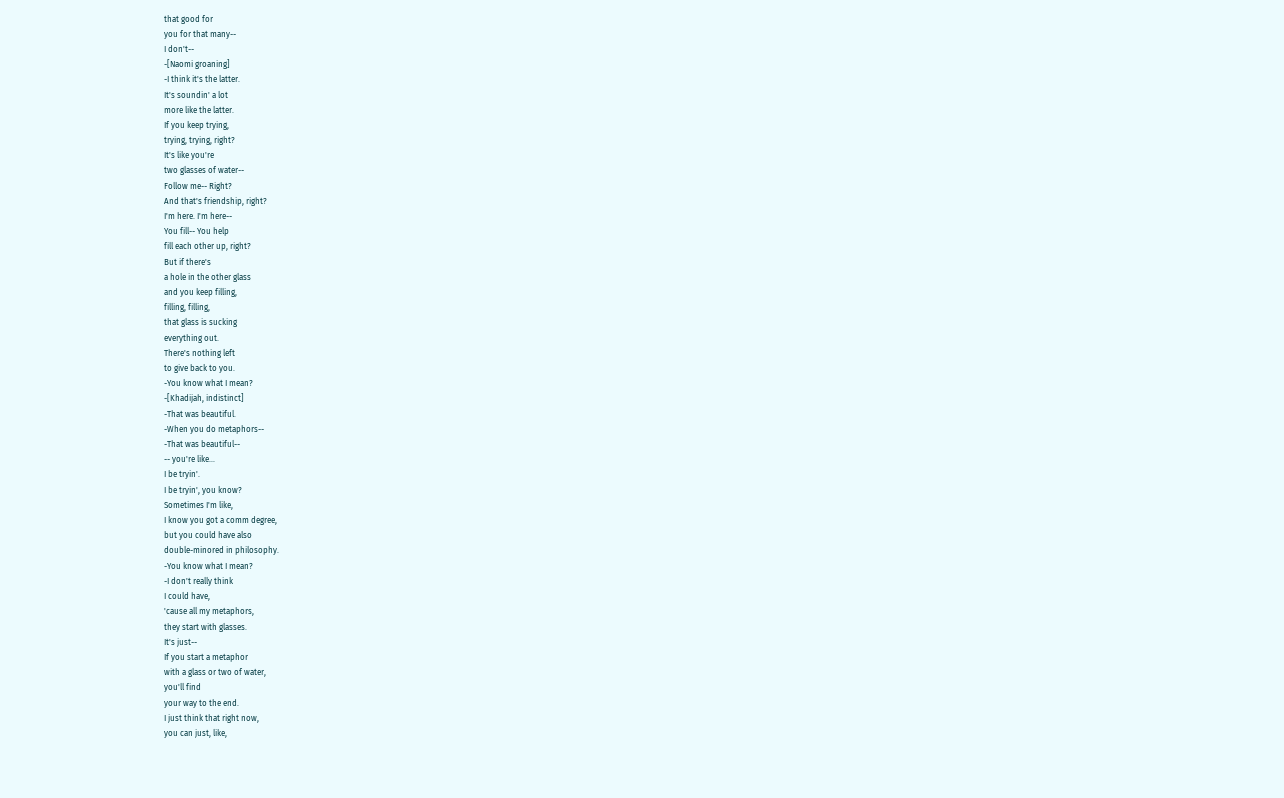that good for
you for that many--
I don't--
-[Naomi groaning]
-I think it's the latter.
It's soundin' a lot
more like the latter.
If you keep trying,
trying, trying, right?
It's like you're
two glasses of water--
Follow me-- Right?
And that's friendship, right?
I'm here. I'm here--
You fill-- You help
fill each other up, right?
But if there's
a hole in the other glass
and you keep filling,
filling, filling,
that glass is sucking
everything out.
There's nothing left
to give back to you.
-You know what I mean?
-[Khadijah, indistinct]
-That was beautiful.
-When you do metaphors--
-That was beautiful--
-- you're like...
I be tryin'.
I be tryin', you know?
Sometimes I'm like,
I know you got a comm degree,
but you could have also
double-minored in philosophy.
-You know what I mean?
-I don't really think
I could have,
'cause all my metaphors,
they start with glasses.
It's just--
If you start a metaphor
with a glass or two of water,
you'll find
your way to the end.
I just think that right now,
you can just, like,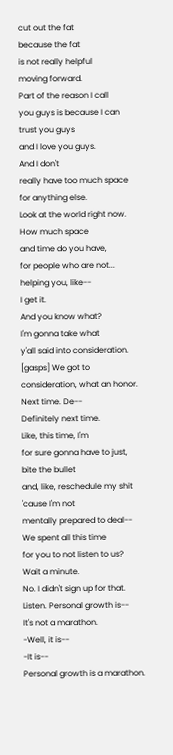cut out the fat
because the fat
is not really helpful
moving forward.
Part of the reason I call
you guys is because I can
trust you guys
and I love you guys.
And I don't
really have too much space
for anything else.
Look at the world right now.
How much space
and time do you have,
for people who are not...
helping you, like--
I get it.
And you know what?
I'm gonna take what
y'all said into consideration.
[gasps] We got to
consideration, what an honor.
Next time. De--
Definitely next time.
Like, this time, I'm
for sure gonna have to just,
bite the bullet
and, like, reschedule my shit
'cause I'm not
mentally prepared to deal--
We spent all this time
for you to not listen to us?
Wait a minute.
No. I didn't sign up for that.
Listen. Personal growth is--
It's not a marathon.
-Well, it is--
-It is--
Personal growth is a marathon.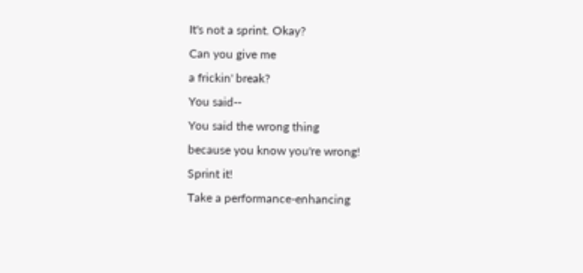It's not a sprint. Okay?
Can you give me
a frickin' break?
You said--
You said the wrong thing
because you know you're wrong!
Sprint it!
Take a performance-enhancing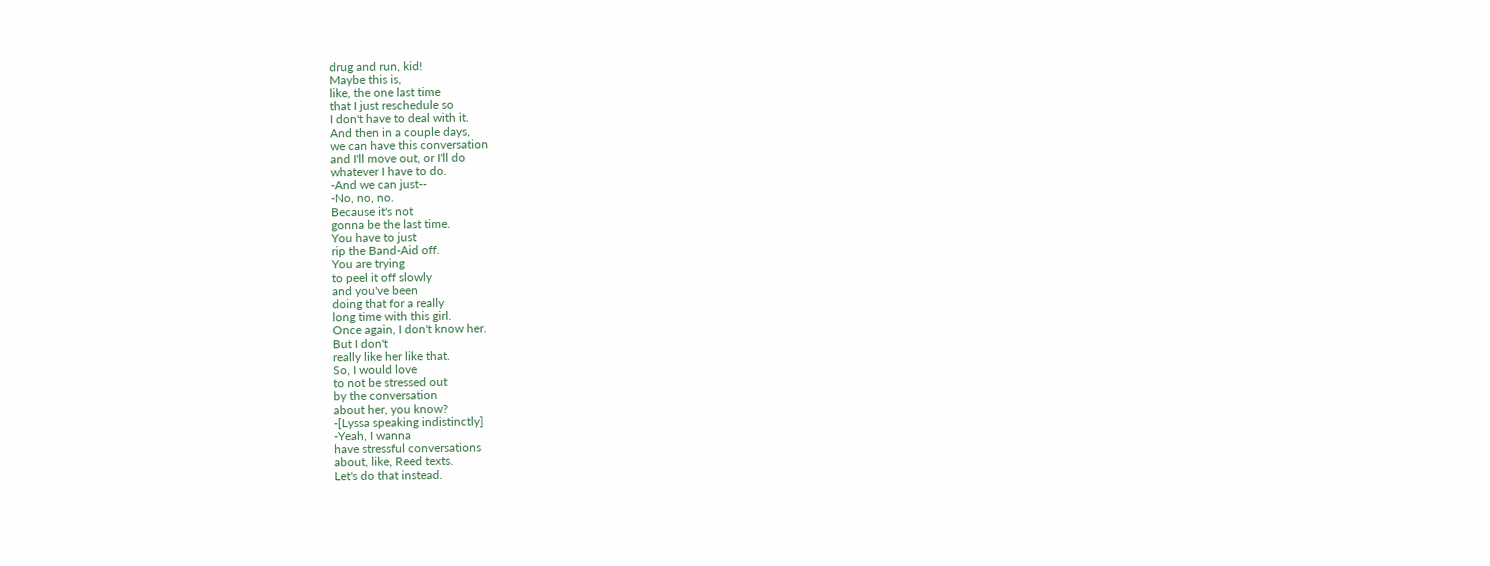drug and run, kid!
Maybe this is,
like, the one last time
that I just reschedule so
I don't have to deal with it.
And then in a couple days,
we can have this conversation
and I'll move out, or I'll do
whatever I have to do.
-And we can just--
-No, no, no.
Because it's not
gonna be the last time.
You have to just
rip the Band-Aid off.
You are trying
to peel it off slowly
and you've been
doing that for a really
long time with this girl.
Once again, I don't know her.
But I don't
really like her like that.
So, I would love
to not be stressed out
by the conversation
about her, you know?
-[Lyssa speaking indistinctly]
-Yeah, I wanna
have stressful conversations
about, like, Reed texts.
Let's do that instead.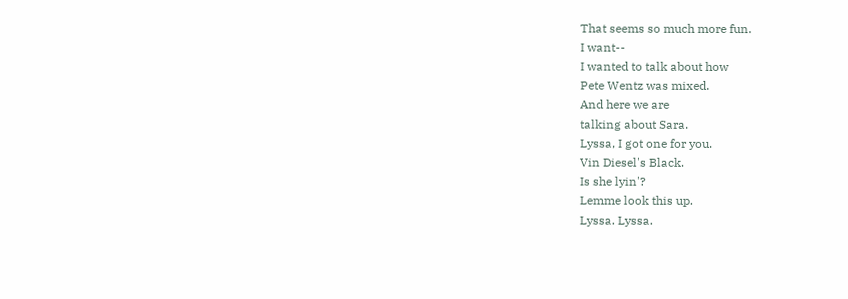That seems so much more fun.
I want--
I wanted to talk about how
Pete Wentz was mixed.
And here we are
talking about Sara.
Lyssa, I got one for you.
Vin Diesel's Black.
Is she lyin'?
Lemme look this up.
Lyssa. Lyssa.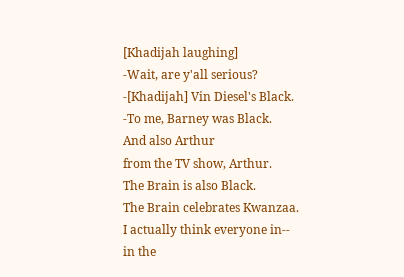[Khadijah laughing]
-Wait, are y'all serious?
-[Khadijah] Vin Diesel's Black.
-To me, Barney was Black.
And also Arthur
from the TV show, Arthur.
The Brain is also Black.
The Brain celebrates Kwanzaa.
I actually think everyone in--
in the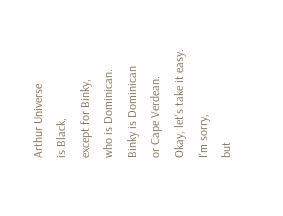Arthur Universe
is Black,
except for Binky,
who is Dominican.
Binky is Dominican
or Cape Verdean.
Okay, let's take it easy.
I'm sorry,
but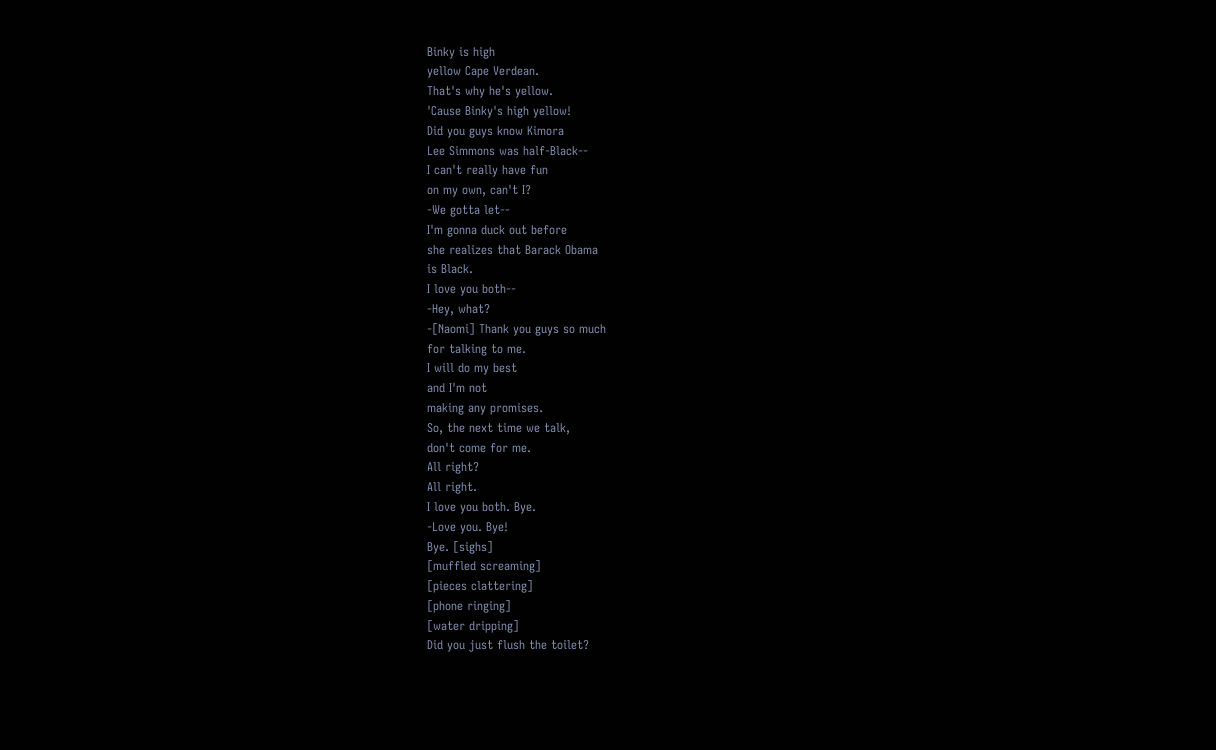Binky is high
yellow Cape Verdean.
That's why he's yellow.
'Cause Binky's high yellow!
Did you guys know Kimora
Lee Simmons was half-Black--
I can't really have fun
on my own, can't I?
-We gotta let--
I'm gonna duck out before
she realizes that Barack Obama
is Black.
I love you both--
-Hey, what?
-[Naomi] Thank you guys so much
for talking to me.
I will do my best
and I'm not
making any promises.
So, the next time we talk,
don't come for me.
All right?
All right.
I love you both. Bye.
-Love you. Bye!
Bye. [sighs]
[muffled screaming]
[pieces clattering]
[phone ringing]
[water dripping]
Did you just flush the toilet?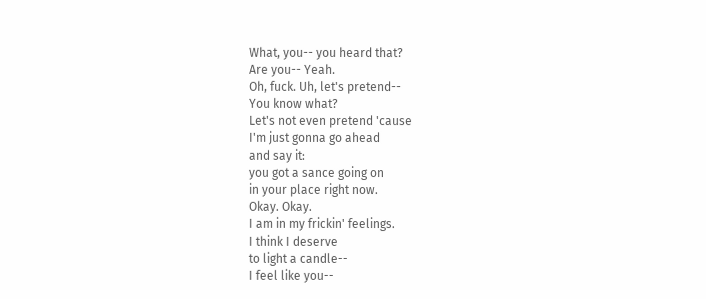What, you-- you heard that?
Are you-- Yeah.
Oh, fuck. Uh, let's pretend--
You know what?
Let's not even pretend 'cause
I'm just gonna go ahead
and say it:
you got a sance going on
in your place right now.
Okay. Okay.
I am in my frickin' feelings.
I think I deserve
to light a candle--
I feel like you--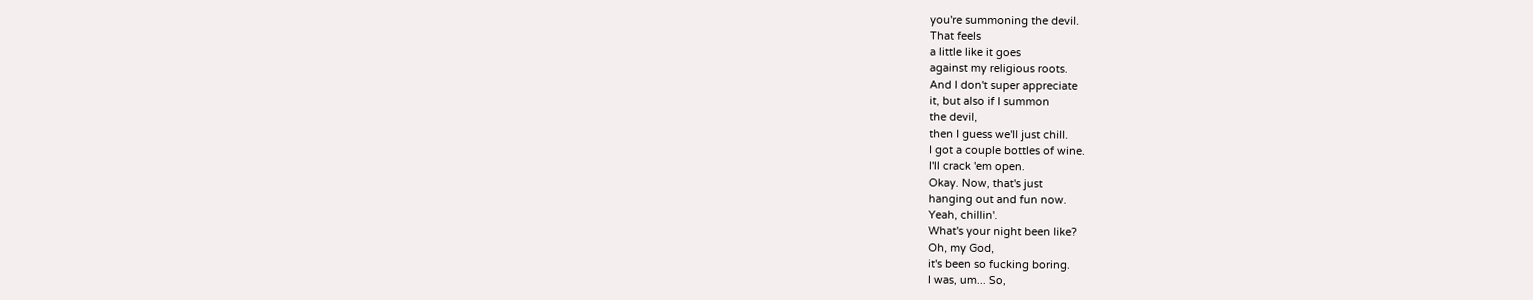you're summoning the devil.
That feels
a little like it goes
against my religious roots.
And I don't super appreciate
it, but also if I summon
the devil,
then I guess we'll just chill.
I got a couple bottles of wine.
I'll crack 'em open.
Okay. Now, that's just
hanging out and fun now.
Yeah, chillin'.
What's your night been like?
Oh, my God,
it's been so fucking boring.
I was, um... So,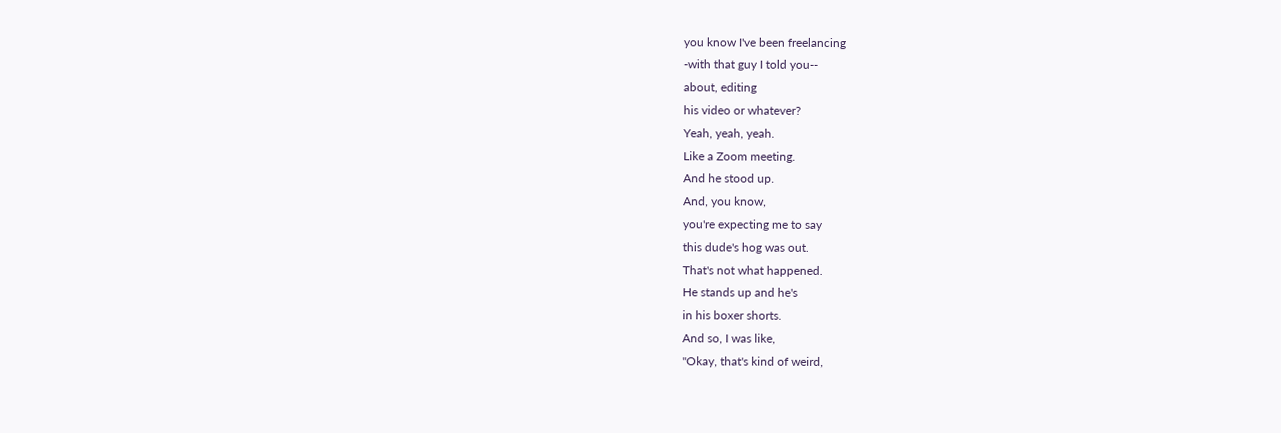you know I've been freelancing
-with that guy I told you--
about, editing
his video or whatever?
Yeah, yeah, yeah.
Like a Zoom meeting.
And he stood up.
And, you know,
you're expecting me to say
this dude's hog was out.
That's not what happened.
He stands up and he's
in his boxer shorts.
And so, I was like,
"Okay, that's kind of weird,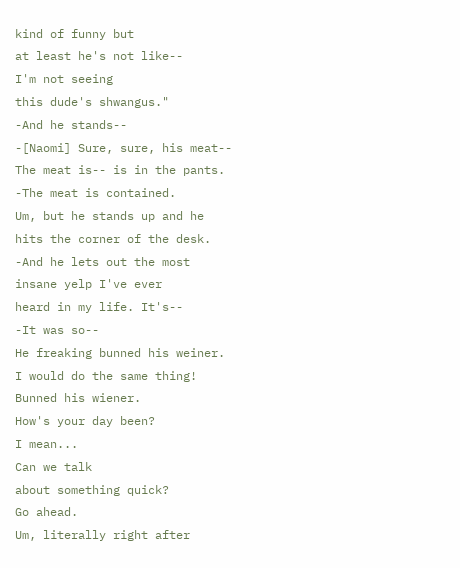kind of funny but
at least he's not like--
I'm not seeing
this dude's shwangus."
-And he stands--
-[Naomi] Sure, sure, his meat--
The meat is-- is in the pants.
-The meat is contained.
Um, but he stands up and he
hits the corner of the desk.
-And he lets out the most
insane yelp I've ever
heard in my life. It's--
-It was so--
He freaking bunned his weiner.
I would do the same thing!
Bunned his wiener.
How's your day been?
I mean...
Can we talk
about something quick?
Go ahead.
Um, literally right after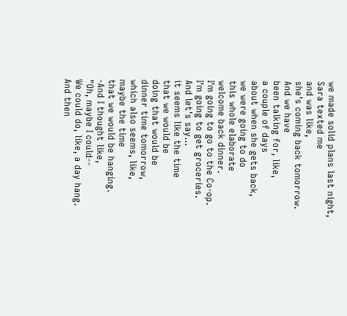we made solid plans last night,
Sara texted me
and was like,
she's coming back tomorrow.
And we have
been talking for, like,
a couple of days
about when she gets back,
we were going to do
this whole elaborate
welcome back dinner.
I'm going to go to the Co-op.
I'm going to get groceries.
And let's say...
it seems like the time
that we would be
doing that would be
dinner time tomorrow,
which also seems, like,
maybe the time
that we would be hanging.
-And I thought like,
"Oh, maybe I could--
We could do, like, a day hang.
And then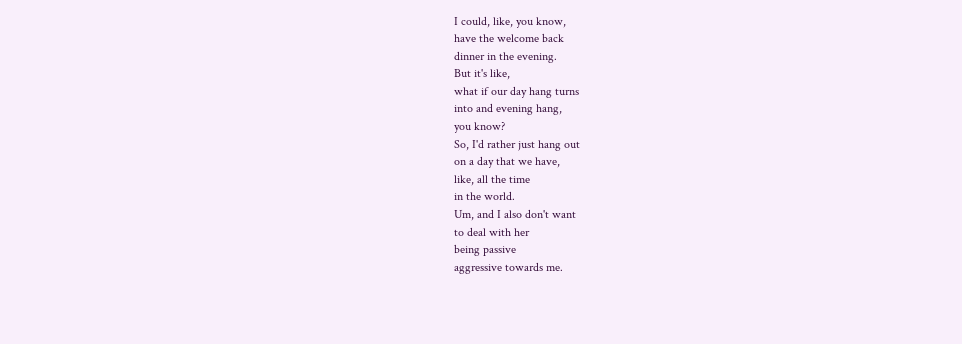I could, like, you know,
have the welcome back
dinner in the evening.
But it's like,
what if our day hang turns
into and evening hang,
you know?
So, I'd rather just hang out
on a day that we have,
like, all the time
in the world.
Um, and I also don't want
to deal with her
being passive
aggressive towards me.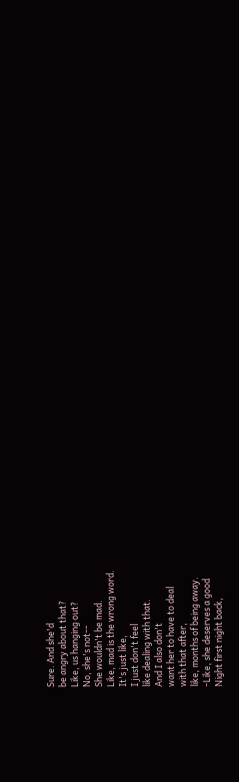Sure. And she'd
be angry about that?
Like, us hanging out?
No, she's not--
She wouldn't be mad.
Like, mad is the wrong word.
It's just like,
I just don't feel
like dealing with that.
And I also don't
want her to have to deal
with that after,
like, months of being away.
-Like, she deserves a good
Night first night back,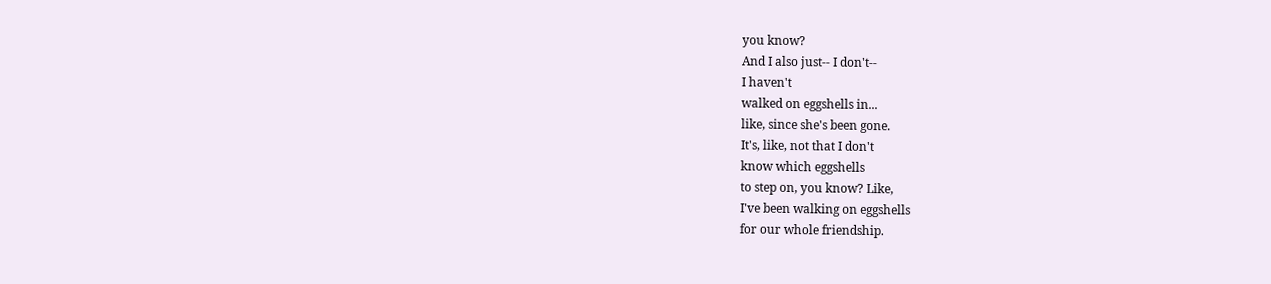you know?
And I also just-- I don't--
I haven't
walked on eggshells in...
like, since she's been gone.
It's, like, not that I don't
know which eggshells
to step on, you know? Like,
I've been walking on eggshells
for our whole friendship.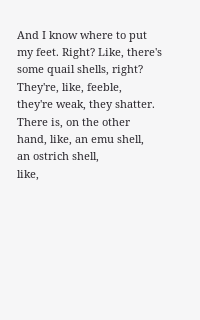And I know where to put
my feet. Right? Like, there's
some quail shells, right?
They're, like, feeble,
they're weak, they shatter.
There is, on the other
hand, like, an emu shell,
an ostrich shell,
like,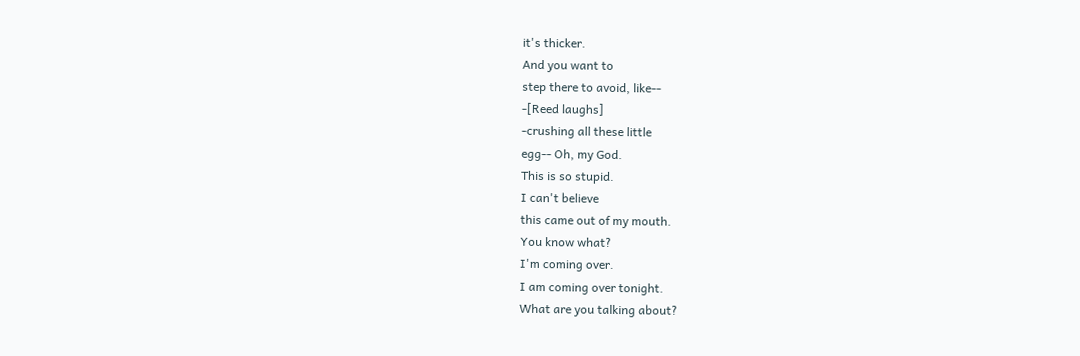it's thicker.
And you want to
step there to avoid, like--
-[Reed laughs]
-crushing all these little
egg-- Oh, my God.
This is so stupid.
I can't believe
this came out of my mouth.
You know what?
I'm coming over.
I am coming over tonight.
What are you talking about?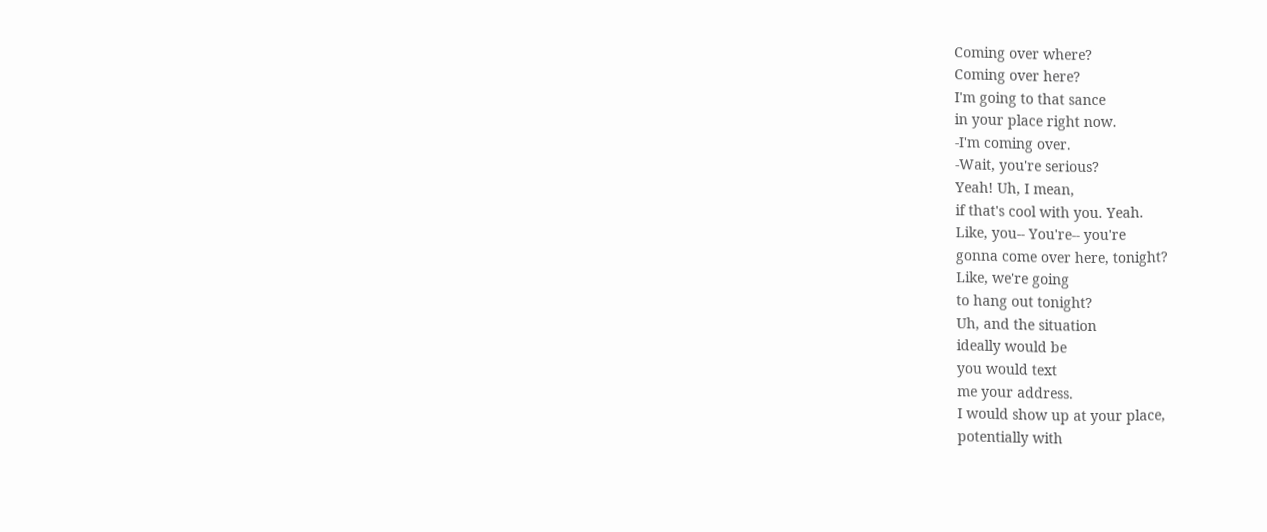Coming over where?
Coming over here?
I'm going to that sance
in your place right now.
-I'm coming over.
-Wait, you're serious?
Yeah! Uh, I mean,
if that's cool with you. Yeah.
Like, you-- You're-- you're
gonna come over here, tonight?
Like, we're going
to hang out tonight?
Uh, and the situation
ideally would be
you would text
me your address.
I would show up at your place,
potentially with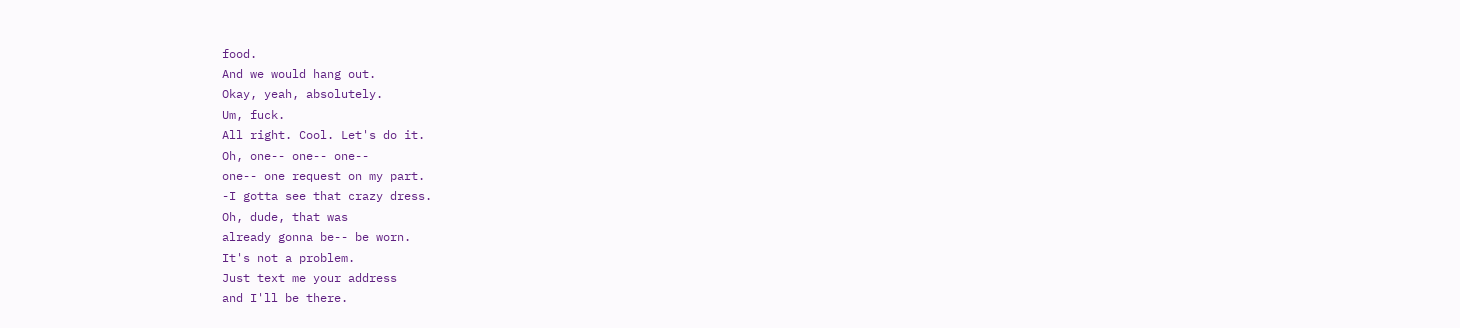food.
And we would hang out.
Okay, yeah, absolutely.
Um, fuck.
All right. Cool. Let's do it.
Oh, one-- one-- one--
one-- one request on my part.
-I gotta see that crazy dress.
Oh, dude, that was
already gonna be-- be worn.
It's not a problem.
Just text me your address
and I'll be there.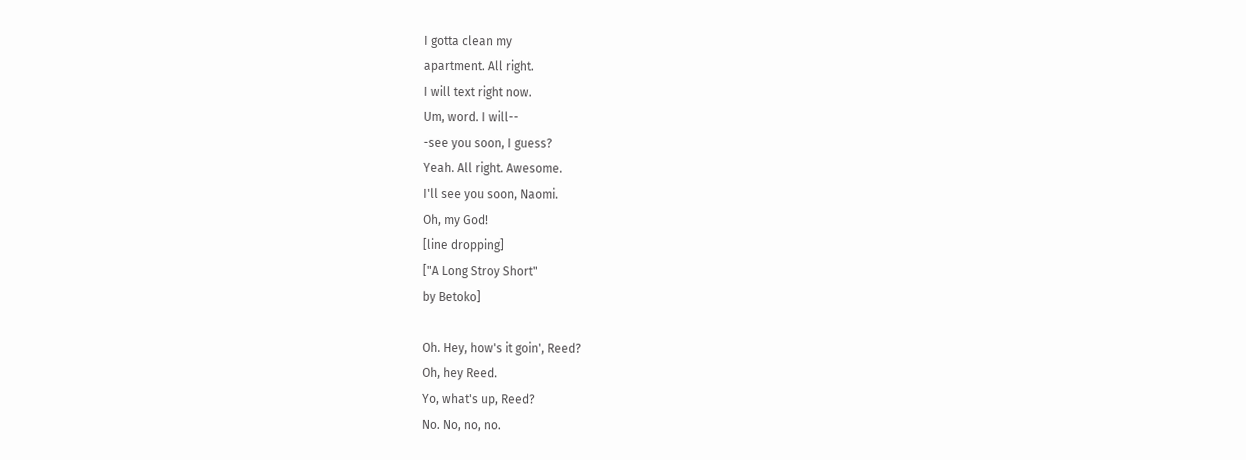I gotta clean my
apartment. All right.
I will text right now.
Um, word. I will--
-see you soon, I guess?
Yeah. All right. Awesome.
I'll see you soon, Naomi.
Oh, my God!
[line dropping]
["A Long Stroy Short"
by Betoko]

Oh. Hey, how's it goin', Reed?
Oh, hey Reed.
Yo, what's up, Reed?
No. No, no, no.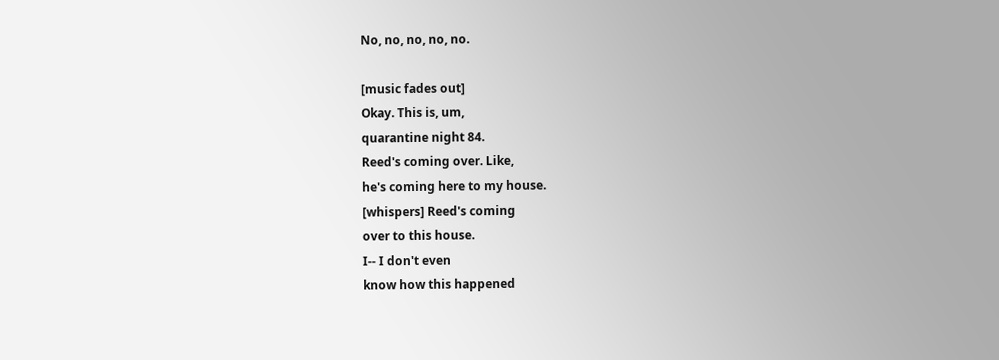No, no, no, no, no.

[music fades out]
Okay. This is, um,
quarantine night 84.
Reed's coming over. Like,
he's coming here to my house.
[whispers] Reed's coming
over to this house.
I-- I don't even
know how this happened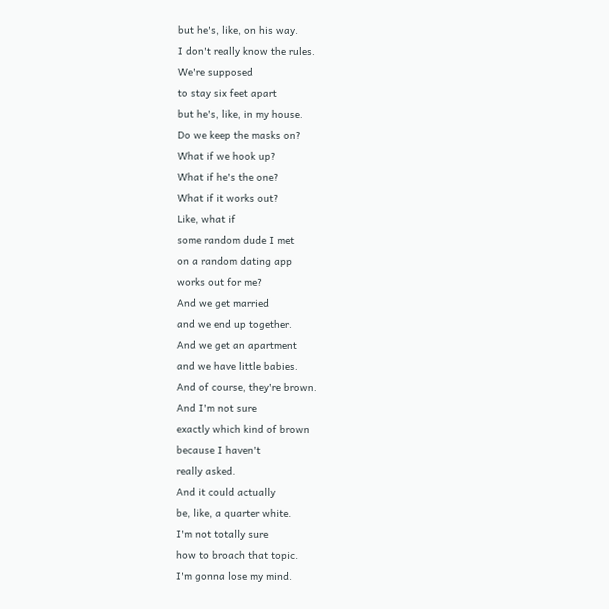but he's, like, on his way.
I don't really know the rules.
We're supposed
to stay six feet apart
but he's, like, in my house.
Do we keep the masks on?
What if we hook up?
What if he's the one?
What if it works out?
Like, what if
some random dude I met
on a random dating app
works out for me?
And we get married
and we end up together.
And we get an apartment
and we have little babies.
And of course, they're brown.
And I'm not sure
exactly which kind of brown
because I haven't
really asked.
And it could actually
be, like, a quarter white.
I'm not totally sure
how to broach that topic.
I'm gonna lose my mind.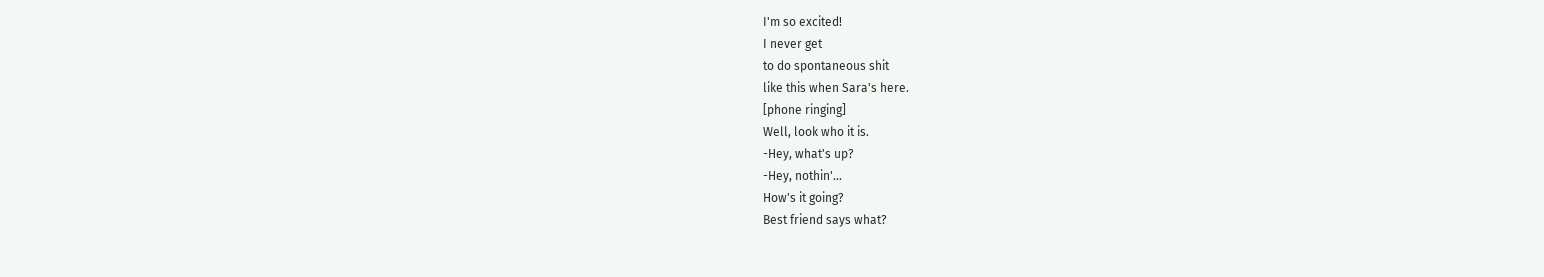I'm so excited!
I never get
to do spontaneous shit
like this when Sara's here.
[phone ringing]
Well, look who it is.
-Hey, what's up?
-Hey, nothin'...
How's it going?
Best friend says what?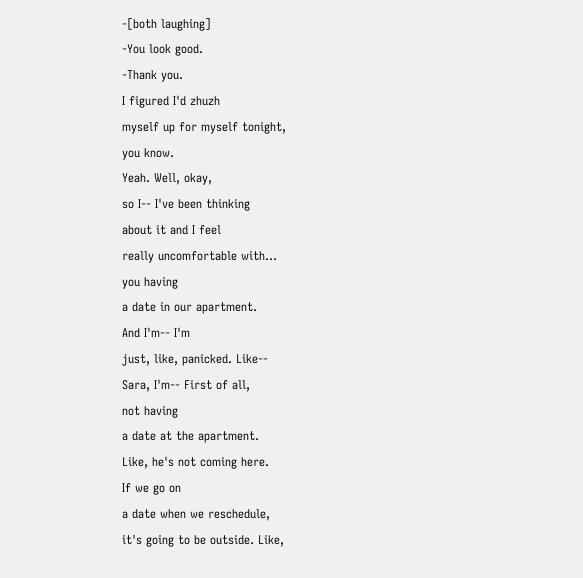-[both laughing]
-You look good.
-Thank you.
I figured I'd zhuzh
myself up for myself tonight,
you know.
Yeah. Well, okay,
so I-- I've been thinking
about it and I feel
really uncomfortable with...
you having
a date in our apartment.
And I'm-- I'm
just, like, panicked. Like--
Sara, I'm-- First of all,
not having
a date at the apartment.
Like, he's not coming here.
If we go on
a date when we reschedule,
it's going to be outside. Like,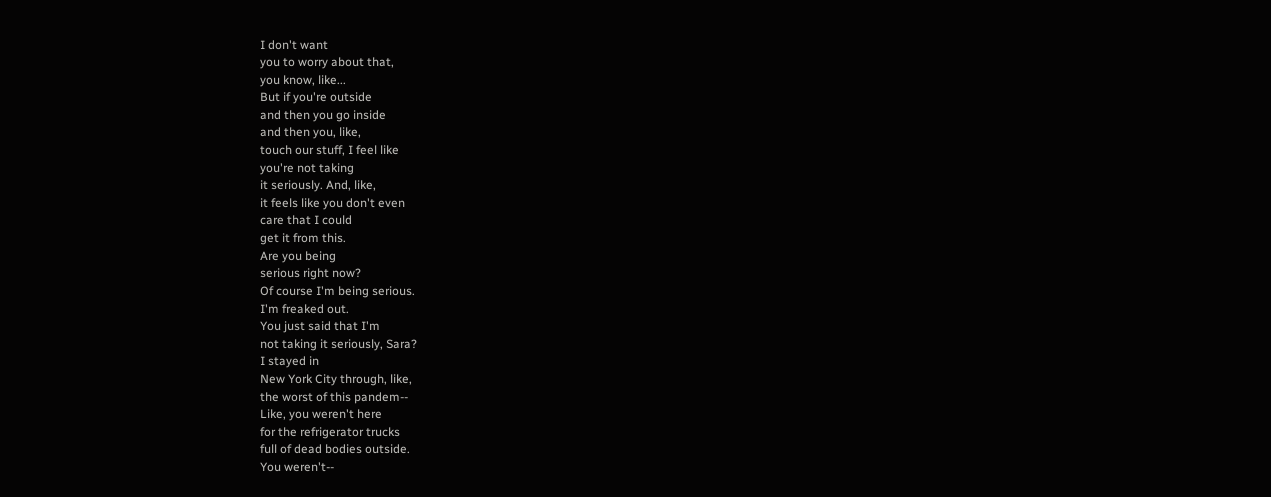I don't want
you to worry about that,
you know, like...
But if you're outside
and then you go inside
and then you, like,
touch our stuff, I feel like
you're not taking
it seriously. And, like,
it feels like you don't even
care that I could
get it from this.
Are you being
serious right now?
Of course I'm being serious.
I'm freaked out.
You just said that I'm
not taking it seriously, Sara?
I stayed in
New York City through, like,
the worst of this pandem--
Like, you weren't here
for the refrigerator trucks
full of dead bodies outside.
You weren't--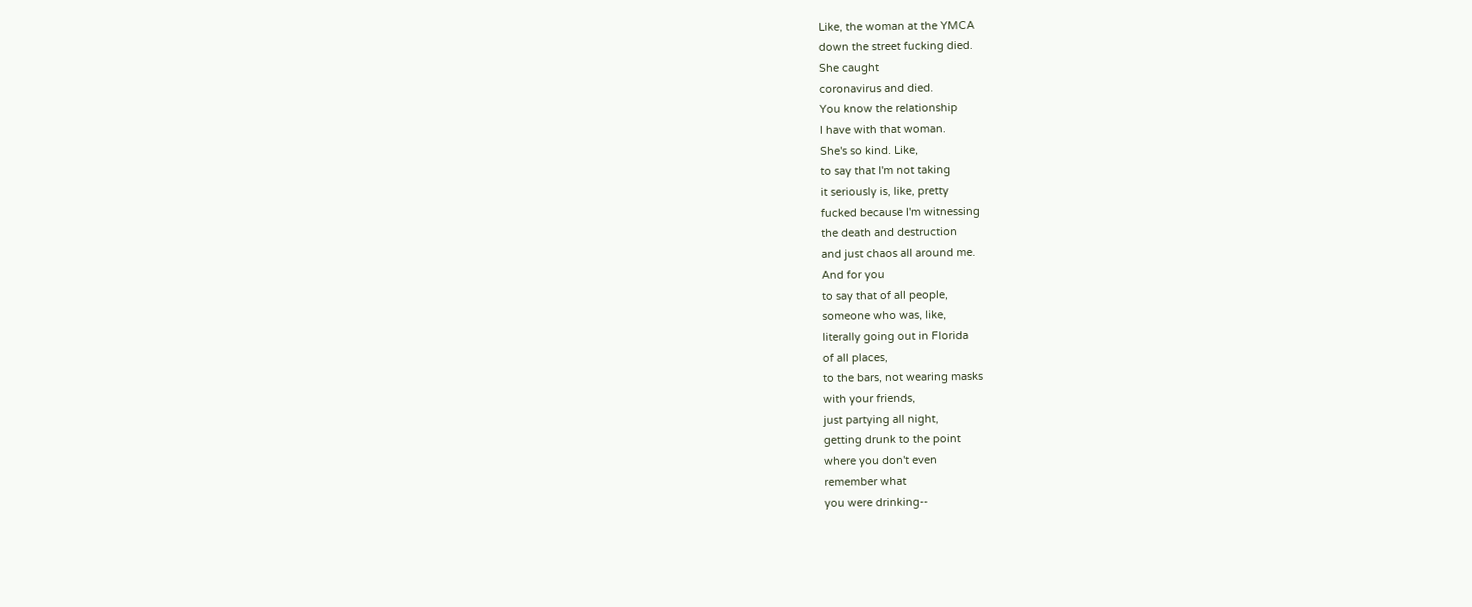Like, the woman at the YMCA
down the street fucking died.
She caught
coronavirus and died.
You know the relationship
I have with that woman.
She's so kind. Like,
to say that I'm not taking
it seriously is, like, pretty
fucked because I'm witnessing
the death and destruction
and just chaos all around me.
And for you
to say that of all people,
someone who was, like,
literally going out in Florida
of all places,
to the bars, not wearing masks
with your friends,
just partying all night,
getting drunk to the point
where you don't even
remember what
you were drinking--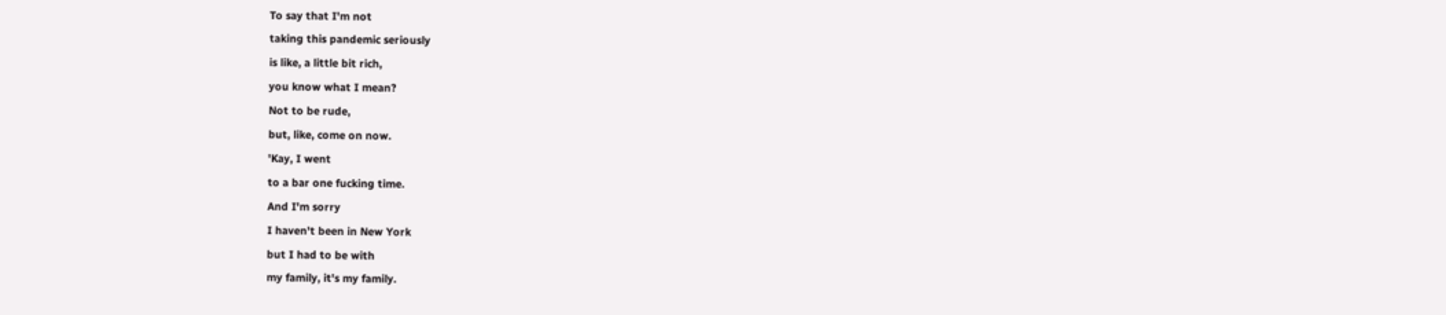To say that I'm not
taking this pandemic seriously
is like, a little bit rich,
you know what I mean?
Not to be rude,
but, like, come on now.
'Kay, I went
to a bar one fucking time.
And I'm sorry
I haven't been in New York
but I had to be with
my family, it's my family.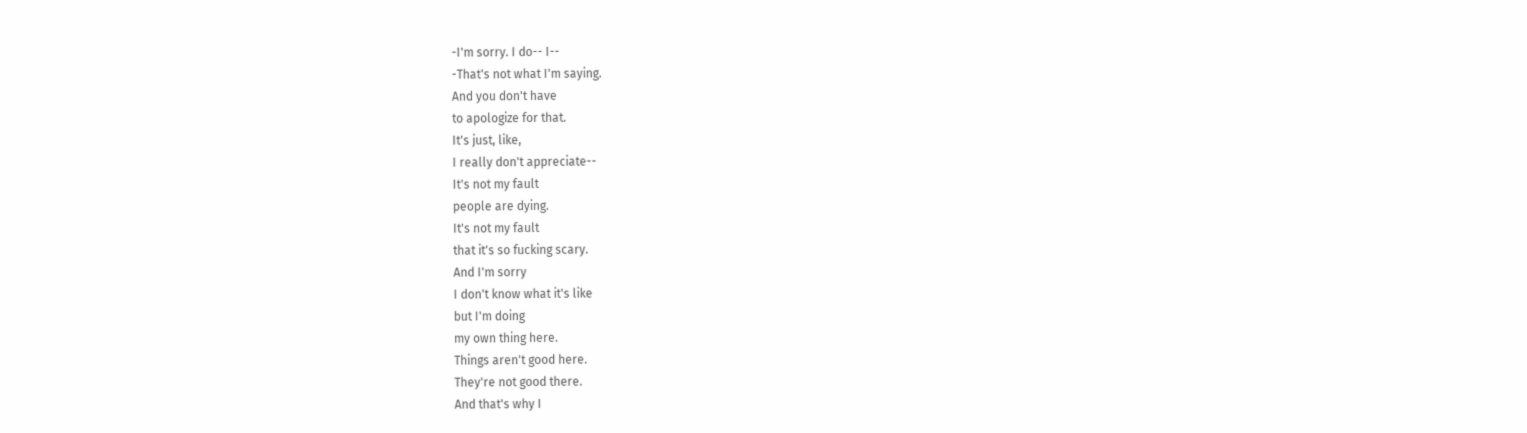-I'm sorry. I do-- I--
-That's not what I'm saying.
And you don't have
to apologize for that.
It's just, like,
I really don't appreciate--
It's not my fault
people are dying.
It's not my fault
that it's so fucking scary.
And I'm sorry
I don't know what it's like
but I'm doing
my own thing here.
Things aren't good here.
They're not good there.
And that's why I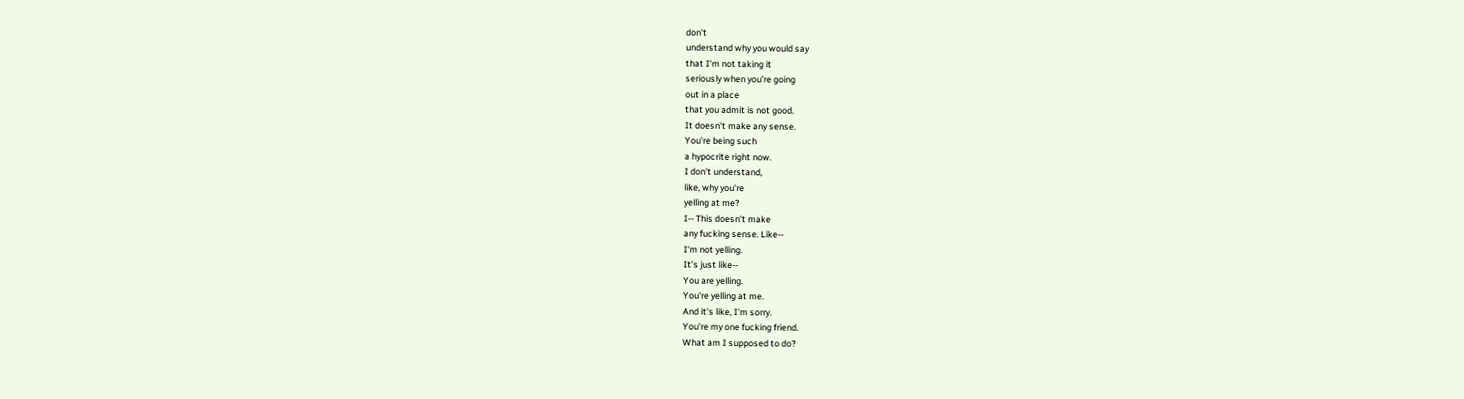don't
understand why you would say
that I'm not taking it
seriously when you're going
out in a place
that you admit is not good.
It doesn't make any sense.
You're being such
a hypocrite right now.
I don't understand,
like, why you're
yelling at me?
I-- This doesn't make
any fucking sense. Like--
I'm not yelling.
It's just like--
You are yelling.
You're yelling at me.
And it's like, I'm sorry.
You're my one fucking friend.
What am I supposed to do?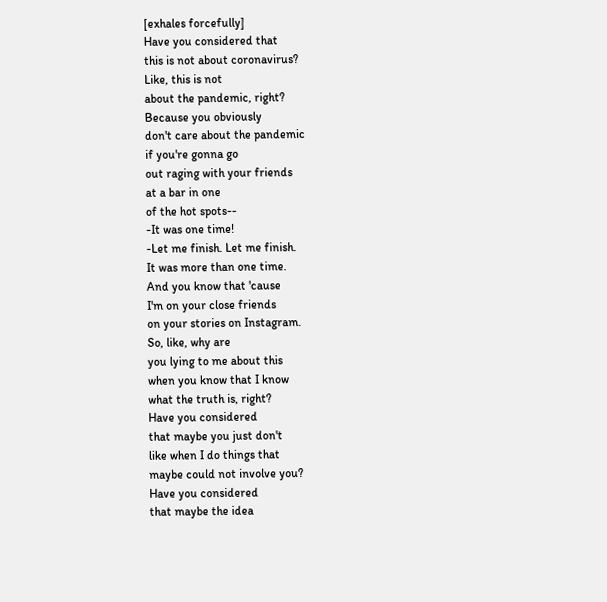[exhales forcefully]
Have you considered that
this is not about coronavirus?
Like, this is not
about the pandemic, right?
Because you obviously
don't care about the pandemic
if you're gonna go
out raging with your friends
at a bar in one
of the hot spots--
-It was one time!
-Let me finish. Let me finish.
It was more than one time.
And you know that 'cause
I'm on your close friends
on your stories on Instagram.
So, like, why are
you lying to me about this
when you know that I know
what the truth is, right?
Have you considered
that maybe you just don't
like when I do things that
maybe could not involve you?
Have you considered
that maybe the idea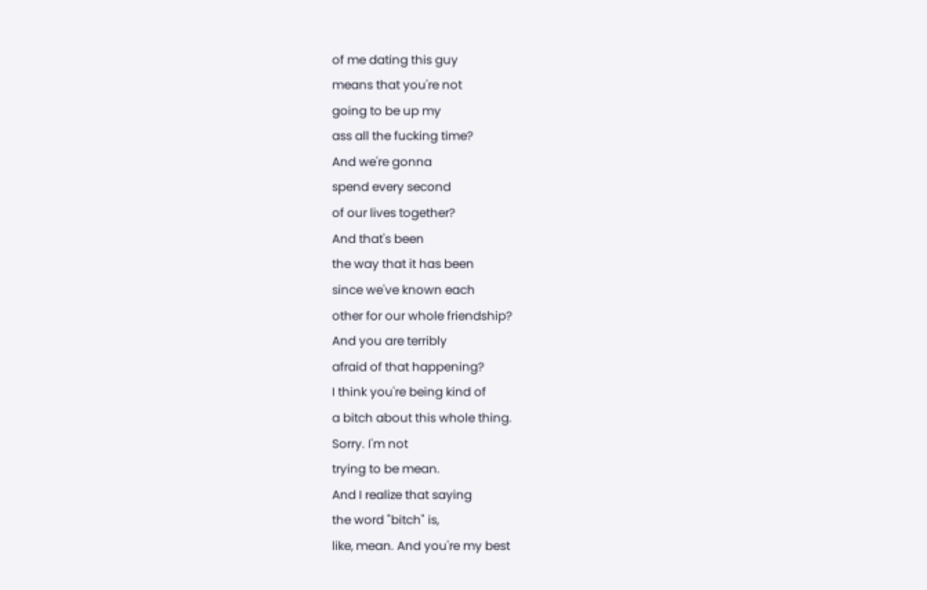of me dating this guy
means that you're not
going to be up my
ass all the fucking time?
And we're gonna
spend every second
of our lives together?
And that's been
the way that it has been
since we've known each
other for our whole friendship?
And you are terribly
afraid of that happening?
I think you're being kind of
a bitch about this whole thing.
Sorry. I'm not
trying to be mean.
And I realize that saying
the word "bitch" is,
like, mean. And you're my best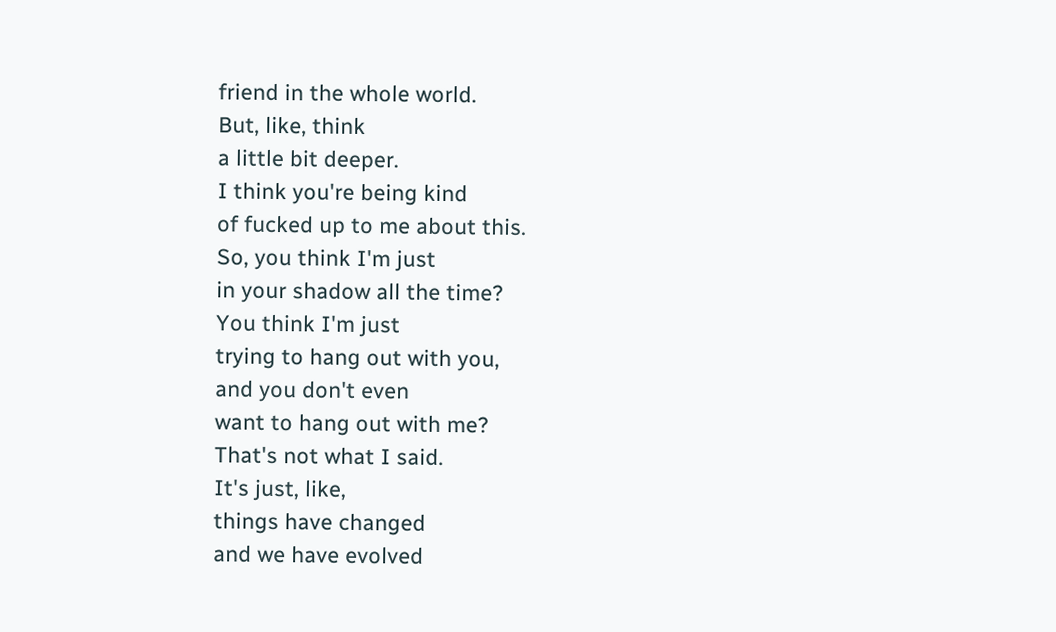friend in the whole world.
But, like, think
a little bit deeper.
I think you're being kind
of fucked up to me about this.
So, you think I'm just
in your shadow all the time?
You think I'm just
trying to hang out with you,
and you don't even
want to hang out with me?
That's not what I said.
It's just, like,
things have changed
and we have evolved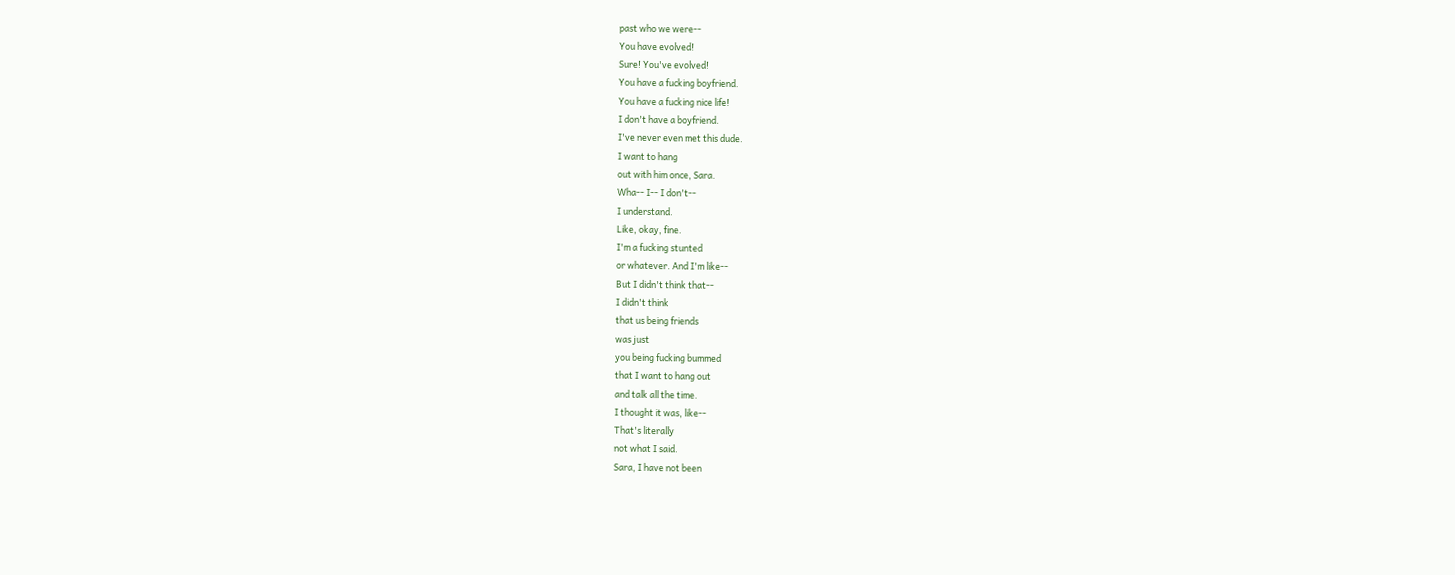past who we were--
You have evolved!
Sure! You've evolved!
You have a fucking boyfriend.
You have a fucking nice life!
I don't have a boyfriend.
I've never even met this dude.
I want to hang
out with him once, Sara.
Wha-- I-- I don't--
I understand.
Like, okay, fine.
I'm a fucking stunted
or whatever. And I'm like--
But I didn't think that--
I didn't think
that us being friends
was just
you being fucking bummed
that I want to hang out
and talk all the time.
I thought it was, like--
That's literally
not what I said.
Sara, I have not been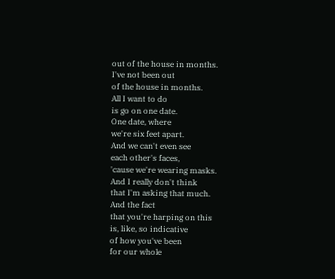out of the house in months.
I've not been out
of the house in months.
All I want to do
is go on one date.
One date, where
we're six feet apart.
And we can't even see
each other's faces,
'cause we're wearing masks.
And I really don't think
that I'm asking that much.
And the fact
that you're harping on this
is, like, so indicative
of how you've been
for our whole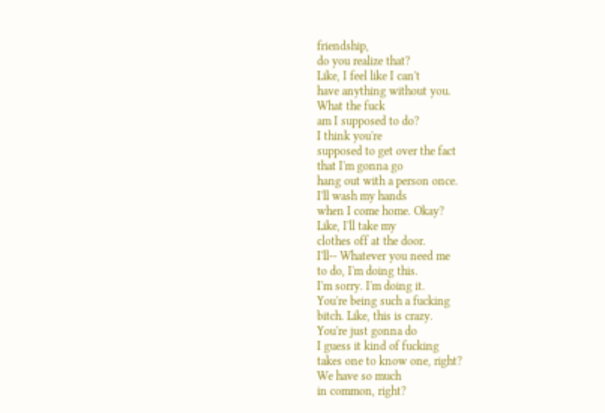friendship,
do you realize that?
Like, I feel like I can't
have anything without you.
What the fuck
am I supposed to do?
I think you're
supposed to get over the fact
that I'm gonna go
hang out with a person once.
I'll wash my hands
when I come home. Okay?
Like, I'll take my
clothes off at the door.
I'll-- Whatever you need me
to do, I'm doing this.
I'm sorry. I'm doing it.
You're being such a fucking
bitch. Like, this is crazy.
You're just gonna do
I guess it kind of fucking
takes one to know one, right?
We have so much
in common, right?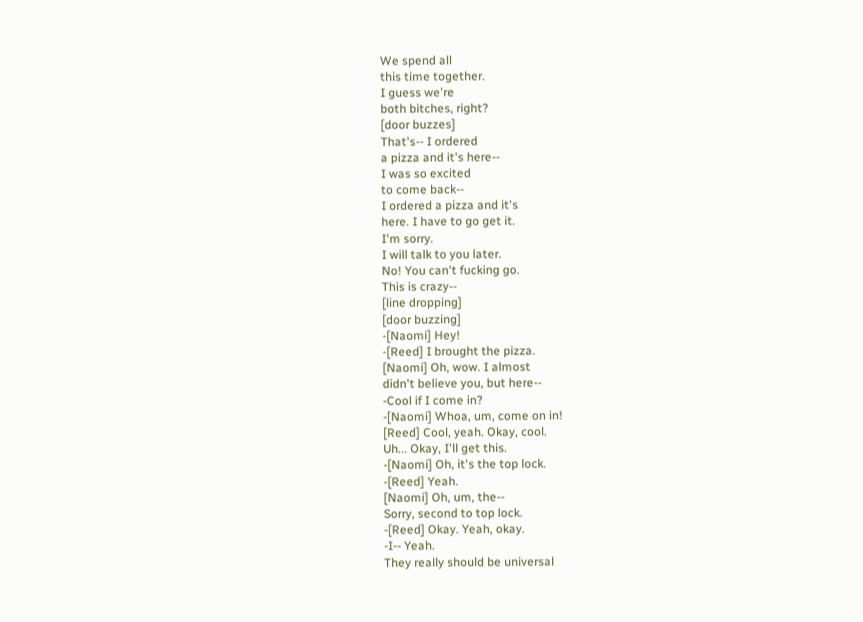We spend all
this time together.
I guess we're
both bitches, right?
[door buzzes]
That's-- I ordered
a pizza and it's here--
I was so excited
to come back--
I ordered a pizza and it's
here. I have to go get it.
I'm sorry.
I will talk to you later.
No! You can't fucking go.
This is crazy--
[line dropping]
[door buzzing]
-[Naomi] Hey!
-[Reed] I brought the pizza.
[Naomi] Oh, wow. I almost
didn't believe you, but here--
-Cool if I come in?
-[Naomi] Whoa, um, come on in!
[Reed] Cool, yeah. Okay, cool.
Uh... Okay, I'll get this.
-[Naomi] Oh, it's the top lock.
-[Reed] Yeah.
[Naomi] Oh, um, the--
Sorry, second to top lock.
-[Reed] Okay. Yeah, okay.
-I-- Yeah.
They really should be universal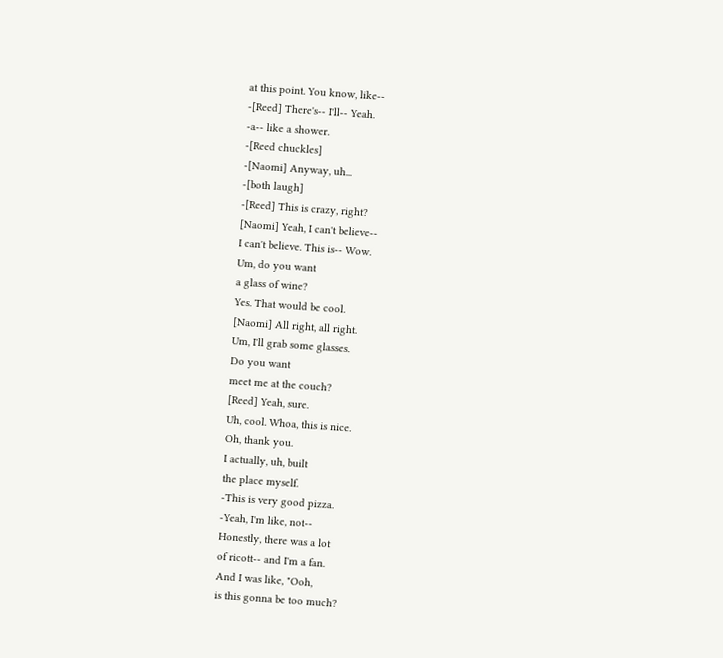at this point. You know, like--
-[Reed] There's-- I'll-- Yeah.
-a-- like a shower.
-[Reed chuckles]
-[Naomi] Anyway, uh...
-[both laugh]
-[Reed] This is crazy, right?
[Naomi] Yeah, I can't believe--
I can't believe. This is-- Wow.
Um, do you want
a glass of wine?
Yes. That would be cool.
[Naomi] All right, all right.
Um, I'll grab some glasses.
Do you want
meet me at the couch?
[Reed] Yeah, sure.
Uh, cool. Whoa, this is nice.
Oh, thank you.
I actually, uh, built
the place myself.
-This is very good pizza.
-Yeah, I'm like, not--
Honestly, there was a lot
of ricott-- and I'm a fan.
And I was like, "Ooh,
is this gonna be too much?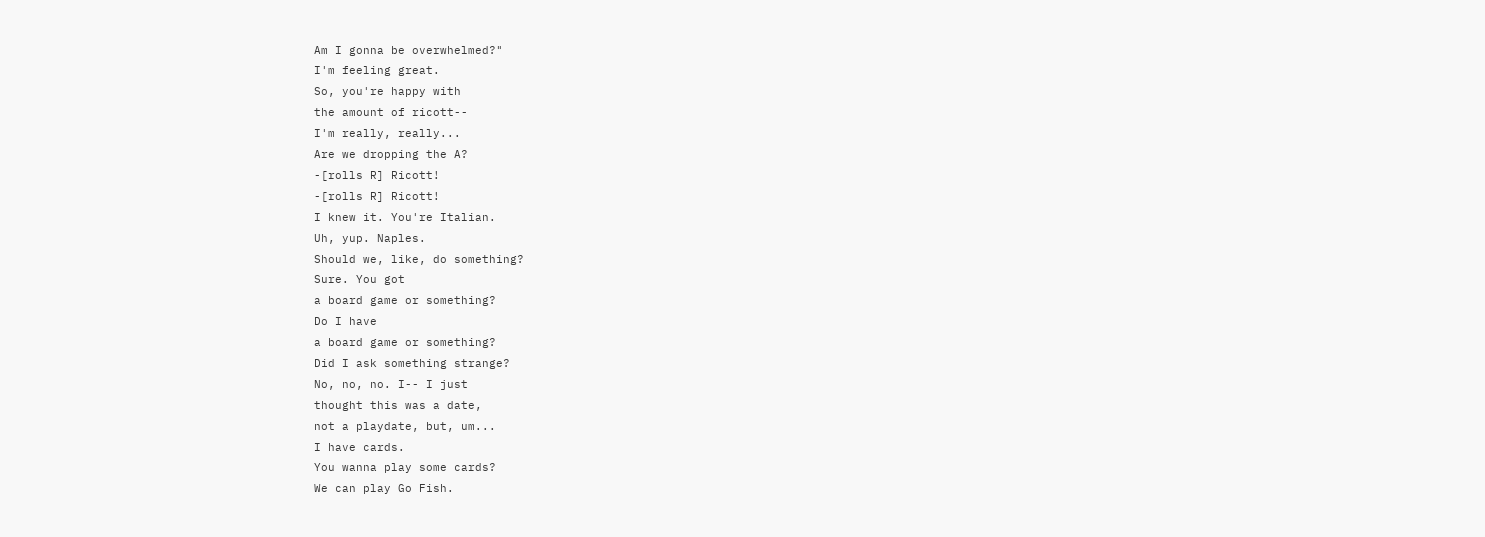Am I gonna be overwhelmed?"
I'm feeling great.
So, you're happy with
the amount of ricott--
I'm really, really...
Are we dropping the A?
-[rolls R] Ricott!
-[rolls R] Ricott!
I knew it. You're Italian.
Uh, yup. Naples.
Should we, like, do something?
Sure. You got
a board game or something?
Do I have
a board game or something?
Did I ask something strange?
No, no, no. I-- I just
thought this was a date,
not a playdate, but, um...
I have cards.
You wanna play some cards?
We can play Go Fish.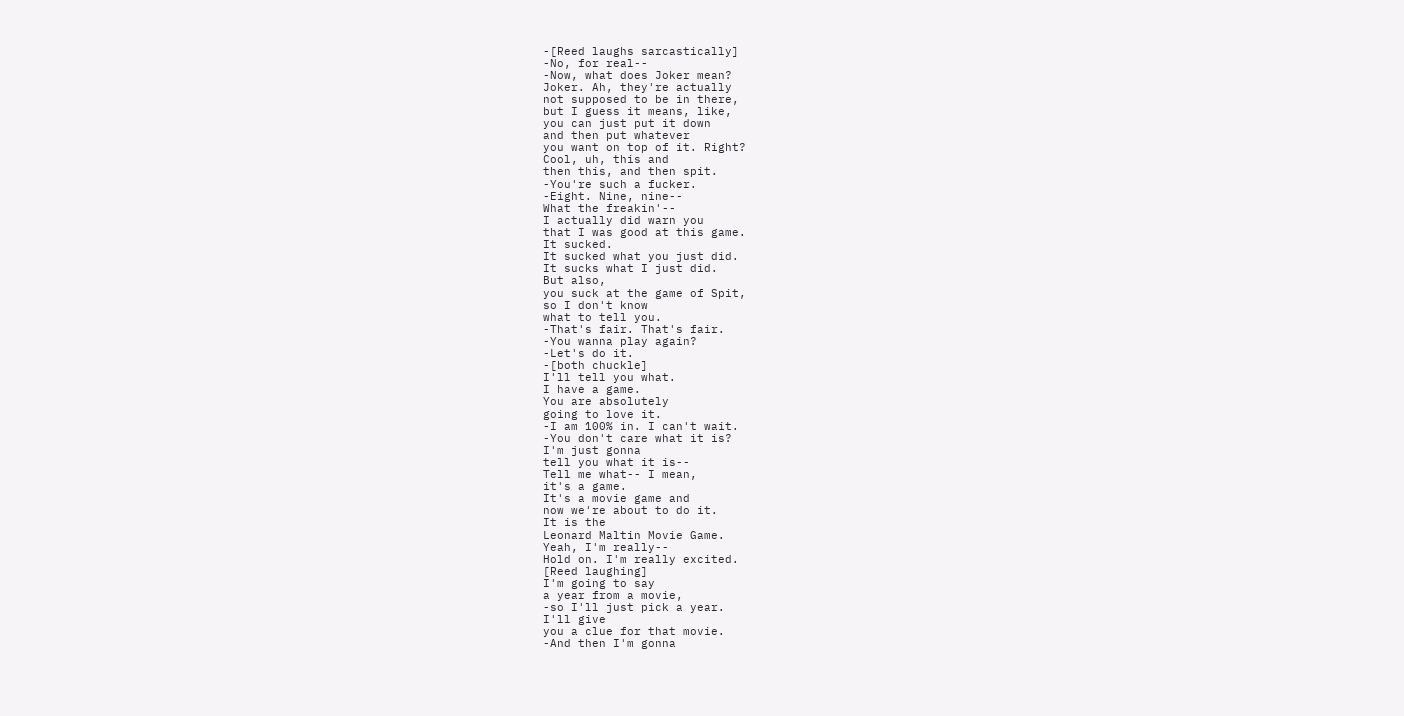-[Reed laughs sarcastically]
-No, for real--
-Now, what does Joker mean?
Joker. Ah, they're actually
not supposed to be in there,
but I guess it means, like,
you can just put it down
and then put whatever
you want on top of it. Right?
Cool, uh, this and
then this, and then spit.
-You're such a fucker.
-Eight. Nine, nine--
What the freakin'--
I actually did warn you
that I was good at this game.
It sucked.
It sucked what you just did.
It sucks what I just did.
But also,
you suck at the game of Spit,
so I don't know
what to tell you.
-That's fair. That's fair.
-You wanna play again?
-Let's do it.
-[both chuckle]
I'll tell you what.
I have a game.
You are absolutely
going to love it.
-I am 100% in. I can't wait.
-You don't care what it is?
I'm just gonna
tell you what it is--
Tell me what-- I mean,
it's a game.
It's a movie game and
now we're about to do it.
It is the
Leonard Maltin Movie Game.
Yeah, I'm really--
Hold on. I'm really excited.
[Reed laughing]
I'm going to say
a year from a movie,
-so I'll just pick a year.
I'll give
you a clue for that movie.
-And then I'm gonna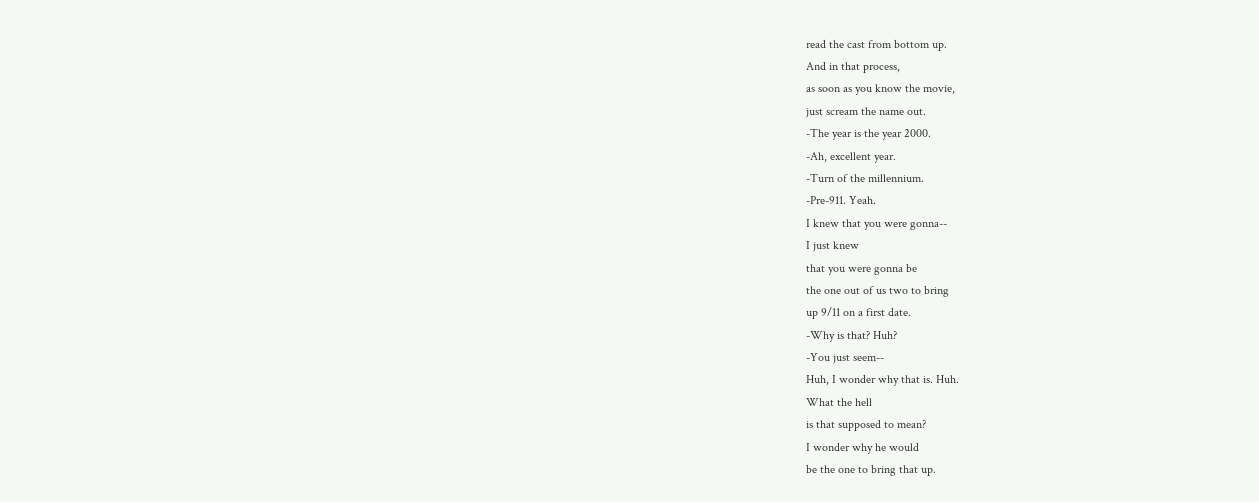read the cast from bottom up.
And in that process,
as soon as you know the movie,
just scream the name out.
-The year is the year 2000.
-Ah, excellent year.
-Turn of the millennium.
-Pre-911. Yeah.
I knew that you were gonna--
I just knew
that you were gonna be
the one out of us two to bring
up 9/11 on a first date.
-Why is that? Huh?
-You just seem--
Huh, I wonder why that is. Huh.
What the hell
is that supposed to mean?
I wonder why he would
be the one to bring that up.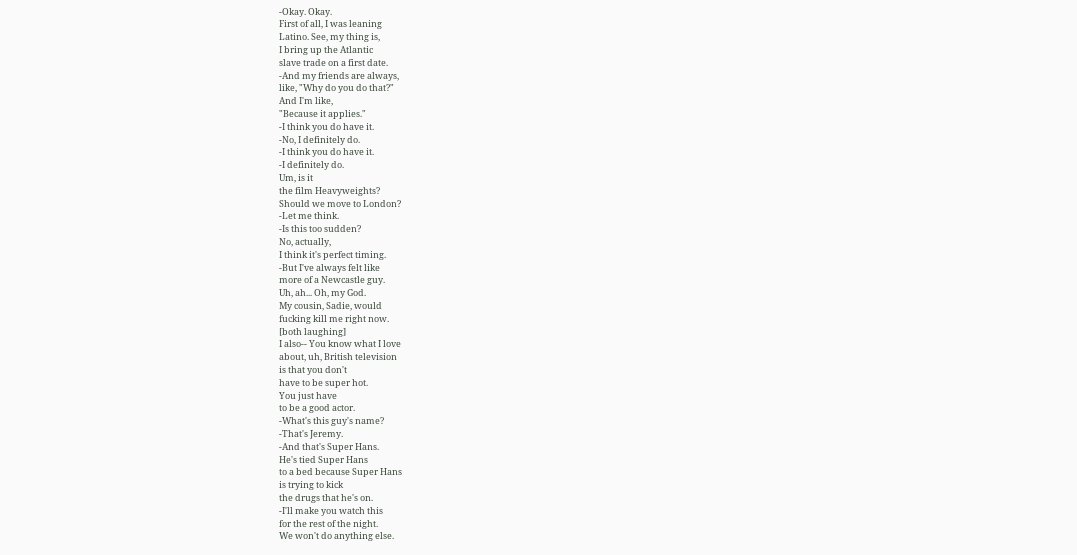-Okay. Okay.
First of all, I was leaning
Latino. See, my thing is,
I bring up the Atlantic
slave trade on a first date.
-And my friends are always,
like, "Why do you do that?"
And I'm like,
"Because it applies."
-I think you do have it.
-No, I definitely do.
-I think you do have it.
-I definitely do.
Um, is it
the film Heavyweights?
Should we move to London?
-Let me think.
-Is this too sudden?
No, actually,
I think it's perfect timing.
-But I've always felt like
more of a Newcastle guy.
Uh, ah... Oh, my God.
My cousin, Sadie, would
fucking kill me right now.
[both laughing]
I also-- You know what I love
about, uh, British television
is that you don't
have to be super hot.
You just have
to be a good actor.
-What's this guy's name?
-That's Jeremy.
-And that's Super Hans.
He's tied Super Hans
to a bed because Super Hans
is trying to kick
the drugs that he's on.
-I'll make you watch this
for the rest of the night.
We won't do anything else.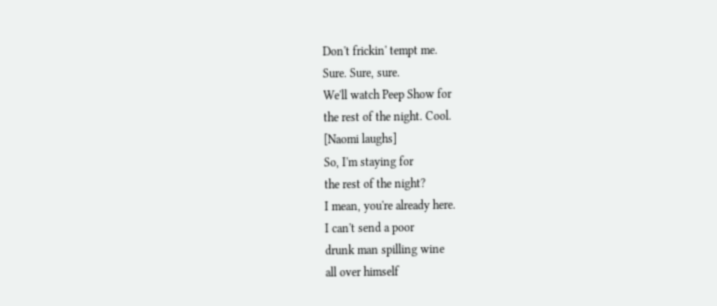Don't frickin' tempt me.
Sure. Sure, sure.
We'll watch Peep Show for
the rest of the night. Cool.
[Naomi laughs]
So, I'm staying for
the rest of the night?
I mean, you're already here.
I can't send a poor
drunk man spilling wine
all over himself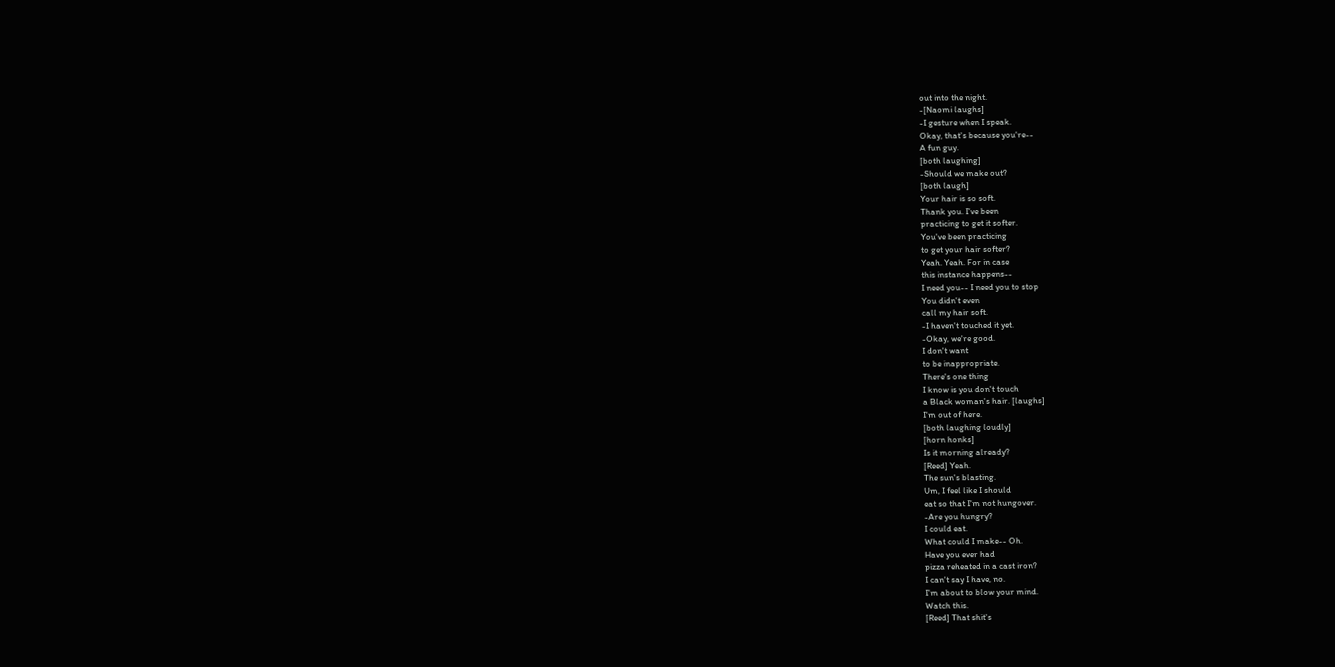out into the night.
-[Naomi laughs]
-I gesture when I speak.
Okay, that's because you're--
A fun guy.
[both laughing]
-Should we make out?
[both laugh]
Your hair is so soft.
Thank you. I've been
practicing to get it softer.
You've been practicing
to get your hair softer?
Yeah. Yeah. For in case
this instance happens--
I need you-- I need you to stop
You didn't even
call my hair soft.
-I haven't touched it yet.
-Okay, we're good.
I don't want
to be inappropriate.
There's one thing
I know is you don't touch
a Black woman's hair. [laughs]
I'm out of here.
[both laughing loudly]
[horn honks]
Is it morning already?
[Reed] Yeah.
The sun's blasting.
Um, I feel like I should
eat so that I'm not hungover.
-Are you hungry?
I could eat.
What could I make-- Oh.
Have you ever had
pizza reheated in a cast iron?
I can't say I have, no.
I'm about to blow your mind.
Watch this.
[Reed] That shit's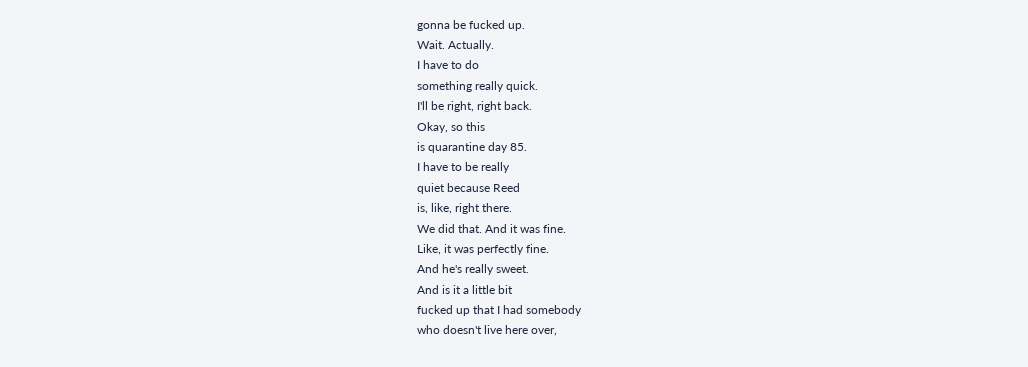gonna be fucked up.
Wait. Actually.
I have to do
something really quick.
I'll be right, right back.
Okay, so this
is quarantine day 85.
I have to be really
quiet because Reed
is, like, right there.
We did that. And it was fine.
Like, it was perfectly fine.
And he's really sweet.
And is it a little bit
fucked up that I had somebody
who doesn't live here over,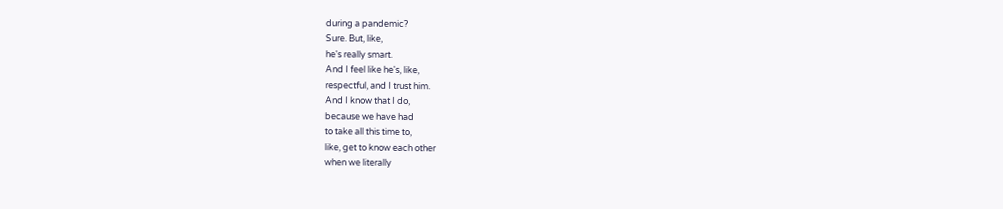during a pandemic?
Sure. But, like,
he's really smart.
And I feel like he's, like,
respectful, and I trust him.
And I know that I do,
because we have had
to take all this time to,
like, get to know each other
when we literally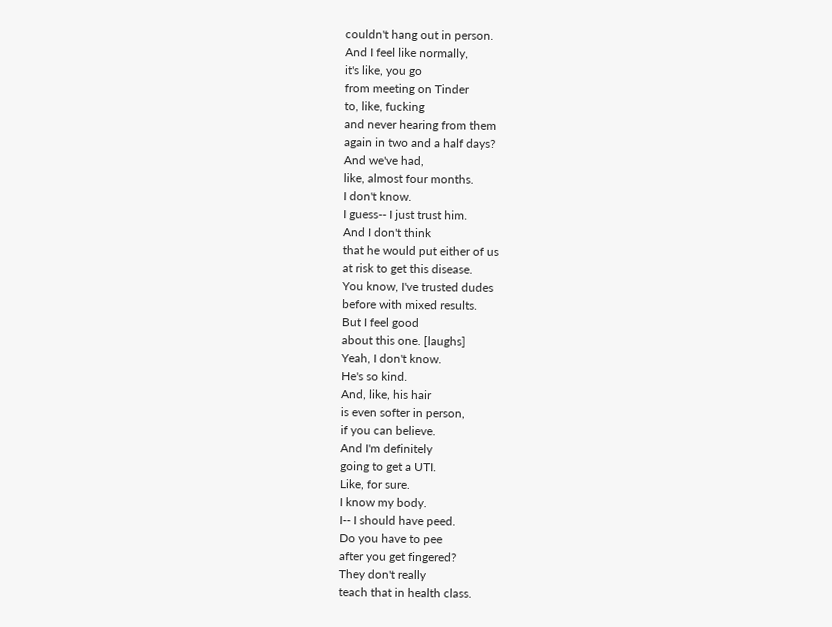couldn't hang out in person.
And I feel like normally,
it's like, you go
from meeting on Tinder
to, like, fucking
and never hearing from them
again in two and a half days?
And we've had,
like, almost four months.
I don't know.
I guess-- I just trust him.
And I don't think
that he would put either of us
at risk to get this disease.
You know, I've trusted dudes
before with mixed results.
But I feel good
about this one. [laughs]
Yeah, I don't know.
He's so kind.
And, like, his hair
is even softer in person,
if you can believe.
And I'm definitely
going to get a UTI.
Like, for sure.
I know my body.
I-- I should have peed.
Do you have to pee
after you get fingered?
They don't really
teach that in health class.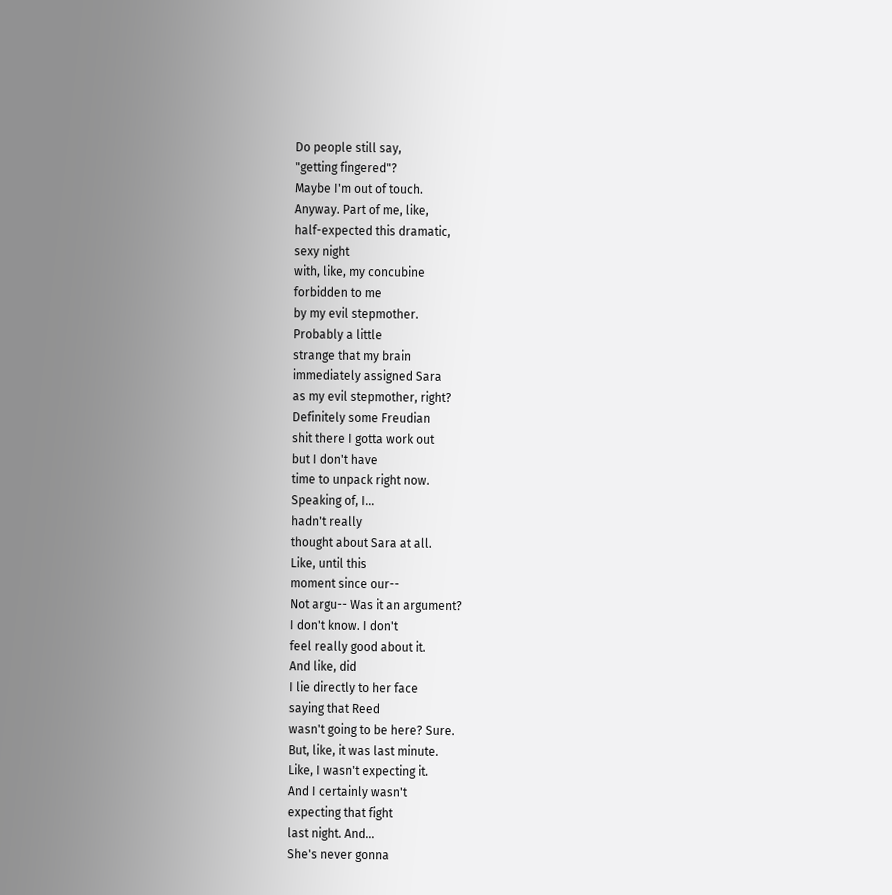Do people still say,
"getting fingered"?
Maybe I'm out of touch.
Anyway. Part of me, like,
half-expected this dramatic,
sexy night
with, like, my concubine
forbidden to me
by my evil stepmother.
Probably a little
strange that my brain
immediately assigned Sara
as my evil stepmother, right?
Definitely some Freudian
shit there I gotta work out
but I don't have
time to unpack right now.
Speaking of, I...
hadn't really
thought about Sara at all.
Like, until this
moment since our--
Not argu-- Was it an argument?
I don't know. I don't
feel really good about it.
And like, did
I lie directly to her face
saying that Reed
wasn't going to be here? Sure.
But, like, it was last minute.
Like, I wasn't expecting it.
And I certainly wasn't
expecting that fight
last night. And...
She's never gonna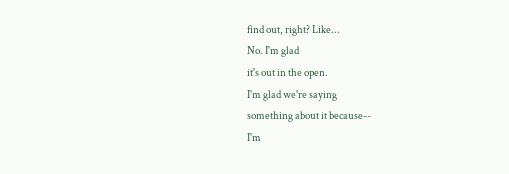find out, right? Like...
No. I'm glad
it's out in the open.
I'm glad we're saying
something about it because--
I'm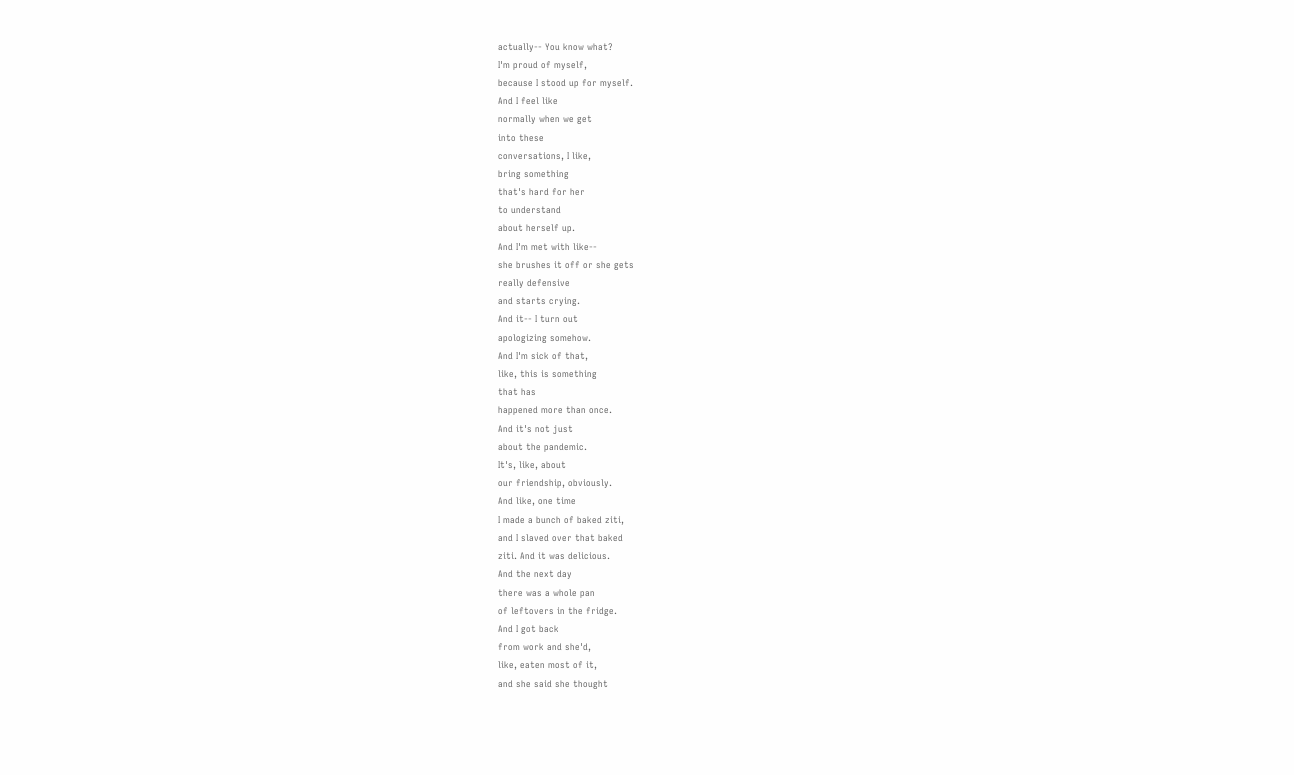actually-- You know what?
I'm proud of myself,
because I stood up for myself.
And I feel like
normally when we get
into these
conversations, I like,
bring something
that's hard for her
to understand
about herself up.
And I'm met with like--
she brushes it off or she gets
really defensive
and starts crying.
And it-- I turn out
apologizing somehow.
And I'm sick of that,
like, this is something
that has
happened more than once.
And it's not just
about the pandemic.
It's, like, about
our friendship, obviously.
And like, one time
I made a bunch of baked ziti,
and I slaved over that baked
ziti. And it was delicious.
And the next day
there was a whole pan
of leftovers in the fridge.
And I got back
from work and she'd,
like, eaten most of it,
and she said she thought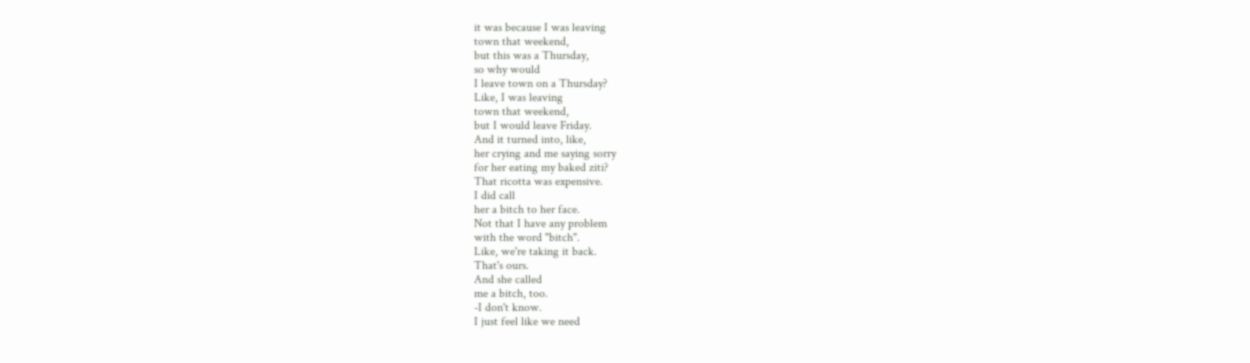it was because I was leaving
town that weekend,
but this was a Thursday,
so why would
I leave town on a Thursday?
Like, I was leaving
town that weekend,
but I would leave Friday.
And it turned into, like,
her crying and me saying sorry
for her eating my baked ziti?
That ricotta was expensive.
I did call
her a bitch to her face.
Not that I have any problem
with the word "bitch".
Like, we're taking it back.
That's ours.
And she called
me a bitch, too.
-I don't know.
I just feel like we need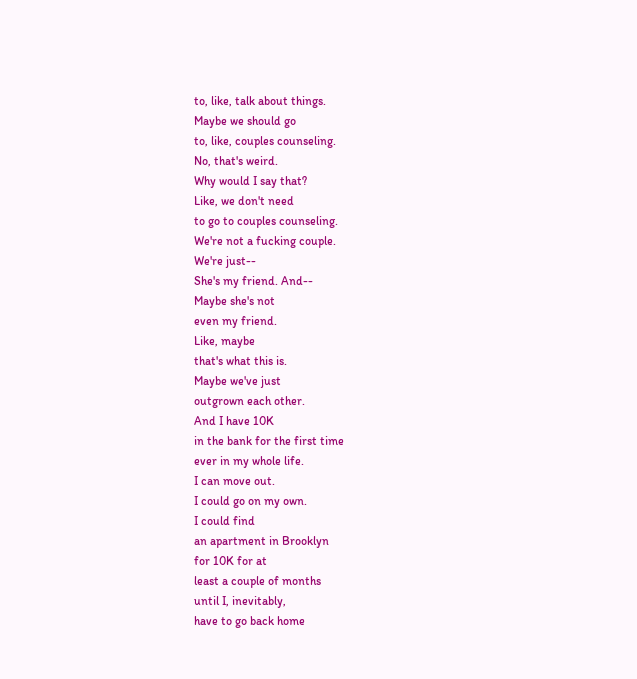to, like, talk about things.
Maybe we should go
to, like, couples counseling.
No, that's weird.
Why would I say that?
Like, we don't need
to go to couples counseling.
We're not a fucking couple.
We're just--
She's my friend. And--
Maybe she's not
even my friend.
Like, maybe
that's what this is.
Maybe we've just
outgrown each other.
And I have 10K
in the bank for the first time
ever in my whole life.
I can move out.
I could go on my own.
I could find
an apartment in Brooklyn
for 10K for at
least a couple of months
until I, inevitably,
have to go back home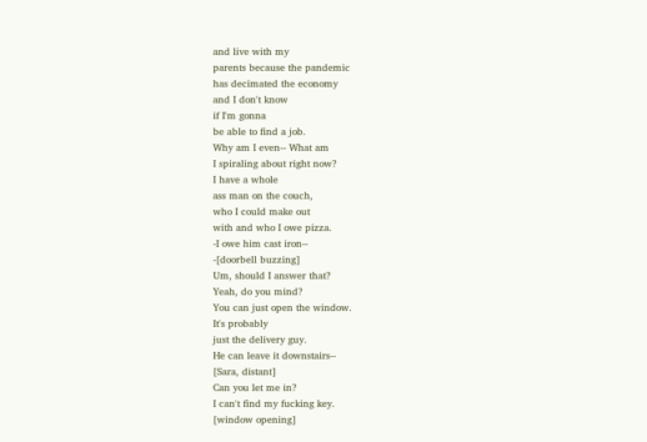and live with my
parents because the pandemic
has decimated the economy
and I don't know
if I'm gonna
be able to find a job.
Why am I even-- What am
I spiraling about right now?
I have a whole
ass man on the couch,
who I could make out
with and who I owe pizza.
-I owe him cast iron--
-[doorbell buzzing]
Um, should I answer that?
Yeah, do you mind?
You can just open the window.
It's probably
just the delivery guy.
He can leave it downstairs--
[Sara, distant]
Can you let me in?
I can't find my fucking key.
[window opening]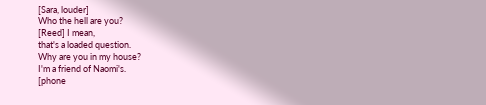[Sara, louder]
Who the hell are you?
[Reed] I mean,
that's a loaded question.
Why are you in my house?
I'm a friend of Naomi's.
[phone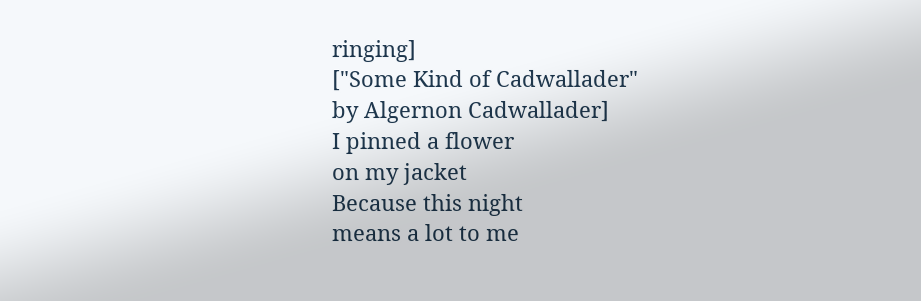ringing]
["Some Kind of Cadwallader"
by Algernon Cadwallader]
I pinned a flower
on my jacket
Because this night
means a lot to me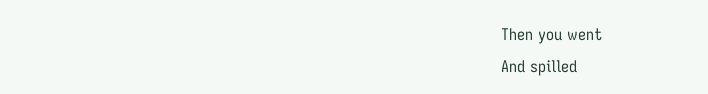Then you went
And spilled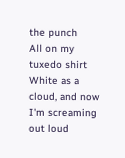the punch
All on my tuxedo shirt
White as a cloud, and now
I'm screaming out loud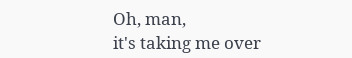Oh, man,
it's taking me over